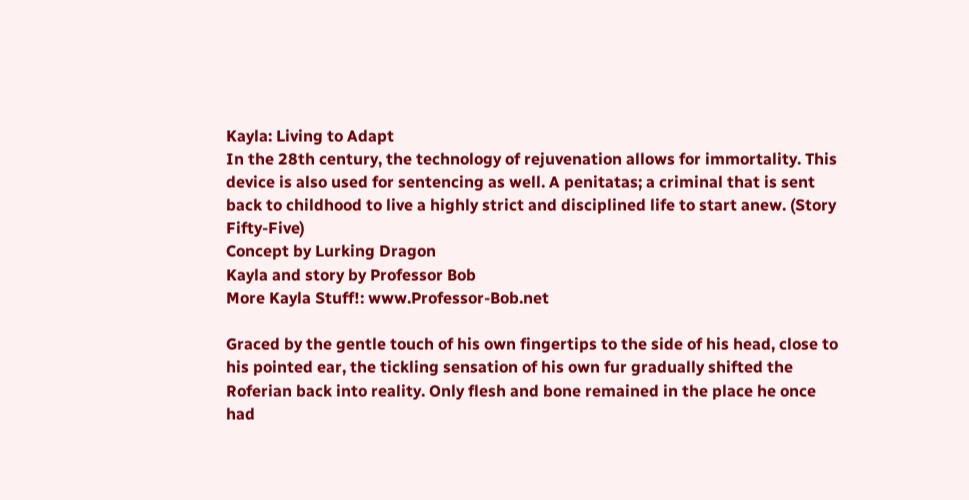Kayla: Living to Adapt
In the 28th century, the technology of rejuvenation allows for immortality. This device is also used for sentencing as well. A penitatas; a criminal that is sent back to childhood to live a highly strict and disciplined life to start anew. (Story Fifty-Five)
Concept by Lurking Dragon
Kayla and story by Professor Bob
More Kayla Stuff!: www.Professor-Bob.net

Graced by the gentle touch of his own fingertips to the side of his head, close to his pointed ear, the tickling sensation of his own fur gradually shifted the Roferian back into reality. Only flesh and bone remained in the place he once had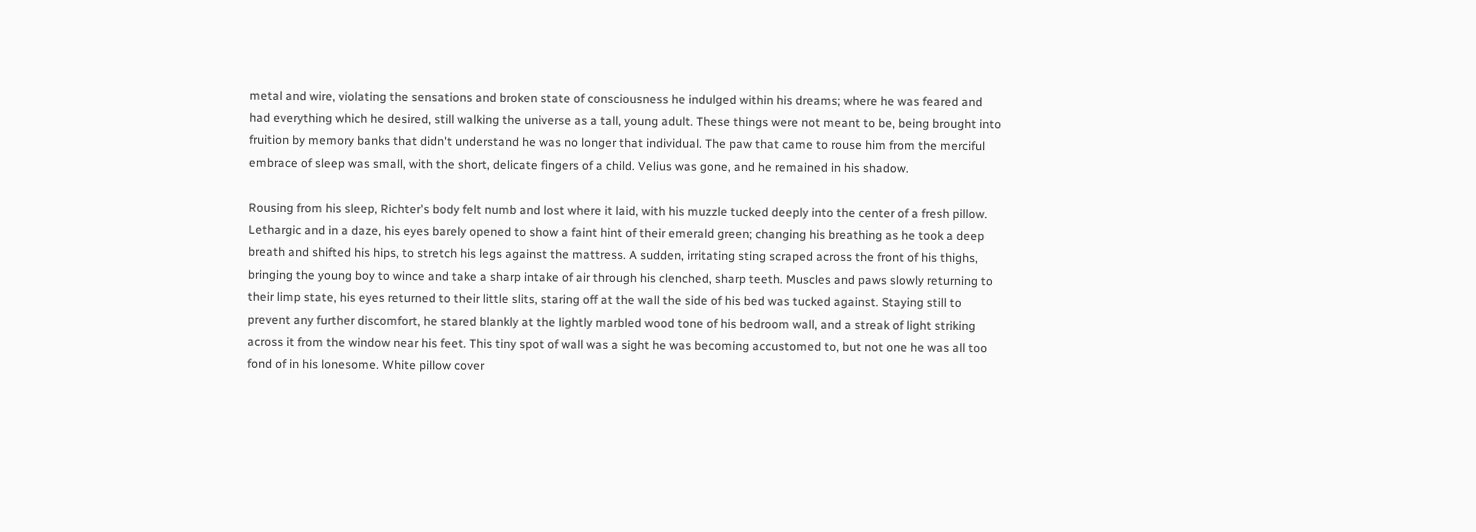metal and wire, violating the sensations and broken state of consciousness he indulged within his dreams; where he was feared and had everything which he desired, still walking the universe as a tall, young adult. These things were not meant to be, being brought into fruition by memory banks that didn't understand he was no longer that individual. The paw that came to rouse him from the merciful embrace of sleep was small, with the short, delicate fingers of a child. Velius was gone, and he remained in his shadow.

Rousing from his sleep, Richter's body felt numb and lost where it laid, with his muzzle tucked deeply into the center of a fresh pillow. Lethargic and in a daze, his eyes barely opened to show a faint hint of their emerald green; changing his breathing as he took a deep breath and shifted his hips, to stretch his legs against the mattress. A sudden, irritating sting scraped across the front of his thighs, bringing the young boy to wince and take a sharp intake of air through his clenched, sharp teeth. Muscles and paws slowly returning to their limp state, his eyes returned to their little slits, staring off at the wall the side of his bed was tucked against. Staying still to prevent any further discomfort, he stared blankly at the lightly marbled wood tone of his bedroom wall, and a streak of light striking across it from the window near his feet. This tiny spot of wall was a sight he was becoming accustomed to, but not one he was all too fond of in his lonesome. White pillow cover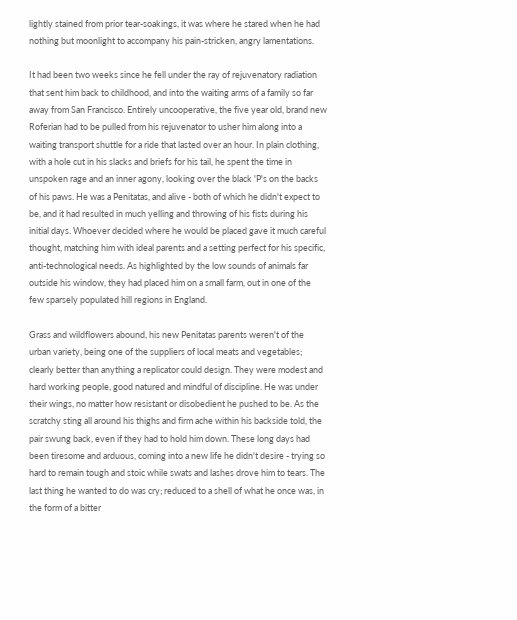lightly stained from prior tear-soakings, it was where he stared when he had nothing but moonlight to accompany his pain-stricken, angry lamentations.

It had been two weeks since he fell under the ray of rejuvenatory radiation that sent him back to childhood, and into the waiting arms of a family so far away from San Francisco. Entirely uncooperative, the five year old, brand new Roferian had to be pulled from his rejuvenator to usher him along into a waiting transport shuttle for a ride that lasted over an hour. In plain clothing, with a hole cut in his slacks and briefs for his tail, he spent the time in unspoken rage and an inner agony, looking over the black 'P's on the backs of his paws. He was a Penitatas, and alive - both of which he didn't expect to be, and it had resulted in much yelling and throwing of his fists during his initial days. Whoever decided where he would be placed gave it much careful thought, matching him with ideal parents and a setting perfect for his specific, anti-technological needs. As highlighted by the low sounds of animals far outside his window, they had placed him on a small farm, out in one of the few sparsely populated hill regions in England.

Grass and wildflowers abound, his new Penitatas parents weren't of the urban variety, being one of the suppliers of local meats and vegetables; clearly better than anything a replicator could design. They were modest and hard working people, good natured and mindful of discipline. He was under their wings, no matter how resistant or disobedient he pushed to be. As the scratchy sting all around his thighs and firm ache within his backside told, the pair swung back, even if they had to hold him down. These long days had been tiresome and arduous, coming into a new life he didn't desire - trying so hard to remain tough and stoic while swats and lashes drove him to tears. The last thing he wanted to do was cry; reduced to a shell of what he once was, in the form of a bitter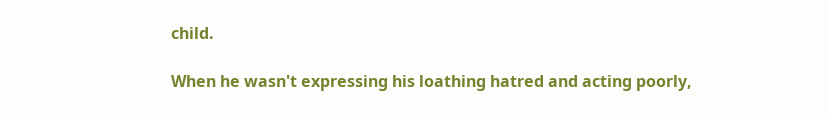child.

When he wasn't expressing his loathing hatred and acting poorly,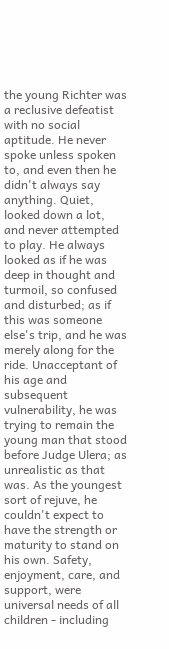the young Richter was a reclusive defeatist with no social aptitude. He never spoke unless spoken to, and even then he didn't always say anything. Quiet, looked down a lot, and never attempted to play. He always looked as if he was deep in thought and turmoil, so confused and disturbed; as if this was someone else's trip, and he was merely along for the ride. Unacceptant of his age and subsequent vulnerability, he was trying to remain the young man that stood before Judge Ulera; as unrealistic as that was. As the youngest sort of rejuve, he couldn't expect to have the strength or maturity to stand on his own. Safety, enjoyment, care, and support, were universal needs of all children - including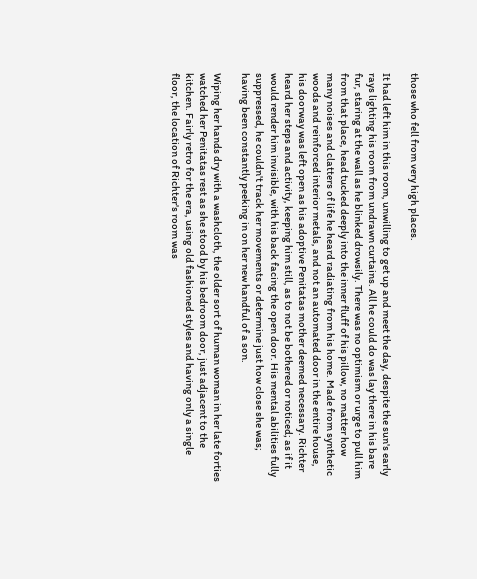those who fell from very high places.

It had left him in this room, unwilling to get up and meet the day, despite the sun's early rays lighting his room from undrawn curtains. All he could do was lay there in his bare fur, staring at the wall as he blinked drowsily. There was no optimism or urge to pull him from that place, head tucked deeply into the inner fluff of his pillow, no matter how many noises and clatters of life he heard radiating from his home. Made from synthetic woods and reinforced interior metals, and not an automated door in the entire house, his doorway was left open as his adoptive Penitatas mother deemed necessary. Richter heard her steps and activity, keeping him still, as to not be bothered or noticed; as if it would render him invisible, with his back facing the open door. His mental abilities fully suppressed, he couldn't track her movements or determine just how close she was; having been constantly peeking in on her new handful of a son.

Wiping her hands dry with a washcloth, the older sort of human woman in her late forties watched her Penitatas rest as she stood by his bedroom door, just adjacent to the kitchen. Fairly retro for the era, using old fashioned styles and having only a single floor, the location of Richter's room was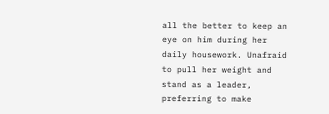all the better to keep an eye on him during her daily housework. Unafraid to pull her weight and stand as a leader, preferring to make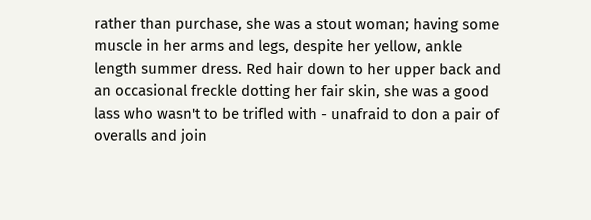rather than purchase, she was a stout woman; having some muscle in her arms and legs, despite her yellow, ankle length summer dress. Red hair down to her upper back and an occasional freckle dotting her fair skin, she was a good lass who wasn't to be trifled with - unafraid to don a pair of overalls and join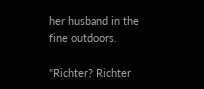her husband in the fine outdoors.

"Richter? Richter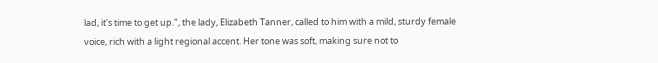lad, it's time to get up.", the lady, Elizabeth Tanner, called to him with a mild, sturdy female voice, rich with a light regional accent. Her tone was soft, making sure not to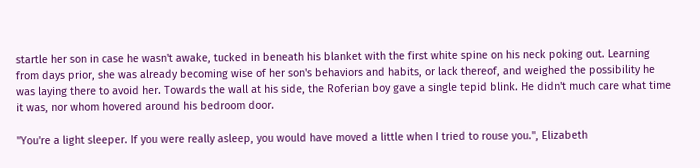startle her son in case he wasn't awake, tucked in beneath his blanket with the first white spine on his neck poking out. Learning from days prior, she was already becoming wise of her son's behaviors and habits, or lack thereof, and weighed the possibility he was laying there to avoid her. Towards the wall at his side, the Roferian boy gave a single tepid blink. He didn't much care what time it was, nor whom hovered around his bedroom door.

"You're a light sleeper. If you were really asleep, you would have moved a little when I tried to rouse you.", Elizabeth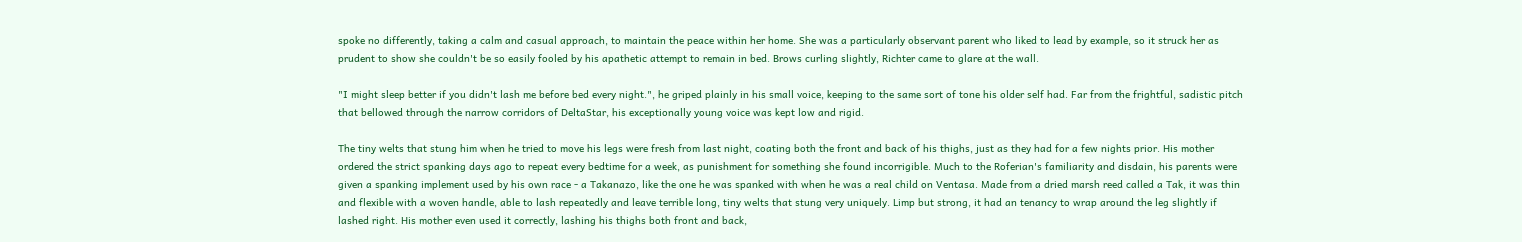spoke no differently, taking a calm and casual approach, to maintain the peace within her home. She was a particularly observant parent who liked to lead by example, so it struck her as prudent to show she couldn't be so easily fooled by his apathetic attempt to remain in bed. Brows curling slightly, Richter came to glare at the wall.

"I might sleep better if you didn't lash me before bed every night.", he griped plainly in his small voice, keeping to the same sort of tone his older self had. Far from the frightful, sadistic pitch that bellowed through the narrow corridors of DeltaStar, his exceptionally young voice was kept low and rigid.

The tiny welts that stung him when he tried to move his legs were fresh from last night, coating both the front and back of his thighs, just as they had for a few nights prior. His mother ordered the strict spanking days ago to repeat every bedtime for a week, as punishment for something she found incorrigible. Much to the Roferian's familiarity and disdain, his parents were given a spanking implement used by his own race - a Takanazo, like the one he was spanked with when he was a real child on Ventasa. Made from a dried marsh reed called a Tak, it was thin and flexible with a woven handle, able to lash repeatedly and leave terrible long, tiny welts that stung very uniquely. Limp but strong, it had an tenancy to wrap around the leg slightly if lashed right. His mother even used it correctly, lashing his thighs both front and back,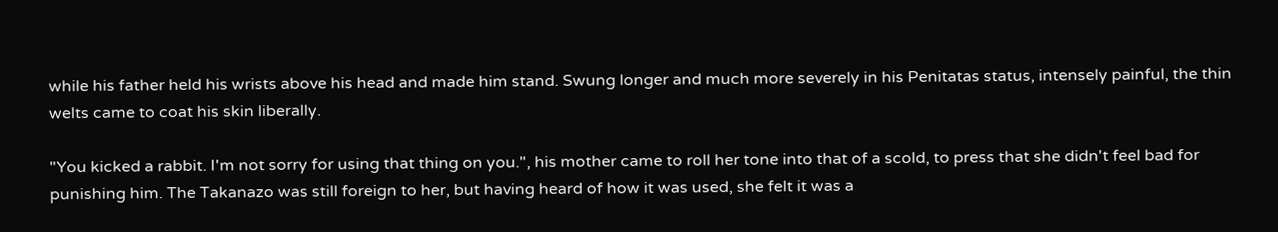while his father held his wrists above his head and made him stand. Swung longer and much more severely in his Penitatas status, intensely painful, the thin welts came to coat his skin liberally.

"You kicked a rabbit. I'm not sorry for using that thing on you.", his mother came to roll her tone into that of a scold, to press that she didn't feel bad for punishing him. The Takanazo was still foreign to her, but having heard of how it was used, she felt it was a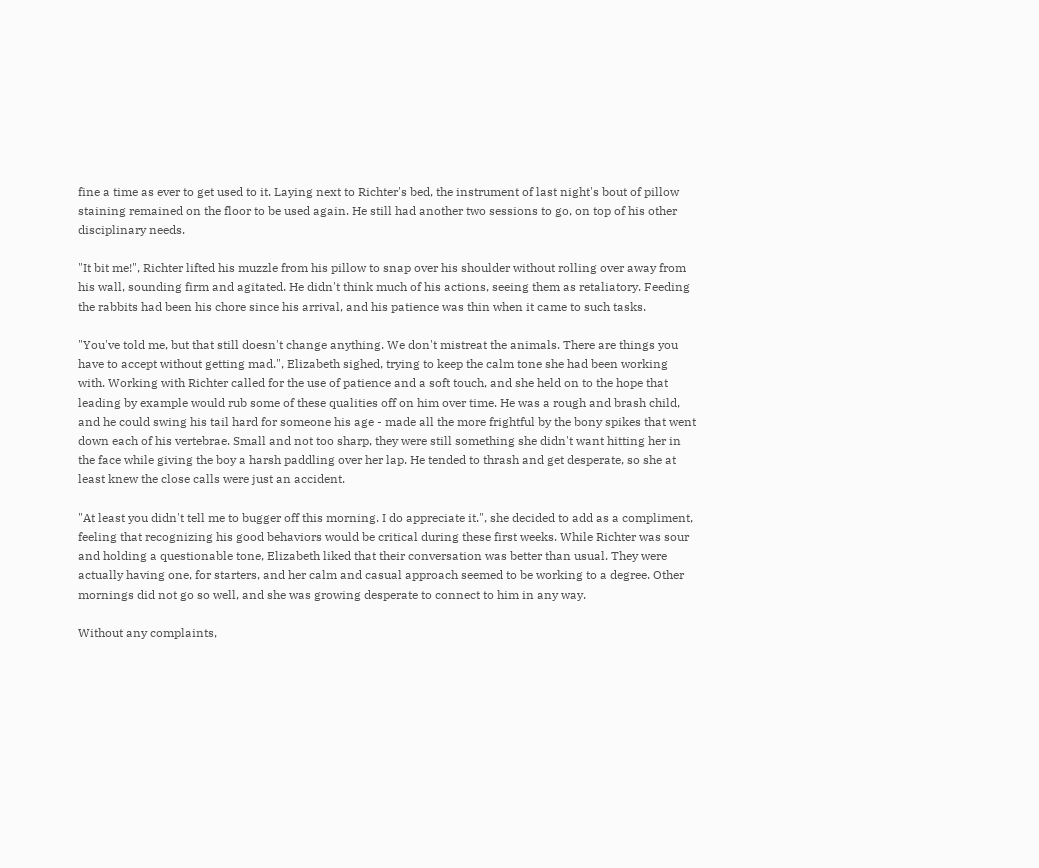fine a time as ever to get used to it. Laying next to Richter's bed, the instrument of last night's bout of pillow staining remained on the floor to be used again. He still had another two sessions to go, on top of his other disciplinary needs.

"It bit me!", Richter lifted his muzzle from his pillow to snap over his shoulder without rolling over away from his wall, sounding firm and agitated. He didn't think much of his actions, seeing them as retaliatory. Feeding the rabbits had been his chore since his arrival, and his patience was thin when it came to such tasks.

"You've told me, but that still doesn't change anything. We don't mistreat the animals. There are things you have to accept without getting mad.", Elizabeth sighed, trying to keep the calm tone she had been working with. Working with Richter called for the use of patience and a soft touch, and she held on to the hope that leading by example would rub some of these qualities off on him over time. He was a rough and brash child, and he could swing his tail hard for someone his age - made all the more frightful by the bony spikes that went down each of his vertebrae. Small and not too sharp, they were still something she didn't want hitting her in the face while giving the boy a harsh paddling over her lap. He tended to thrash and get desperate, so she at least knew the close calls were just an accident.

"At least you didn't tell me to bugger off this morning. I do appreciate it.", she decided to add as a compliment, feeling that recognizing his good behaviors would be critical during these first weeks. While Richter was sour and holding a questionable tone, Elizabeth liked that their conversation was better than usual. They were actually having one, for starters, and her calm and casual approach seemed to be working to a degree. Other mornings did not go so well, and she was growing desperate to connect to him in any way.

Without any complaints,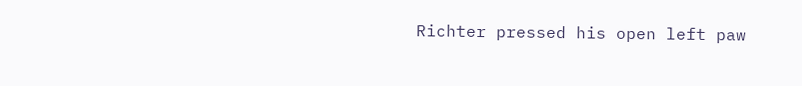Richter pressed his open left paw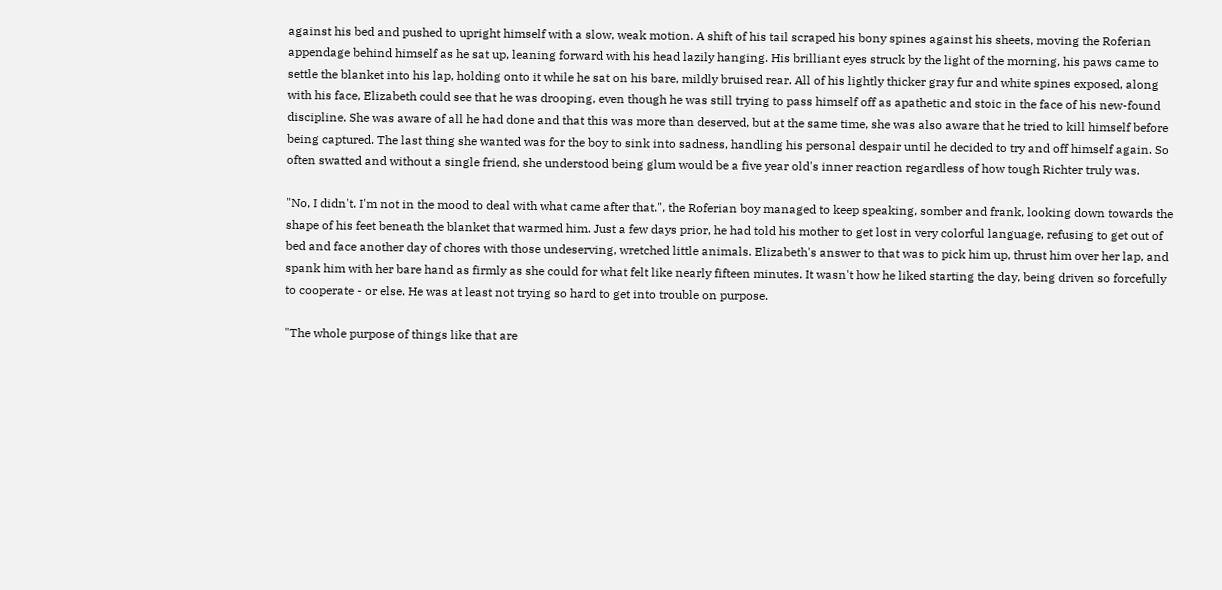against his bed and pushed to upright himself with a slow, weak motion. A shift of his tail scraped his bony spines against his sheets, moving the Roferian appendage behind himself as he sat up, leaning forward with his head lazily hanging. His brilliant eyes struck by the light of the morning, his paws came to settle the blanket into his lap, holding onto it while he sat on his bare, mildly bruised rear. All of his lightly thicker gray fur and white spines exposed, along with his face, Elizabeth could see that he was drooping, even though he was still trying to pass himself off as apathetic and stoic in the face of his new-found discipline. She was aware of all he had done and that this was more than deserved, but at the same time, she was also aware that he tried to kill himself before being captured. The last thing she wanted was for the boy to sink into sadness, handling his personal despair until he decided to try and off himself again. So often swatted and without a single friend, she understood being glum would be a five year old's inner reaction regardless of how tough Richter truly was.

"No, I didn't. I'm not in the mood to deal with what came after that.", the Roferian boy managed to keep speaking, somber and frank, looking down towards the shape of his feet beneath the blanket that warmed him. Just a few days prior, he had told his mother to get lost in very colorful language, refusing to get out of bed and face another day of chores with those undeserving, wretched little animals. Elizabeth's answer to that was to pick him up, thrust him over her lap, and spank him with her bare hand as firmly as she could for what felt like nearly fifteen minutes. It wasn't how he liked starting the day, being driven so forcefully to cooperate - or else. He was at least not trying so hard to get into trouble on purpose.

"The whole purpose of things like that are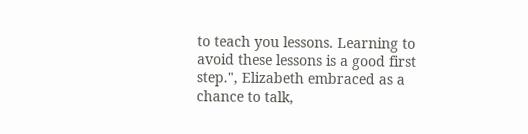to teach you lessons. Learning to avoid these lessons is a good first step.", Elizabeth embraced as a chance to talk,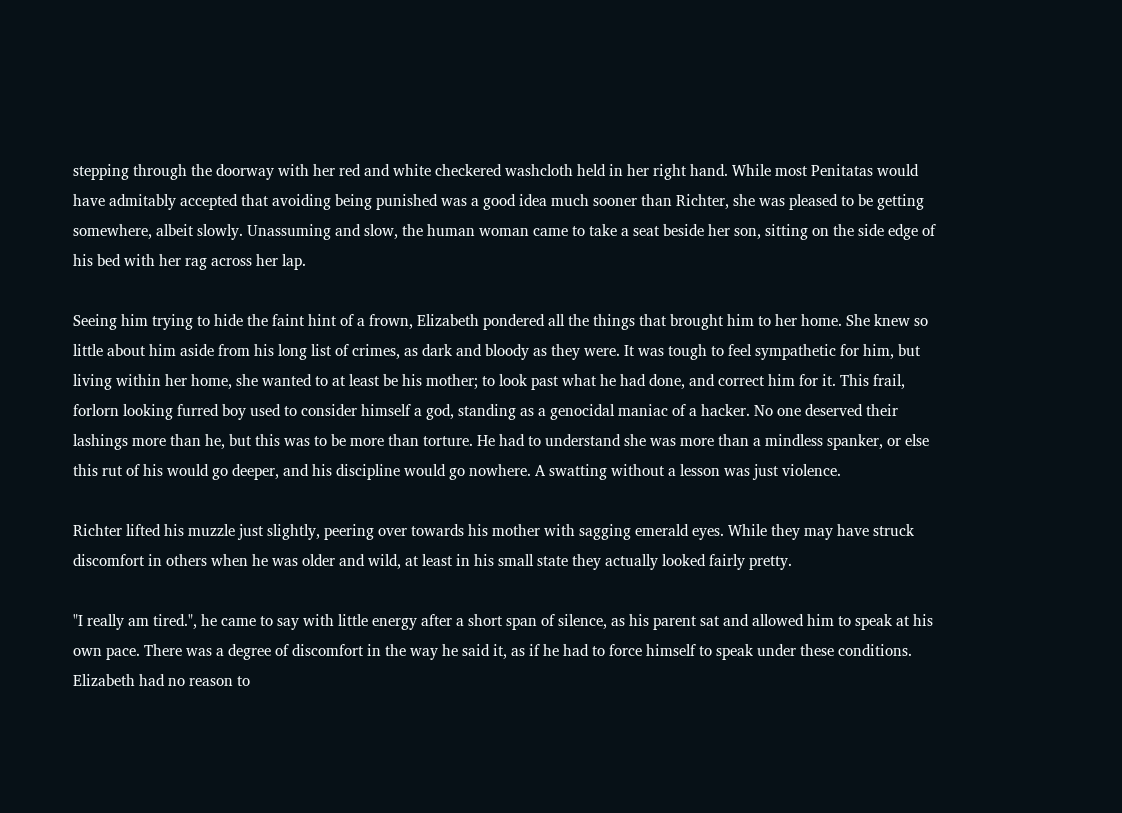stepping through the doorway with her red and white checkered washcloth held in her right hand. While most Penitatas would have admitably accepted that avoiding being punished was a good idea much sooner than Richter, she was pleased to be getting somewhere, albeit slowly. Unassuming and slow, the human woman came to take a seat beside her son, sitting on the side edge of his bed with her rag across her lap.

Seeing him trying to hide the faint hint of a frown, Elizabeth pondered all the things that brought him to her home. She knew so little about him aside from his long list of crimes, as dark and bloody as they were. It was tough to feel sympathetic for him, but living within her home, she wanted to at least be his mother; to look past what he had done, and correct him for it. This frail, forlorn looking furred boy used to consider himself a god, standing as a genocidal maniac of a hacker. No one deserved their lashings more than he, but this was to be more than torture. He had to understand she was more than a mindless spanker, or else this rut of his would go deeper, and his discipline would go nowhere. A swatting without a lesson was just violence.

Richter lifted his muzzle just slightly, peering over towards his mother with sagging emerald eyes. While they may have struck discomfort in others when he was older and wild, at least in his small state they actually looked fairly pretty.

"I really am tired.", he came to say with little energy after a short span of silence, as his parent sat and allowed him to speak at his own pace. There was a degree of discomfort in the way he said it, as if he had to force himself to speak under these conditions. Elizabeth had no reason to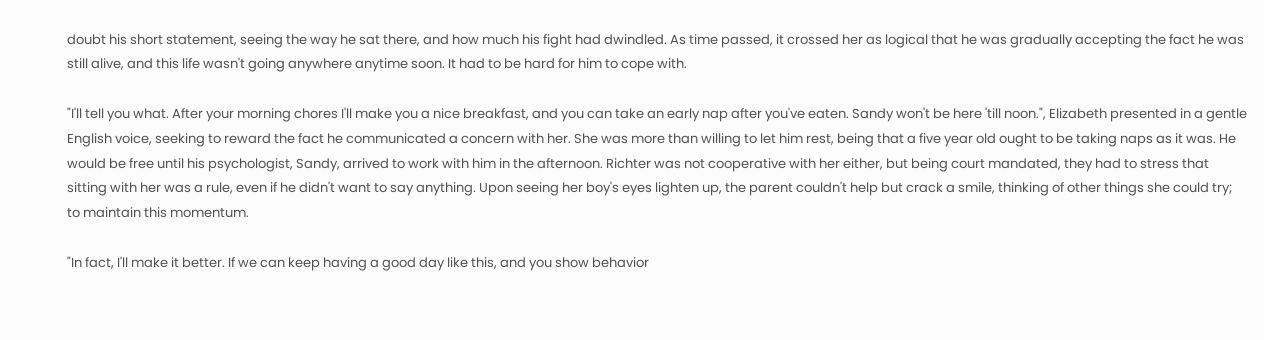doubt his short statement, seeing the way he sat there, and how much his fight had dwindled. As time passed, it crossed her as logical that he was gradually accepting the fact he was still alive, and this life wasn't going anywhere anytime soon. It had to be hard for him to cope with.

"I'll tell you what. After your morning chores I'll make you a nice breakfast, and you can take an early nap after you've eaten. Sandy won't be here 'till noon.", Elizabeth presented in a gentle English voice, seeking to reward the fact he communicated a concern with her. She was more than willing to let him rest, being that a five year old ought to be taking naps as it was. He would be free until his psychologist, Sandy, arrived to work with him in the afternoon. Richter was not cooperative with her either, but being court mandated, they had to stress that sitting with her was a rule, even if he didn't want to say anything. Upon seeing her boy's eyes lighten up, the parent couldn't help but crack a smile, thinking of other things she could try; to maintain this momentum.

"In fact, I'll make it better. If we can keep having a good day like this, and you show behavior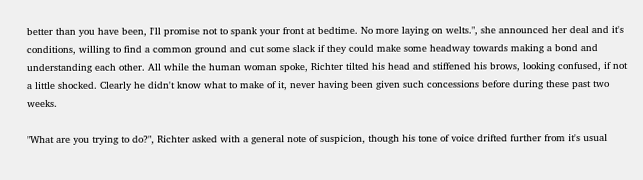better than you have been, I'll promise not to spank your front at bedtime. No more laying on welts.", she announced her deal and it's conditions, willing to find a common ground and cut some slack if they could make some headway towards making a bond and understanding each other. All while the human woman spoke, Richter tilted his head and stiffened his brows, looking confused, if not a little shocked. Clearly he didn't know what to make of it, never having been given such concessions before during these past two weeks.

"What are you trying to do?", Richter asked with a general note of suspicion, though his tone of voice drifted further from it's usual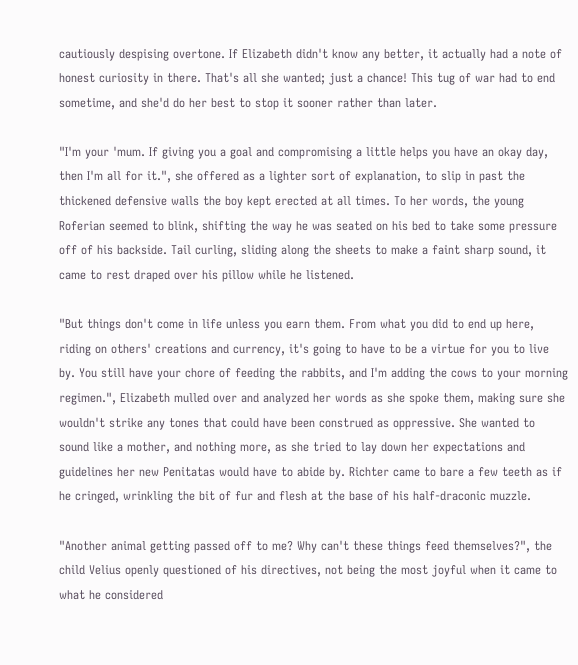cautiously despising overtone. If Elizabeth didn't know any better, it actually had a note of honest curiosity in there. That's all she wanted; just a chance! This tug of war had to end sometime, and she'd do her best to stop it sooner rather than later.

"I'm your 'mum. If giving you a goal and compromising a little helps you have an okay day, then I'm all for it.", she offered as a lighter sort of explanation, to slip in past the thickened defensive walls the boy kept erected at all times. To her words, the young Roferian seemed to blink, shifting the way he was seated on his bed to take some pressure off of his backside. Tail curling, sliding along the sheets to make a faint sharp sound, it came to rest draped over his pillow while he listened.

"But things don't come in life unless you earn them. From what you did to end up here, riding on others' creations and currency, it's going to have to be a virtue for you to live by. You still have your chore of feeding the rabbits, and I'm adding the cows to your morning regimen.", Elizabeth mulled over and analyzed her words as she spoke them, making sure she wouldn't strike any tones that could have been construed as oppressive. She wanted to sound like a mother, and nothing more, as she tried to lay down her expectations and guidelines her new Penitatas would have to abide by. Richter came to bare a few teeth as if he cringed, wrinkling the bit of fur and flesh at the base of his half-draconic muzzle.

"Another animal getting passed off to me? Why can't these things feed themselves?", the child Velius openly questioned of his directives, not being the most joyful when it came to what he considered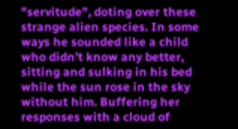"servitude", doting over these strange alien species. In some ways he sounded like a child who didn't know any better, sitting and sulking in his bed while the sun rose in the sky without him. Buffering her responses with a cloud of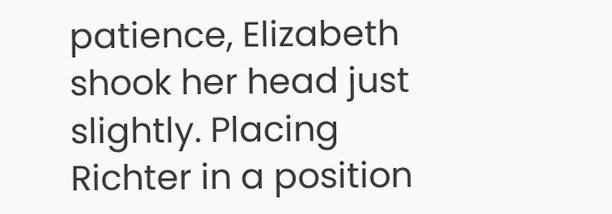patience, Elizabeth shook her head just slightly. Placing Richter in a position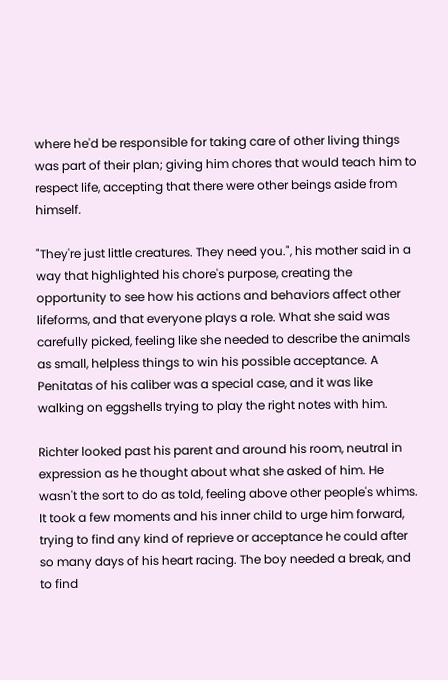where he'd be responsible for taking care of other living things was part of their plan; giving him chores that would teach him to respect life, accepting that there were other beings aside from himself.

"They're just little creatures. They need you.", his mother said in a way that highlighted his chore's purpose, creating the opportunity to see how his actions and behaviors affect other lifeforms, and that everyone plays a role. What she said was carefully picked, feeling like she needed to describe the animals as small, helpless things to win his possible acceptance. A Penitatas of his caliber was a special case, and it was like walking on eggshells trying to play the right notes with him.

Richter looked past his parent and around his room, neutral in expression as he thought about what she asked of him. He wasn't the sort to do as told, feeling above other people's whims. It took a few moments and his inner child to urge him forward, trying to find any kind of reprieve or acceptance he could after so many days of his heart racing. The boy needed a break, and to find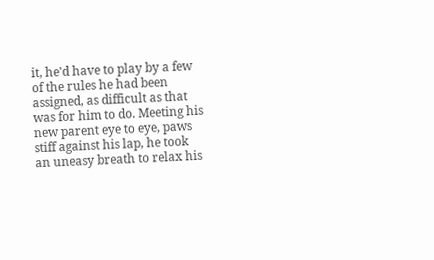it, he'd have to play by a few of the rules he had been assigned, as difficult as that was for him to do. Meeting his new parent eye to eye, paws stiff against his lap, he took an uneasy breath to relax his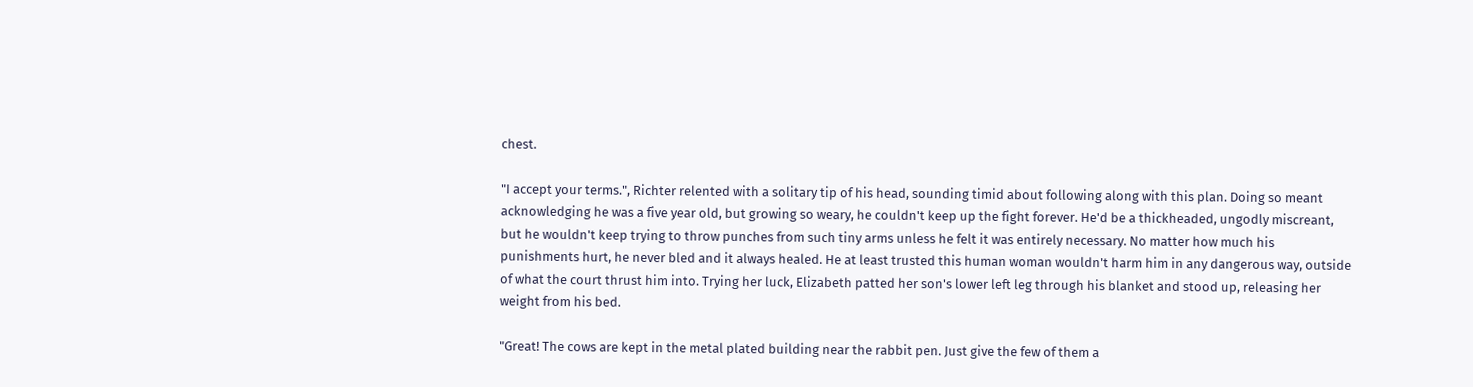chest.

"I accept your terms.", Richter relented with a solitary tip of his head, sounding timid about following along with this plan. Doing so meant acknowledging he was a five year old, but growing so weary, he couldn't keep up the fight forever. He'd be a thickheaded, ungodly miscreant, but he wouldn't keep trying to throw punches from such tiny arms unless he felt it was entirely necessary. No matter how much his punishments hurt, he never bled and it always healed. He at least trusted this human woman wouldn't harm him in any dangerous way, outside of what the court thrust him into. Trying her luck, Elizabeth patted her son's lower left leg through his blanket and stood up, releasing her weight from his bed.

"Great! The cows are kept in the metal plated building near the rabbit pen. Just give the few of them a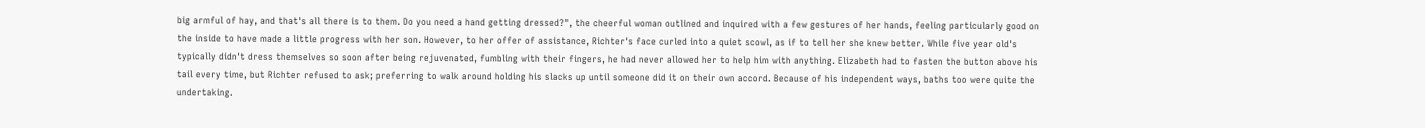big armful of hay, and that's all there is to them. Do you need a hand getting dressed?", the cheerful woman outlined and inquired with a few gestures of her hands, feeling particularly good on the inside to have made a little progress with her son. However, to her offer of assistance, Richter's face curled into a quiet scowl, as if to tell her she knew better. While five year old's typically didn't dress themselves so soon after being rejuvenated, fumbling with their fingers, he had never allowed her to help him with anything. Elizabeth had to fasten the button above his tail every time, but Richter refused to ask; preferring to walk around holding his slacks up until someone did it on their own accord. Because of his independent ways, baths too were quite the undertaking.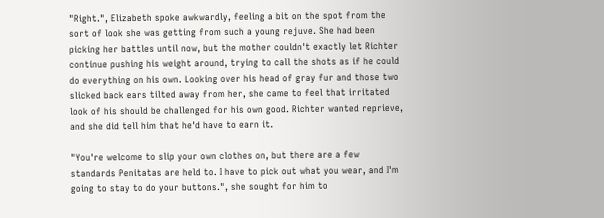"Right.", Elizabeth spoke awkwardly, feeling a bit on the spot from the sort of look she was getting from such a young rejuve. She had been picking her battles until now, but the mother couldn't exactly let Richter continue pushing his weight around, trying to call the shots as if he could do everything on his own. Looking over his head of gray fur and those two slicked back ears tilted away from her, she came to feel that irritated look of his should be challenged for his own good. Richter wanted reprieve, and she did tell him that he'd have to earn it.

"You're welcome to slip your own clothes on, but there are a few standards Penitatas are held to. I have to pick out what you wear, and I'm going to stay to do your buttons.", she sought for him to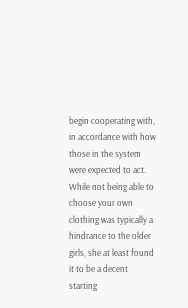begin cooperating with, in accordance with how those in the system were expected to act. While not being able to choose your own clothing was typically a hindrance to the older girls, she at least found it to be a decent starting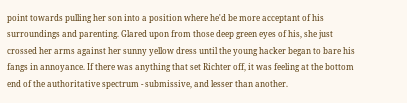point towards pulling her son into a position where he'd be more acceptant of his surroundings and parenting. Glared upon from those deep green eyes of his, she just crossed her arms against her sunny yellow dress until the young hacker began to bare his fangs in annoyance. If there was anything that set Richter off, it was feeling at the bottom end of the authoritative spectrum - submissive, and lesser than another.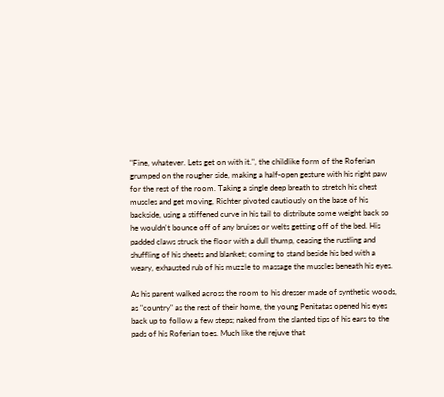"Fine, whatever. Lets get on with it.", the childlike form of the Roferian grumped on the rougher side, making a half-open gesture with his right paw for the rest of the room. Taking a single deep breath to stretch his chest muscles and get moving, Richter pivoted cautiously on the base of his backside, using a stiffened curve in his tail to distribute some weight back so he wouldn't bounce off of any bruises or welts getting off of the bed. His padded claws struck the floor with a dull thump, ceasing the rustling and shuffling of his sheets and blanket; coming to stand beside his bed with a weary, exhausted rub of his muzzle to massage the muscles beneath his eyes.

As his parent walked across the room to his dresser made of synthetic woods, as "country" as the rest of their home, the young Penitatas opened his eyes back up to follow a few steps; naked from the slanted tips of his ears to the pads of his Roferian toes. Much like the rejuve that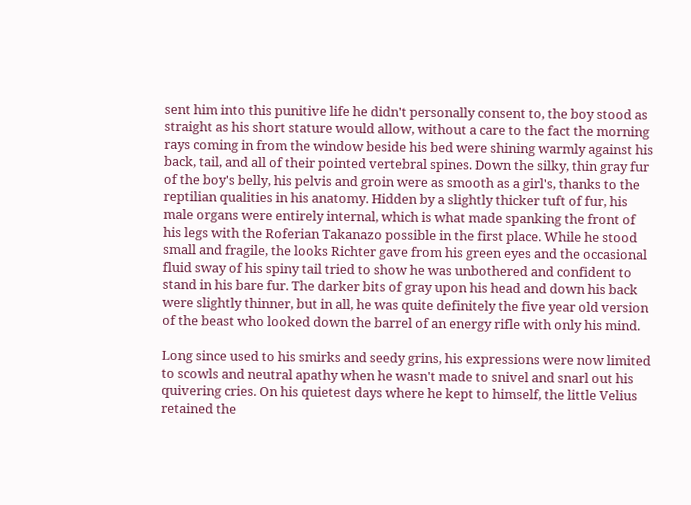sent him into this punitive life he didn't personally consent to, the boy stood as straight as his short stature would allow, without a care to the fact the morning rays coming in from the window beside his bed were shining warmly against his back, tail, and all of their pointed vertebral spines. Down the silky, thin gray fur of the boy's belly, his pelvis and groin were as smooth as a girl's, thanks to the reptilian qualities in his anatomy. Hidden by a slightly thicker tuft of fur, his male organs were entirely internal, which is what made spanking the front of his legs with the Roferian Takanazo possible in the first place. While he stood small and fragile, the looks Richter gave from his green eyes and the occasional fluid sway of his spiny tail tried to show he was unbothered and confident to stand in his bare fur. The darker bits of gray upon his head and down his back were slightly thinner, but in all, he was quite definitely the five year old version of the beast who looked down the barrel of an energy rifle with only his mind.

Long since used to his smirks and seedy grins, his expressions were now limited to scowls and neutral apathy when he wasn't made to snivel and snarl out his quivering cries. On his quietest days where he kept to himself, the little Velius retained the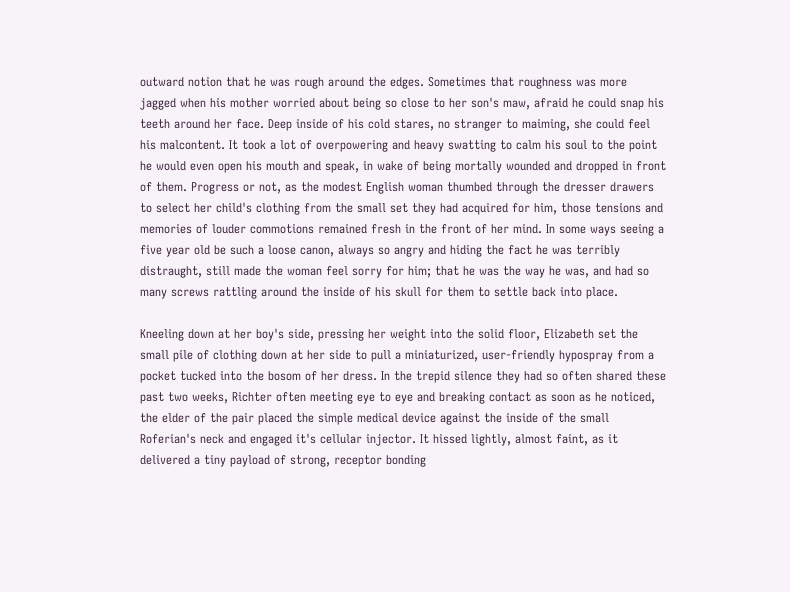outward notion that he was rough around the edges. Sometimes that roughness was more jagged when his mother worried about being so close to her son's maw, afraid he could snap his teeth around her face. Deep inside of his cold stares, no stranger to maiming, she could feel his malcontent. It took a lot of overpowering and heavy swatting to calm his soul to the point he would even open his mouth and speak, in wake of being mortally wounded and dropped in front of them. Progress or not, as the modest English woman thumbed through the dresser drawers to select her child's clothing from the small set they had acquired for him, those tensions and memories of louder commotions remained fresh in the front of her mind. In some ways seeing a five year old be such a loose canon, always so angry and hiding the fact he was terribly distraught, still made the woman feel sorry for him; that he was the way he was, and had so many screws rattling around the inside of his skull for them to settle back into place.

Kneeling down at her boy's side, pressing her weight into the solid floor, Elizabeth set the small pile of clothing down at her side to pull a miniaturized, user-friendly hypospray from a pocket tucked into the bosom of her dress. In the trepid silence they had so often shared these past two weeks, Richter often meeting eye to eye and breaking contact as soon as he noticed, the elder of the pair placed the simple medical device against the inside of the small Roferian's neck and engaged it's cellular injector. It hissed lightly, almost faint, as it delivered a tiny payload of strong, receptor bonding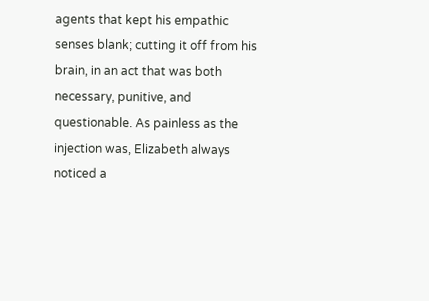agents that kept his empathic senses blank; cutting it off from his brain, in an act that was both necessary, punitive, and questionable. As painless as the injection was, Elizabeth always noticed a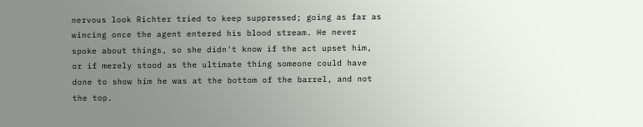nervous look Richter tried to keep suppressed; going as far as wincing once the agent entered his blood stream. He never spoke about things, so she didn't know if the act upset him, or if merely stood as the ultimate thing someone could have done to show him he was at the bottom of the barrel, and not the top.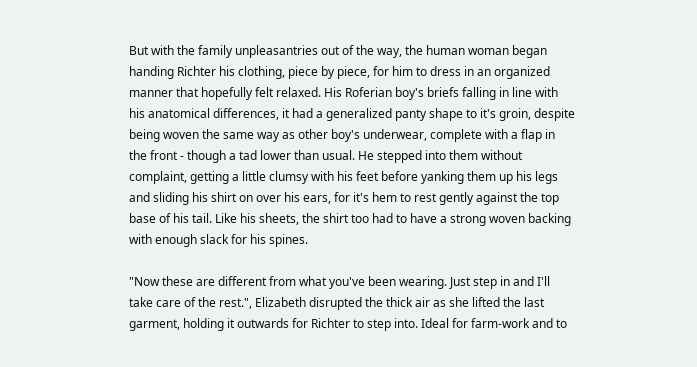But with the family unpleasantries out of the way, the human woman began handing Richter his clothing, piece by piece, for him to dress in an organized manner that hopefully felt relaxed. His Roferian boy's briefs falling in line with his anatomical differences, it had a generalized panty shape to it's groin, despite being woven the same way as other boy's underwear, complete with a flap in the front - though a tad lower than usual. He stepped into them without complaint, getting a little clumsy with his feet before yanking them up his legs and sliding his shirt on over his ears, for it's hem to rest gently against the top base of his tail. Like his sheets, the shirt too had to have a strong woven backing with enough slack for his spines.

"Now these are different from what you've been wearing. Just step in and I'll take care of the rest.", Elizabeth disrupted the thick air as she lifted the last garment, holding it outwards for Richter to step into. Ideal for farm-work and to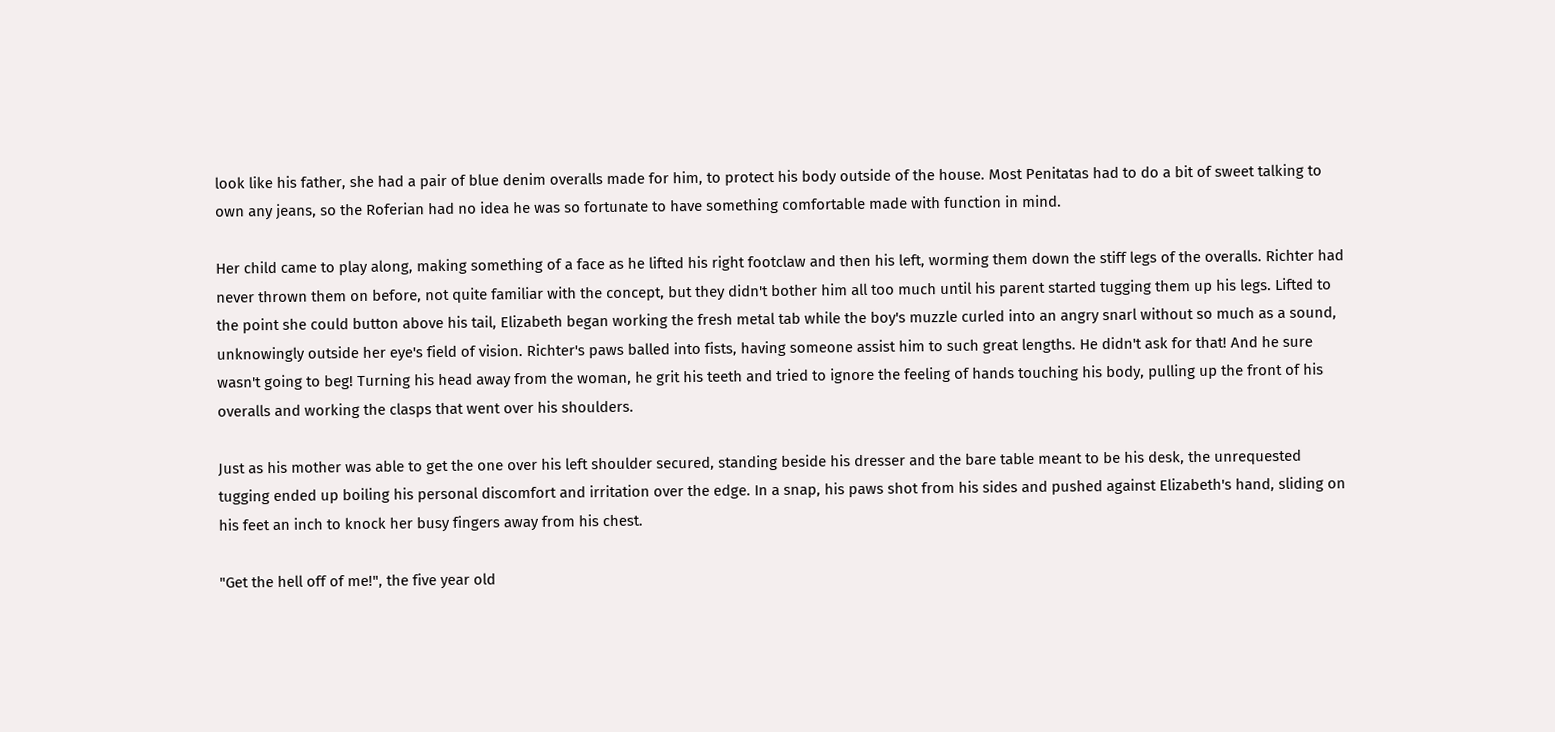look like his father, she had a pair of blue denim overalls made for him, to protect his body outside of the house. Most Penitatas had to do a bit of sweet talking to own any jeans, so the Roferian had no idea he was so fortunate to have something comfortable made with function in mind.

Her child came to play along, making something of a face as he lifted his right footclaw and then his left, worming them down the stiff legs of the overalls. Richter had never thrown them on before, not quite familiar with the concept, but they didn't bother him all too much until his parent started tugging them up his legs. Lifted to the point she could button above his tail, Elizabeth began working the fresh metal tab while the boy's muzzle curled into an angry snarl without so much as a sound, unknowingly outside her eye's field of vision. Richter's paws balled into fists, having someone assist him to such great lengths. He didn't ask for that! And he sure wasn't going to beg! Turning his head away from the woman, he grit his teeth and tried to ignore the feeling of hands touching his body, pulling up the front of his overalls and working the clasps that went over his shoulders.

Just as his mother was able to get the one over his left shoulder secured, standing beside his dresser and the bare table meant to be his desk, the unrequested tugging ended up boiling his personal discomfort and irritation over the edge. In a snap, his paws shot from his sides and pushed against Elizabeth's hand, sliding on his feet an inch to knock her busy fingers away from his chest.

"Get the hell off of me!", the five year old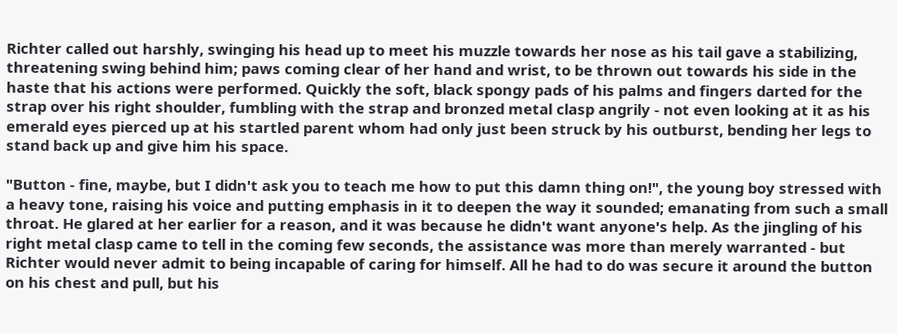Richter called out harshly, swinging his head up to meet his muzzle towards her nose as his tail gave a stabilizing, threatening swing behind him; paws coming clear of her hand and wrist, to be thrown out towards his side in the haste that his actions were performed. Quickly the soft, black spongy pads of his palms and fingers darted for the strap over his right shoulder, fumbling with the strap and bronzed metal clasp angrily - not even looking at it as his emerald eyes pierced up at his startled parent whom had only just been struck by his outburst, bending her legs to stand back up and give him his space.

"Button - fine, maybe, but I didn't ask you to teach me how to put this damn thing on!", the young boy stressed with a heavy tone, raising his voice and putting emphasis in it to deepen the way it sounded; emanating from such a small throat. He glared at her earlier for a reason, and it was because he didn't want anyone's help. As the jingling of his right metal clasp came to tell in the coming few seconds, the assistance was more than merely warranted - but Richter would never admit to being incapable of caring for himself. All he had to do was secure it around the button on his chest and pull, but his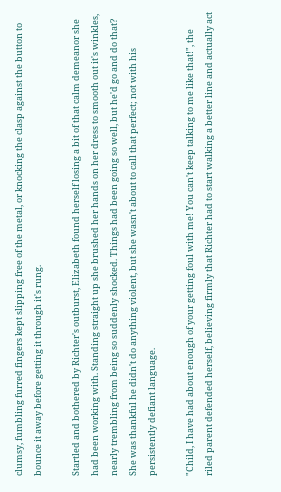clumsy, fumbling furred fingers kept slipping free of the metal, or knocking the clasp against the button to bounce it away before getting it through it's rung.

Startled and bothered by Richter's outburst, Elizabeth found herself losing a bit of that calm demeanor she had been working with. Standing straight up she brushed her hands on her dress to smooth out it's winkles, nearly trembling from being so suddenly shocked. Things had been going so well, but he'd go and do that? She was thankful he didn't do anything violent, but she wasn't about to call that perfect; not with his persistently defiant language.

"Child, I have had about enough of your getting foul with me! You can't keep talking to me like that!", the riled parent defended herself, believing firmly that Richter had to start walking a better line and actually act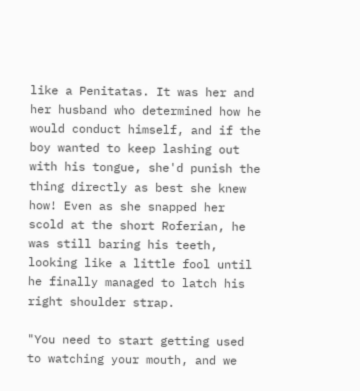like a Penitatas. It was her and her husband who determined how he would conduct himself, and if the boy wanted to keep lashing out with his tongue, she'd punish the thing directly as best she knew how! Even as she snapped her scold at the short Roferian, he was still baring his teeth, looking like a little fool until he finally managed to latch his right shoulder strap.

"You need to start getting used to watching your mouth, and we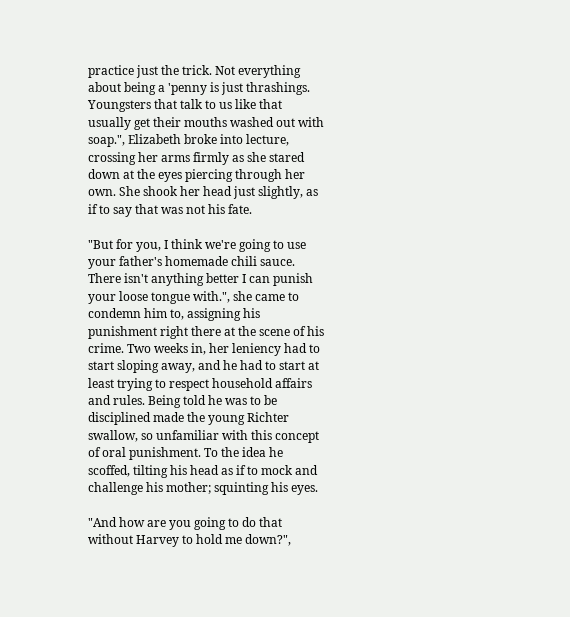practice just the trick. Not everything about being a 'penny is just thrashings. Youngsters that talk to us like that usually get their mouths washed out with soap.", Elizabeth broke into lecture, crossing her arms firmly as she stared down at the eyes piercing through her own. She shook her head just slightly, as if to say that was not his fate.

"But for you, I think we're going to use your father's homemade chili sauce. There isn't anything better I can punish your loose tongue with.", she came to condemn him to, assigning his punishment right there at the scene of his crime. Two weeks in, her leniency had to start sloping away, and he had to start at least trying to respect household affairs and rules. Being told he was to be disciplined made the young Richter swallow, so unfamiliar with this concept of oral punishment. To the idea he scoffed, tilting his head as if to mock and challenge his mother; squinting his eyes.

"And how are you going to do that without Harvey to hold me down?",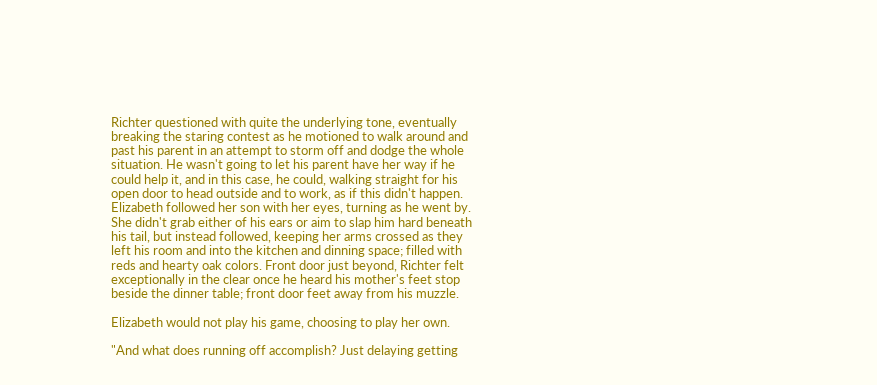Richter questioned with quite the underlying tone, eventually breaking the staring contest as he motioned to walk around and past his parent in an attempt to storm off and dodge the whole situation. He wasn't going to let his parent have her way if he could help it, and in this case, he could, walking straight for his open door to head outside and to work, as if this didn't happen. Elizabeth followed her son with her eyes, turning as he went by. She didn't grab either of his ears or aim to slap him hard beneath his tail, but instead followed, keeping her arms crossed as they left his room and into the kitchen and dinning space; filled with reds and hearty oak colors. Front door just beyond, Richter felt exceptionally in the clear once he heard his mother's feet stop beside the dinner table; front door feet away from his muzzle.

Elizabeth would not play his game, choosing to play her own.

"And what does running off accomplish? Just delaying getting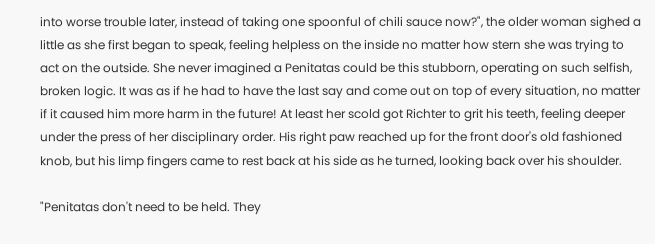into worse trouble later, instead of taking one spoonful of chili sauce now?", the older woman sighed a little as she first began to speak, feeling helpless on the inside no matter how stern she was trying to act on the outside. She never imagined a Penitatas could be this stubborn, operating on such selfish, broken logic. It was as if he had to have the last say and come out on top of every situation, no matter if it caused him more harm in the future! At least her scold got Richter to grit his teeth, feeling deeper under the press of her disciplinary order. His right paw reached up for the front door's old fashioned knob, but his limp fingers came to rest back at his side as he turned, looking back over his shoulder.

"Penitatas don't need to be held. They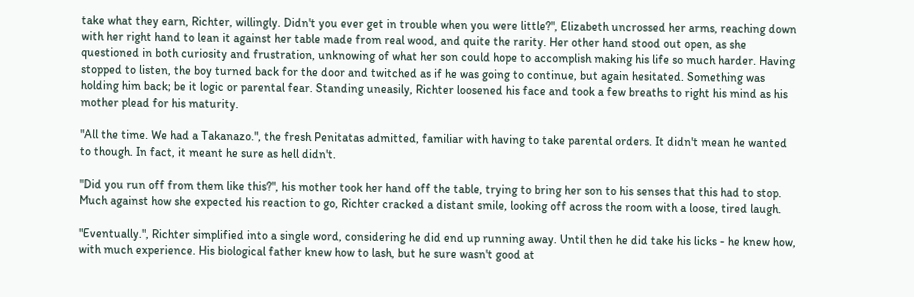take what they earn, Richter, willingly. Didn't you ever get in trouble when you were little?", Elizabeth uncrossed her arms, reaching down with her right hand to lean it against her table made from real wood, and quite the rarity. Her other hand stood out open, as she questioned in both curiosity and frustration, unknowing of what her son could hope to accomplish making his life so much harder. Having stopped to listen, the boy turned back for the door and twitched as if he was going to continue, but again hesitated. Something was holding him back; be it logic or parental fear. Standing uneasily, Richter loosened his face and took a few breaths to right his mind as his mother plead for his maturity.

"All the time. We had a Takanazo.", the fresh Penitatas admitted, familiar with having to take parental orders. It didn't mean he wanted to though. In fact, it meant he sure as hell didn't.

"Did you run off from them like this?", his mother took her hand off the table, trying to bring her son to his senses that this had to stop. Much against how she expected his reaction to go, Richter cracked a distant smile, looking off across the room with a loose, tired laugh.

"Eventually.", Richter simplified into a single word, considering he did end up running away. Until then he did take his licks - he knew how, with much experience. His biological father knew how to lash, but he sure wasn't good at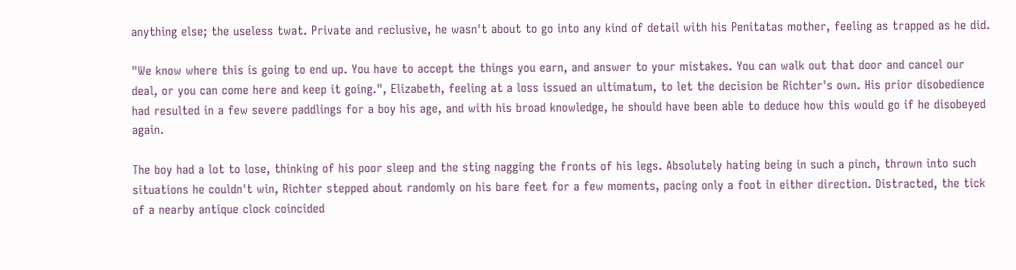anything else; the useless twat. Private and reclusive, he wasn't about to go into any kind of detail with his Penitatas mother, feeling as trapped as he did.

"We know where this is going to end up. You have to accept the things you earn, and answer to your mistakes. You can walk out that door and cancel our deal, or you can come here and keep it going.", Elizabeth, feeling at a loss issued an ultimatum, to let the decision be Richter's own. His prior disobedience had resulted in a few severe paddlings for a boy his age, and with his broad knowledge, he should have been able to deduce how this would go if he disobeyed again.

The boy had a lot to lose, thinking of his poor sleep and the sting nagging the fronts of his legs. Absolutely hating being in such a pinch, thrown into such situations he couldn't win, Richter stepped about randomly on his bare feet for a few moments, pacing only a foot in either direction. Distracted, the tick of a nearby antique clock coincided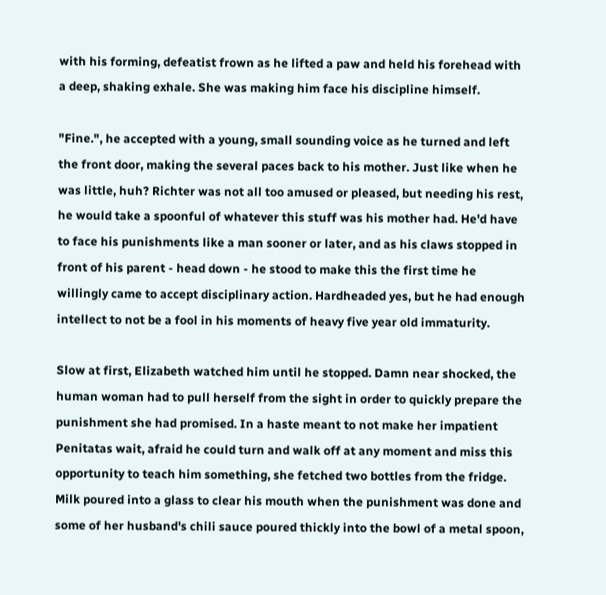with his forming, defeatist frown as he lifted a paw and held his forehead with a deep, shaking exhale. She was making him face his discipline himself.

"Fine.", he accepted with a young, small sounding voice as he turned and left the front door, making the several paces back to his mother. Just like when he was little, huh? Richter was not all too amused or pleased, but needing his rest, he would take a spoonful of whatever this stuff was his mother had. He'd have to face his punishments like a man sooner or later, and as his claws stopped in front of his parent - head down - he stood to make this the first time he willingly came to accept disciplinary action. Hardheaded yes, but he had enough intellect to not be a fool in his moments of heavy five year old immaturity.

Slow at first, Elizabeth watched him until he stopped. Damn near shocked, the human woman had to pull herself from the sight in order to quickly prepare the punishment she had promised. In a haste meant to not make her impatient Penitatas wait, afraid he could turn and walk off at any moment and miss this opportunity to teach him something, she fetched two bottles from the fridge. Milk poured into a glass to clear his mouth when the punishment was done and some of her husband's chili sauce poured thickly into the bowl of a metal spoon,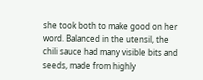she took both to make good on her word. Balanced in the utensil, the chili sauce had many visible bits and seeds, made from highly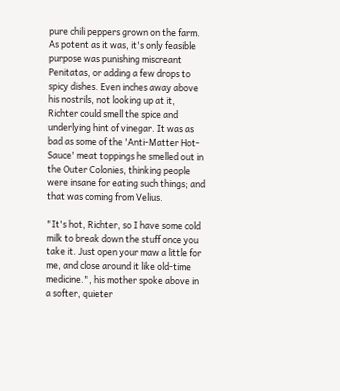pure chili peppers grown on the farm. As potent as it was, it's only feasible purpose was punishing miscreant Penitatas, or adding a few drops to spicy dishes. Even inches away above his nostrils, not looking up at it, Richter could smell the spice and underlying hint of vinegar. It was as bad as some of the 'Anti-Matter Hot-Sauce' meat toppings he smelled out in the Outer Colonies, thinking people were insane for eating such things; and that was coming from Velius.

"It's hot, Richter, so I have some cold milk to break down the stuff once you take it. Just open your maw a little for me, and close around it like old-time medicine.", his mother spoke above in a softer, quieter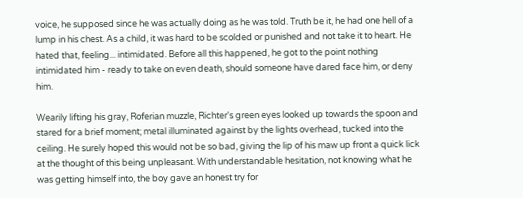voice, he supposed since he was actually doing as he was told. Truth be it, he had one hell of a lump in his chest. As a child, it was hard to be scolded or punished and not take it to heart. He hated that, feeling... intimidated. Before all this happened, he got to the point nothing intimidated him - ready to take on even death, should someone have dared face him, or deny him.

Wearily lifting his gray, Roferian muzzle, Richter's green eyes looked up towards the spoon and stared for a brief moment; metal illuminated against by the lights overhead, tucked into the ceiling. He surely hoped this would not be so bad, giving the lip of his maw up front a quick lick at the thought of this being unpleasant. With understandable hesitation, not knowing what he was getting himself into, the boy gave an honest try for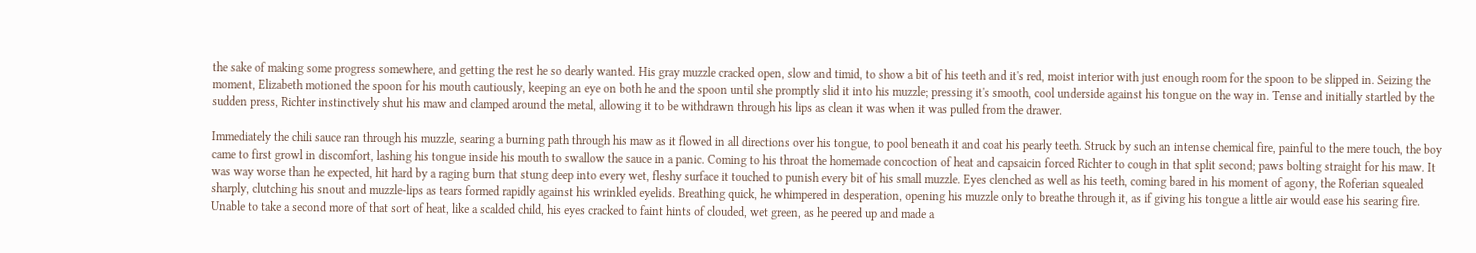the sake of making some progress somewhere, and getting the rest he so dearly wanted. His gray muzzle cracked open, slow and timid, to show a bit of his teeth and it's red, moist interior with just enough room for the spoon to be slipped in. Seizing the moment, Elizabeth motioned the spoon for his mouth cautiously, keeping an eye on both he and the spoon until she promptly slid it into his muzzle; pressing it's smooth, cool underside against his tongue on the way in. Tense and initially startled by the sudden press, Richter instinctively shut his maw and clamped around the metal, allowing it to be withdrawn through his lips as clean it was when it was pulled from the drawer.

Immediately the chili sauce ran through his muzzle, searing a burning path through his maw as it flowed in all directions over his tongue, to pool beneath it and coat his pearly teeth. Struck by such an intense chemical fire, painful to the mere touch, the boy came to first growl in discomfort, lashing his tongue inside his mouth to swallow the sauce in a panic. Coming to his throat the homemade concoction of heat and capsaicin forced Richter to cough in that split second; paws bolting straight for his maw. It was way worse than he expected, hit hard by a raging burn that stung deep into every wet, fleshy surface it touched to punish every bit of his small muzzle. Eyes clenched as well as his teeth, coming bared in his moment of agony, the Roferian squealed sharply, clutching his snout and muzzle-lips as tears formed rapidly against his wrinkled eyelids. Breathing quick, he whimpered in desperation, opening his muzzle only to breathe through it, as if giving his tongue a little air would ease his searing fire. Unable to take a second more of that sort of heat, like a scalded child, his eyes cracked to faint hints of clouded, wet green, as he peered up and made a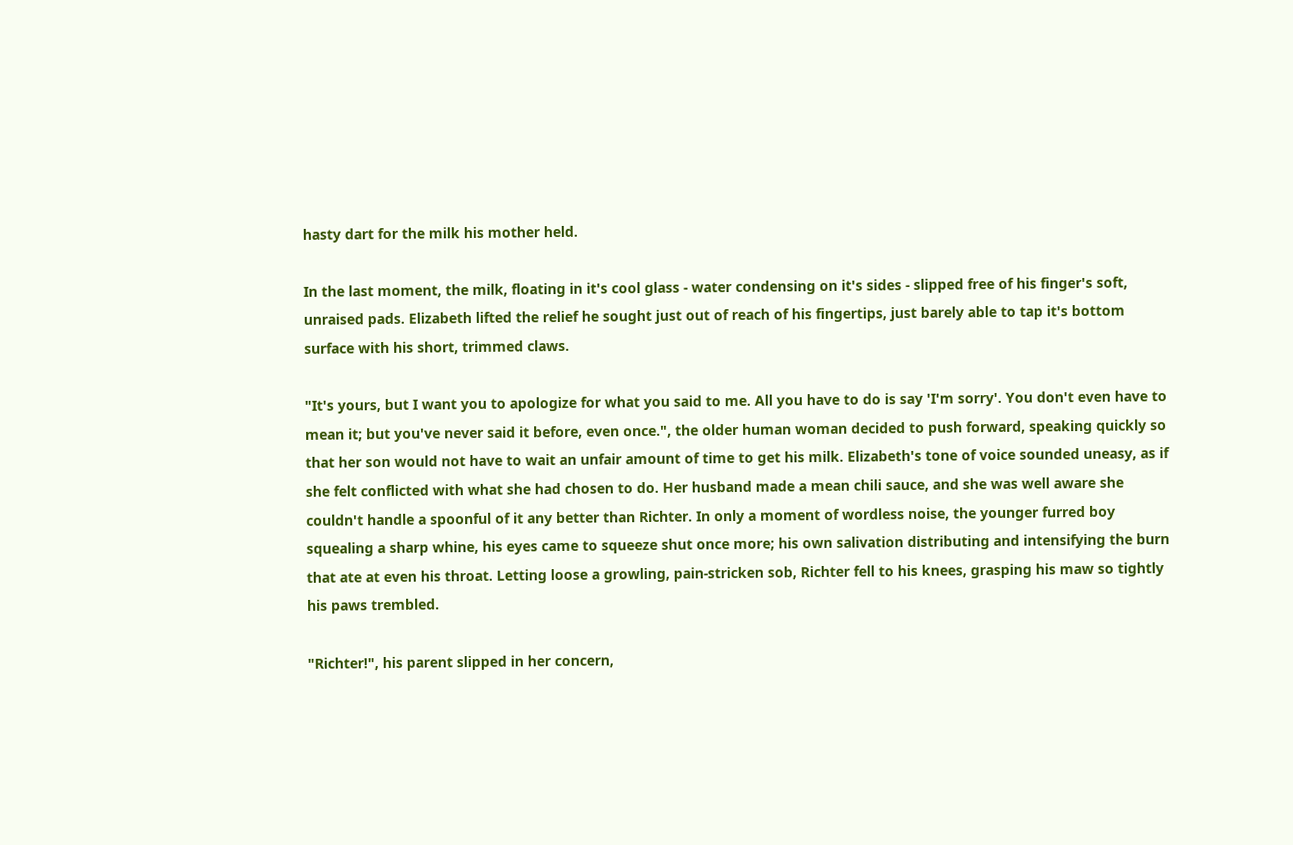hasty dart for the milk his mother held.

In the last moment, the milk, floating in it's cool glass - water condensing on it's sides - slipped free of his finger's soft, unraised pads. Elizabeth lifted the relief he sought just out of reach of his fingertips, just barely able to tap it's bottom surface with his short, trimmed claws.

"It's yours, but I want you to apologize for what you said to me. All you have to do is say 'I'm sorry'. You don't even have to mean it; but you've never said it before, even once.", the older human woman decided to push forward, speaking quickly so that her son would not have to wait an unfair amount of time to get his milk. Elizabeth's tone of voice sounded uneasy, as if she felt conflicted with what she had chosen to do. Her husband made a mean chili sauce, and she was well aware she couldn't handle a spoonful of it any better than Richter. In only a moment of wordless noise, the younger furred boy squealing a sharp whine, his eyes came to squeeze shut once more; his own salivation distributing and intensifying the burn that ate at even his throat. Letting loose a growling, pain-stricken sob, Richter fell to his knees, grasping his maw so tightly his paws trembled.

"Richter!", his parent slipped in her concern,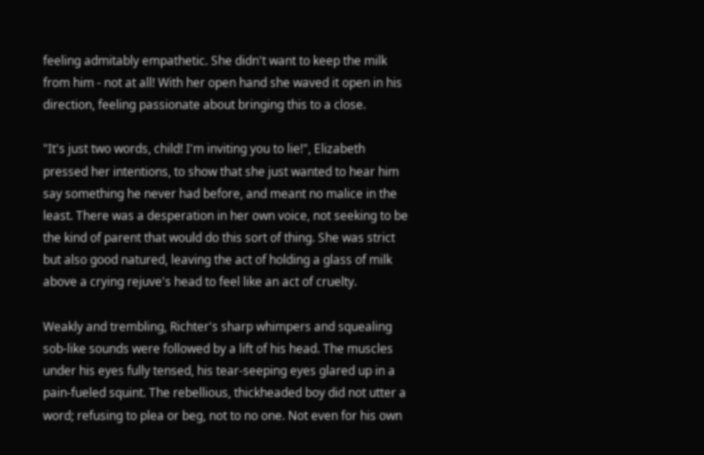feeling admitably empathetic. She didn't want to keep the milk from him - not at all! With her open hand she waved it open in his direction, feeling passionate about bringing this to a close.

"It's just two words, child! I'm inviting you to lie!", Elizabeth pressed her intentions, to show that she just wanted to hear him say something he never had before, and meant no malice in the least. There was a desperation in her own voice, not seeking to be the kind of parent that would do this sort of thing. She was strict but also good natured, leaving the act of holding a glass of milk above a crying rejuve's head to feel like an act of cruelty.

Weakly and trembling, Richter's sharp whimpers and squealing sob-like sounds were followed by a lift of his head. The muscles under his eyes fully tensed, his tear-seeping eyes glared up in a pain-fueled squint. The rebellious, thickheaded boy did not utter a word; refusing to plea or beg, not to no one. Not even for his own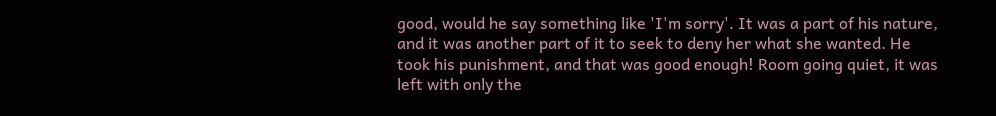good, would he say something like 'I'm sorry'. It was a part of his nature, and it was another part of it to seek to deny her what she wanted. He took his punishment, and that was good enough! Room going quiet, it was left with only the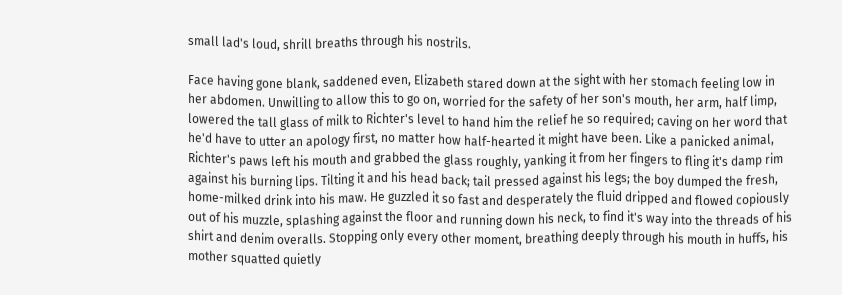small lad's loud, shrill breaths through his nostrils.

Face having gone blank, saddened even, Elizabeth stared down at the sight with her stomach feeling low in her abdomen. Unwilling to allow this to go on, worried for the safety of her son's mouth, her arm, half limp, lowered the tall glass of milk to Richter's level to hand him the relief he so required; caving on her word that he'd have to utter an apology first, no matter how half-hearted it might have been. Like a panicked animal, Richter's paws left his mouth and grabbed the glass roughly, yanking it from her fingers to fling it's damp rim against his burning lips. Tilting it and his head back; tail pressed against his legs; the boy dumped the fresh, home-milked drink into his maw. He guzzled it so fast and desperately the fluid dripped and flowed copiously out of his muzzle, splashing against the floor and running down his neck, to find it's way into the threads of his shirt and denim overalls. Stopping only every other moment, breathing deeply through his mouth in huffs, his mother squatted quietly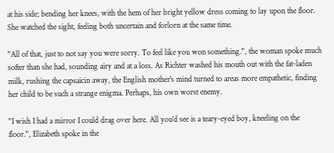at his side; bending her knees, with the hem of her bright yellow dress coming to lay upon the floor. She watched the sight, feeling both uncertain and forlorn at the same time.

"All of that, just to not say you were sorry. To feel like you won something.", the woman spoke much softer than she had, sounding airy and at a loss. As Richter washed his mouth out with the fat-laden milk, rushing the capsaicin away, the English mother's mind turned to areas more empathetic, finding her child to be such a strange enigma. Perhaps, his own worst enemy.

"I wish I had a mirror I could drag over here. All you'd see is a teary-eyed boy, kneeling on the floor.", Elizabeth spoke in the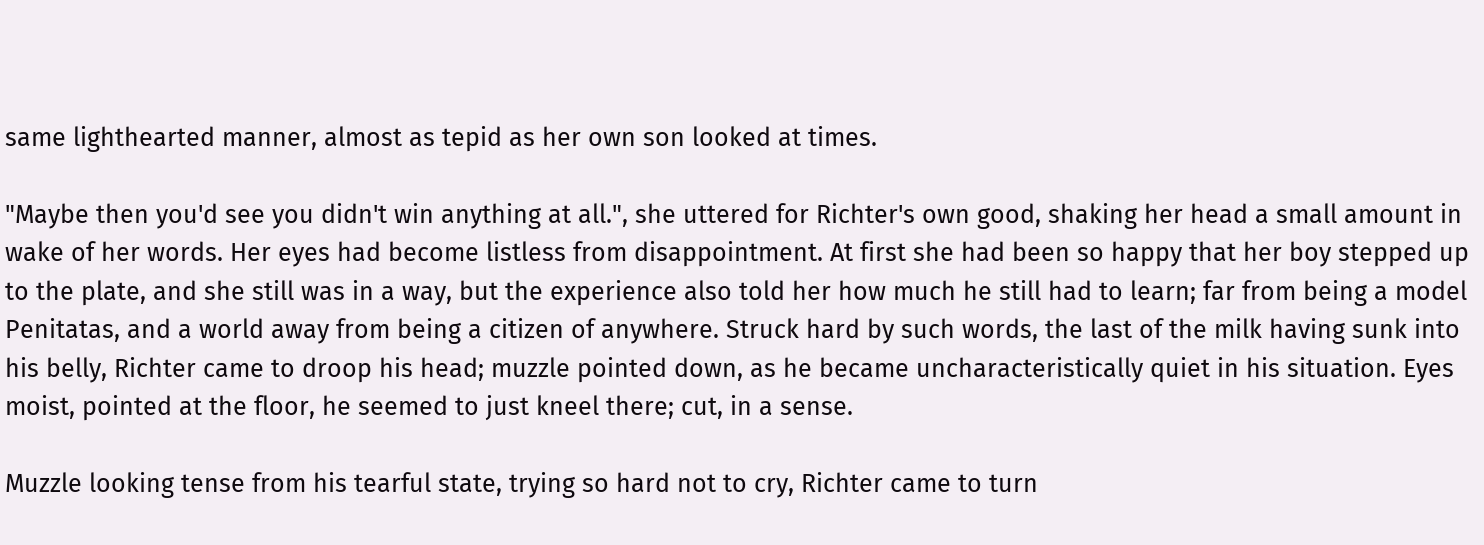same lighthearted manner, almost as tepid as her own son looked at times.

"Maybe then you'd see you didn't win anything at all.", she uttered for Richter's own good, shaking her head a small amount in wake of her words. Her eyes had become listless from disappointment. At first she had been so happy that her boy stepped up to the plate, and she still was in a way, but the experience also told her how much he still had to learn; far from being a model Penitatas, and a world away from being a citizen of anywhere. Struck hard by such words, the last of the milk having sunk into his belly, Richter came to droop his head; muzzle pointed down, as he became uncharacteristically quiet in his situation. Eyes moist, pointed at the floor, he seemed to just kneel there; cut, in a sense.

Muzzle looking tense from his tearful state, trying so hard not to cry, Richter came to turn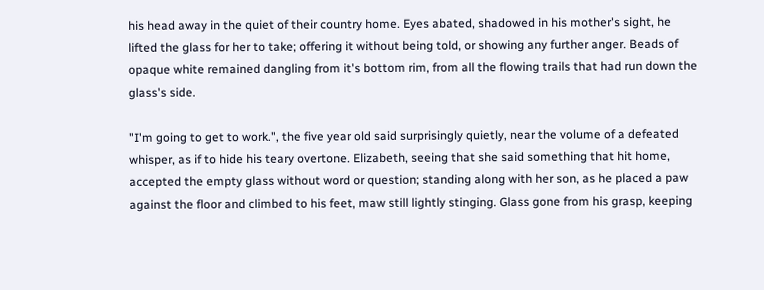his head away in the quiet of their country home. Eyes abated, shadowed in his mother's sight, he lifted the glass for her to take; offering it without being told, or showing any further anger. Beads of opaque white remained dangling from it's bottom rim, from all the flowing trails that had run down the glass's side.

"I'm going to get to work.", the five year old said surprisingly quietly, near the volume of a defeated whisper, as if to hide his teary overtone. Elizabeth, seeing that she said something that hit home, accepted the empty glass without word or question; standing along with her son, as he placed a paw against the floor and climbed to his feet, maw still lightly stinging. Glass gone from his grasp, keeping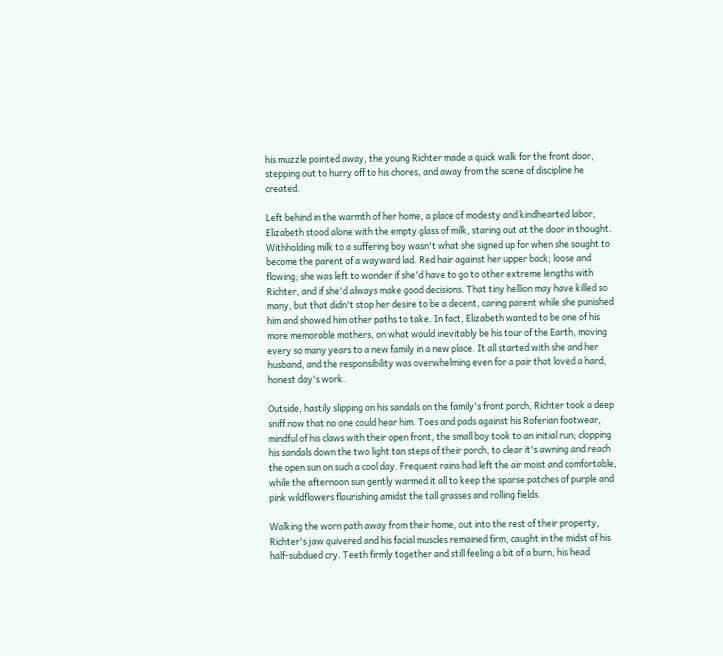his muzzle pointed away, the young Richter made a quick walk for the front door, stepping out to hurry off to his chores, and away from the scene of discipline he created.

Left behind in the warmth of her home, a place of modesty and kindhearted labor, Elizabeth stood alone with the empty glass of milk, staring out at the door in thought. Withholding milk to a suffering boy wasn't what she signed up for when she sought to become the parent of a wayward lad. Red hair against her upper back; loose and flowing; she was left to wonder if she'd have to go to other extreme lengths with Richter, and if she'd always make good decisions. That tiny hellion may have killed so many, but that didn't stop her desire to be a decent, caring parent while she punished him and showed him other paths to take. In fact, Elizabeth wanted to be one of his more memorable mothers, on what would inevitably be his tour of the Earth, moving every so many years to a new family in a new place. It all started with she and her husband, and the responsibility was overwhelming even for a pair that loved a hard, honest day's work.

Outside, hastily slipping on his sandals on the family's front porch, Richter took a deep sniff now that no one could hear him. Toes and pads against his Roferian footwear, mindful of his claws with their open front, the small boy took to an initial run; clopping his sandals down the two light tan steps of their porch, to clear it's awning and reach the open sun on such a cool day. Frequent rains had left the air moist and comfortable, while the afternoon sun gently warmed it all to keep the sparse patches of purple and pink wildflowers flourishing amidst the tall grasses and rolling fields.

Walking the worn path away from their home, out into the rest of their property, Richter's jaw quivered and his facial muscles remained firm, caught in the midst of his half-subdued cry. Teeth firmly together and still feeling a bit of a burn, his head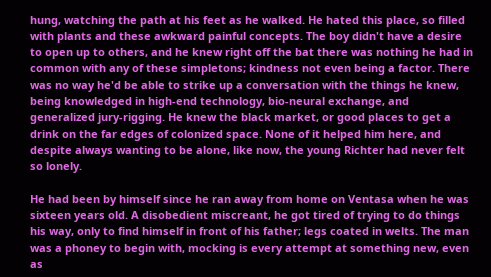hung, watching the path at his feet as he walked. He hated this place, so filled with plants and these awkward painful concepts. The boy didn't have a desire to open up to others, and he knew right off the bat there was nothing he had in common with any of these simpletons; kindness not even being a factor. There was no way he'd be able to strike up a conversation with the things he knew, being knowledged in high-end technology, bio-neural exchange, and generalized jury-rigging. He knew the black market, or good places to get a drink on the far edges of colonized space. None of it helped him here, and despite always wanting to be alone, like now, the young Richter had never felt so lonely.

He had been by himself since he ran away from home on Ventasa when he was sixteen years old. A disobedient miscreant, he got tired of trying to do things his way, only to find himself in front of his father; legs coated in welts. The man was a phoney to begin with, mocking is every attempt at something new, even as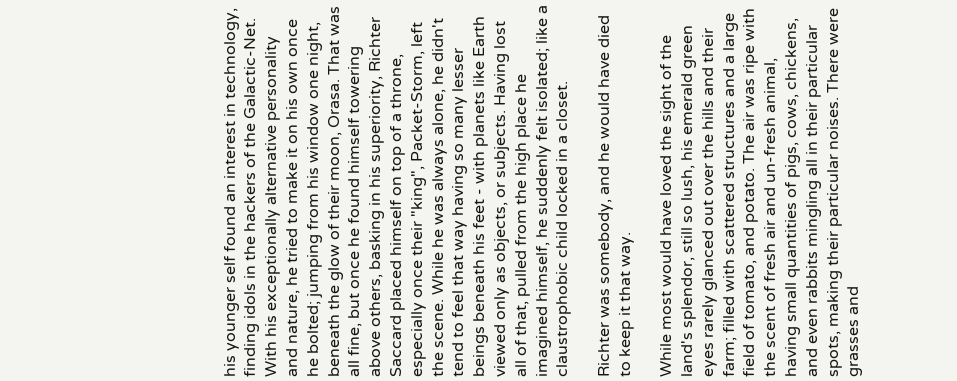his younger self found an interest in technology, finding idols in the hackers of the Galactic-Net. With his exceptionally alternative personality and nature, he tried to make it on his own once he bolted; jumping from his window one night, beneath the glow of their moon, Orasa. That was all fine, but once he found himself towering above others, basking in his superiority, Richter Saccard placed himself on top of a throne, especially once their "king", Packet-Storm, left the scene. While he was always alone, he didn't tend to feel that way having so many lesser beings beneath his feet - with planets like Earth viewed only as objects, or subjects. Having lost all of that, pulled from the high place he imagined himself, he suddenly felt isolated; like a claustrophobic child locked in a closet.

Richter was somebody, and he would have died to keep it that way.

While most would have loved the sight of the land's splendor, still so lush, his emerald green eyes rarely glanced out over the hills and their farm; filled with scattered structures and a large field of tomato, and potato. The air was ripe with the scent of fresh air and un-fresh animal, having small quantities of pigs, cows, chickens, and even rabbits mingling all in their particular spots, making their particular noises. There were grasses and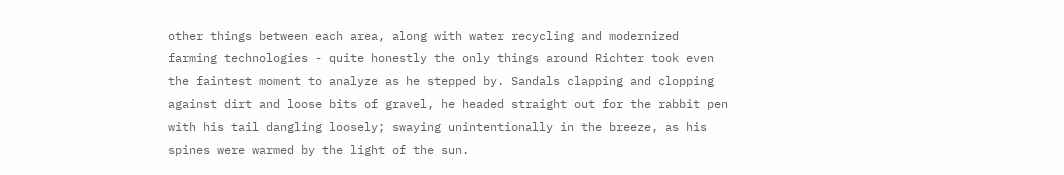other things between each area, along with water recycling and modernized farming technologies - quite honestly the only things around Richter took even the faintest moment to analyze as he stepped by. Sandals clapping and clopping against dirt and loose bits of gravel, he headed straight out for the rabbit pen with his tail dangling loosely; swaying unintentionally in the breeze, as his spines were warmed by the light of the sun.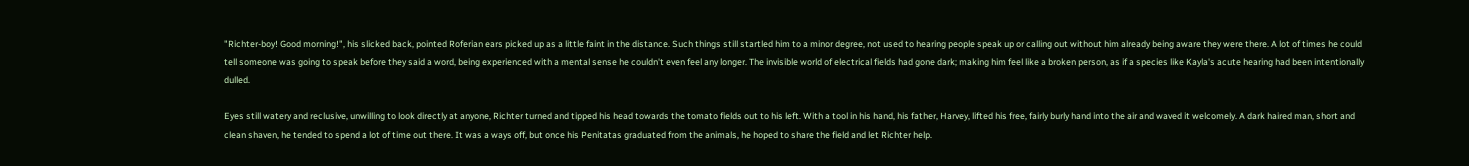"Richter-boy! Good morning!", his slicked back, pointed Roferian ears picked up as a little faint in the distance. Such things still startled him to a minor degree, not used to hearing people speak up or calling out without him already being aware they were there. A lot of times he could tell someone was going to speak before they said a word, being experienced with a mental sense he couldn't even feel any longer. The invisible world of electrical fields had gone dark; making him feel like a broken person, as if a species like Kayla's acute hearing had been intentionally dulled.

Eyes still watery and reclusive, unwilling to look directly at anyone, Richter turned and tipped his head towards the tomato fields out to his left. With a tool in his hand, his father, Harvey, lifted his free, fairly burly hand into the air and waved it welcomely. A dark haired man, short and clean shaven, he tended to spend a lot of time out there. It was a ways off, but once his Penitatas graduated from the animals, he hoped to share the field and let Richter help.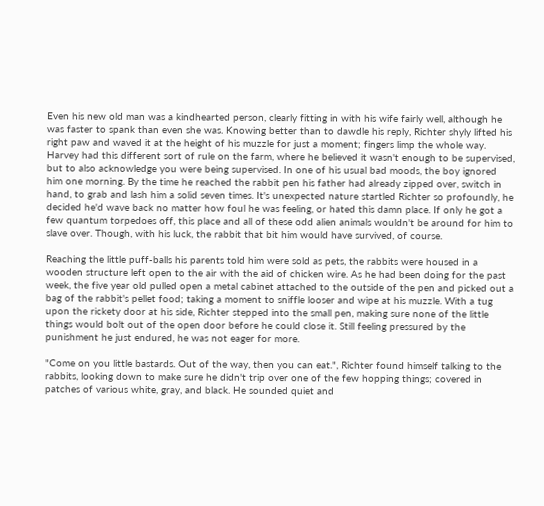Even his new old man was a kindhearted person, clearly fitting in with his wife fairly well, although he was faster to spank than even she was. Knowing better than to dawdle his reply, Richter shyly lifted his right paw and waved it at the height of his muzzle for just a moment; fingers limp the whole way. Harvey had this different sort of rule on the farm, where he believed it wasn't enough to be supervised, but to also acknowledge you were being supervised. In one of his usual bad moods, the boy ignored him one morning. By the time he reached the rabbit pen his father had already zipped over, switch in hand, to grab and lash him a solid seven times. It's unexpected nature startled Richter so profoundly, he decided he'd wave back no matter how foul he was feeling, or hated this damn place. If only he got a few quantum torpedoes off, this place and all of these odd alien animals wouldn't be around for him to slave over. Though, with his luck, the rabbit that bit him would have survived, of course.

Reaching the little puff-balls his parents told him were sold as pets, the rabbits were housed in a wooden structure left open to the air with the aid of chicken wire. As he had been doing for the past week, the five year old pulled open a metal cabinet attached to the outside of the pen and picked out a bag of the rabbit's pellet food; taking a moment to sniffle looser and wipe at his muzzle. With a tug upon the rickety door at his side, Richter stepped into the small pen, making sure none of the little things would bolt out of the open door before he could close it. Still feeling pressured by the punishment he just endured, he was not eager for more.

"Come on you little bastards. Out of the way, then you can eat.", Richter found himself talking to the rabbits, looking down to make sure he didn't trip over one of the few hopping things; covered in patches of various white, gray, and black. He sounded quiet and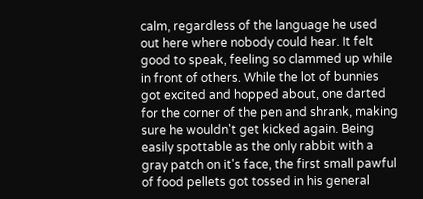calm, regardless of the language he used out here where nobody could hear. It felt good to speak, feeling so clammed up while in front of others. While the lot of bunnies got excited and hopped about, one darted for the corner of the pen and shrank, making sure he wouldn't get kicked again. Being easily spottable as the only rabbit with a gray patch on it's face, the first small pawful of food pellets got tossed in his general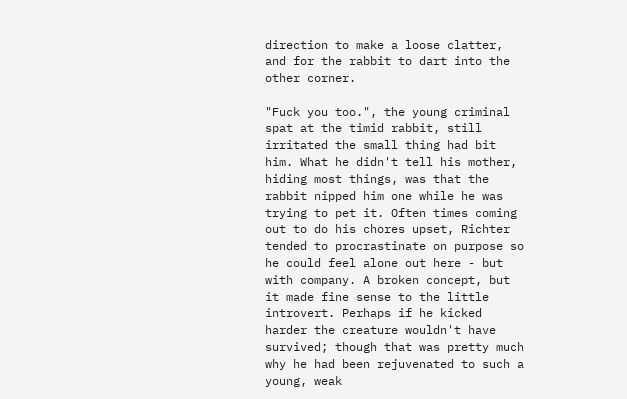direction to make a loose clatter, and for the rabbit to dart into the other corner.

"Fuck you too.", the young criminal spat at the timid rabbit, still irritated the small thing had bit him. What he didn't tell his mother, hiding most things, was that the rabbit nipped him one while he was trying to pet it. Often times coming out to do his chores upset, Richter tended to procrastinate on purpose so he could feel alone out here - but with company. A broken concept, but it made fine sense to the little introvert. Perhaps if he kicked harder the creature wouldn't have survived; though that was pretty much why he had been rejuvenated to such a young, weak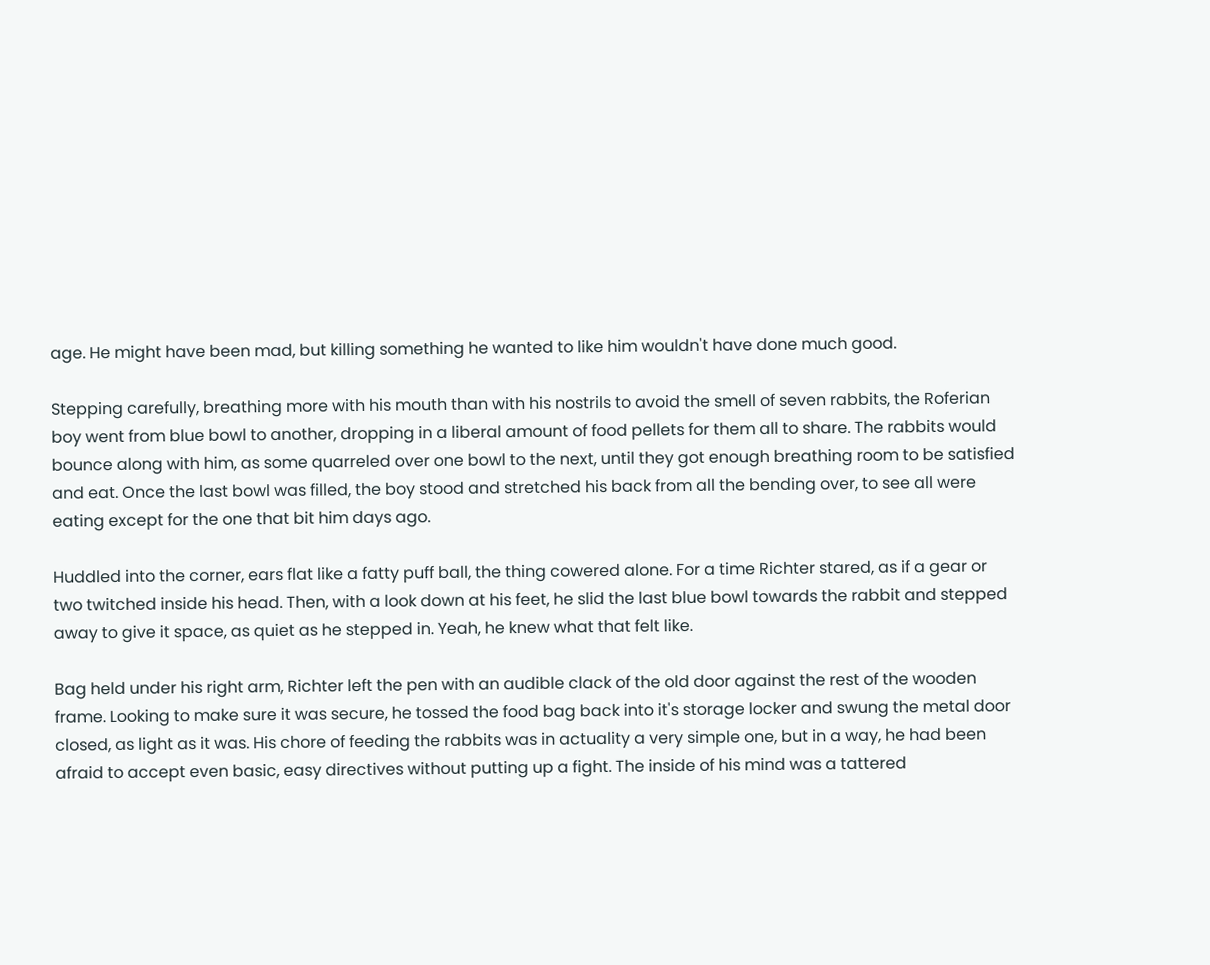age. He might have been mad, but killing something he wanted to like him wouldn't have done much good.

Stepping carefully, breathing more with his mouth than with his nostrils to avoid the smell of seven rabbits, the Roferian boy went from blue bowl to another, dropping in a liberal amount of food pellets for them all to share. The rabbits would bounce along with him, as some quarreled over one bowl to the next, until they got enough breathing room to be satisfied and eat. Once the last bowl was filled, the boy stood and stretched his back from all the bending over, to see all were eating except for the one that bit him days ago.

Huddled into the corner, ears flat like a fatty puff ball, the thing cowered alone. For a time Richter stared, as if a gear or two twitched inside his head. Then, with a look down at his feet, he slid the last blue bowl towards the rabbit and stepped away to give it space, as quiet as he stepped in. Yeah, he knew what that felt like.

Bag held under his right arm, Richter left the pen with an audible clack of the old door against the rest of the wooden frame. Looking to make sure it was secure, he tossed the food bag back into it's storage locker and swung the metal door closed, as light as it was. His chore of feeding the rabbits was in actuality a very simple one, but in a way, he had been afraid to accept even basic, easy directives without putting up a fight. The inside of his mind was a tattered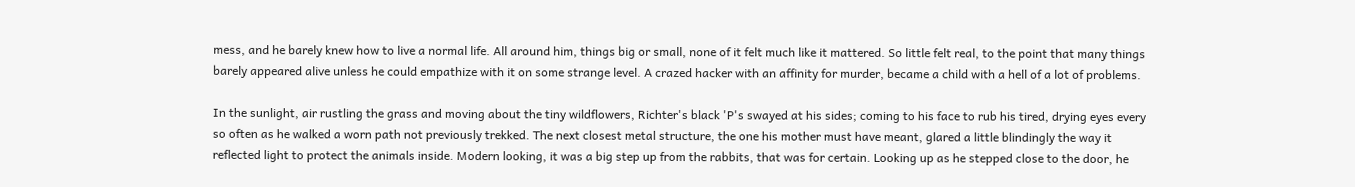mess, and he barely knew how to live a normal life. All around him, things big or small, none of it felt much like it mattered. So little felt real, to the point that many things barely appeared alive unless he could empathize with it on some strange level. A crazed hacker with an affinity for murder, became a child with a hell of a lot of problems.

In the sunlight, air rustling the grass and moving about the tiny wildflowers, Richter's black 'P's swayed at his sides; coming to his face to rub his tired, drying eyes every so often as he walked a worn path not previously trekked. The next closest metal structure, the one his mother must have meant, glared a little blindingly the way it reflected light to protect the animals inside. Modern looking, it was a big step up from the rabbits, that was for certain. Looking up as he stepped close to the door, he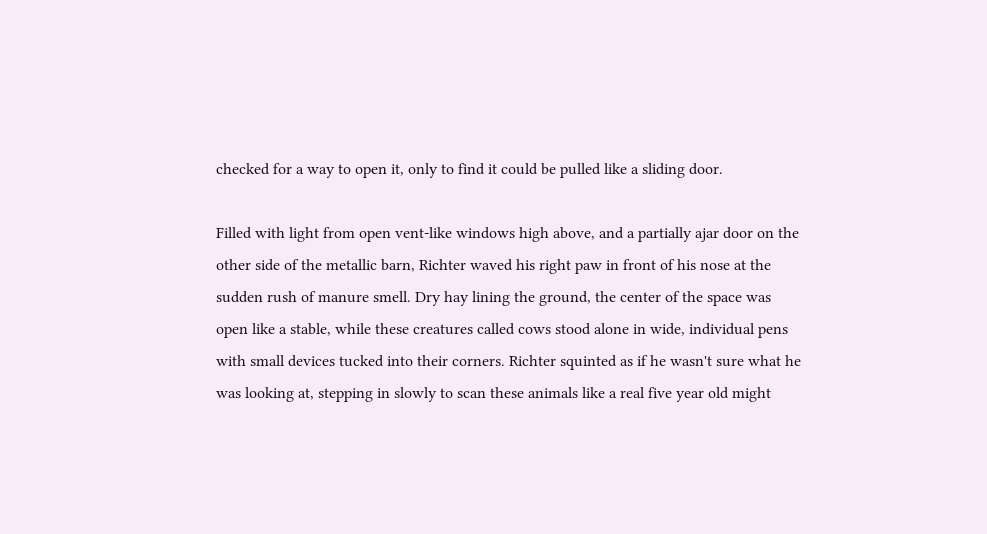checked for a way to open it, only to find it could be pulled like a sliding door.

Filled with light from open vent-like windows high above, and a partially ajar door on the other side of the metallic barn, Richter waved his right paw in front of his nose at the sudden rush of manure smell. Dry hay lining the ground, the center of the space was open like a stable, while these creatures called cows stood alone in wide, individual pens with small devices tucked into their corners. Richter squinted as if he wasn't sure what he was looking at, stepping in slowly to scan these animals like a real five year old might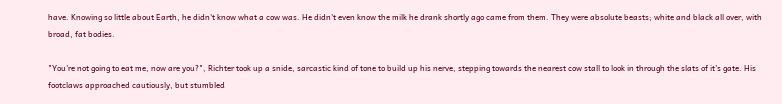have. Knowing so little about Earth, he didn't know what a cow was. He didn't even know the milk he drank shortly ago came from them. They were absolute beasts; white and black all over, with broad, fat bodies.

"You're not going to eat me, now are you?", Richter took up a snide, sarcastic kind of tone to build up his nerve, stepping towards the nearest cow stall to look in through the slats of it's gate. His footclaws approached cautiously, but stumbled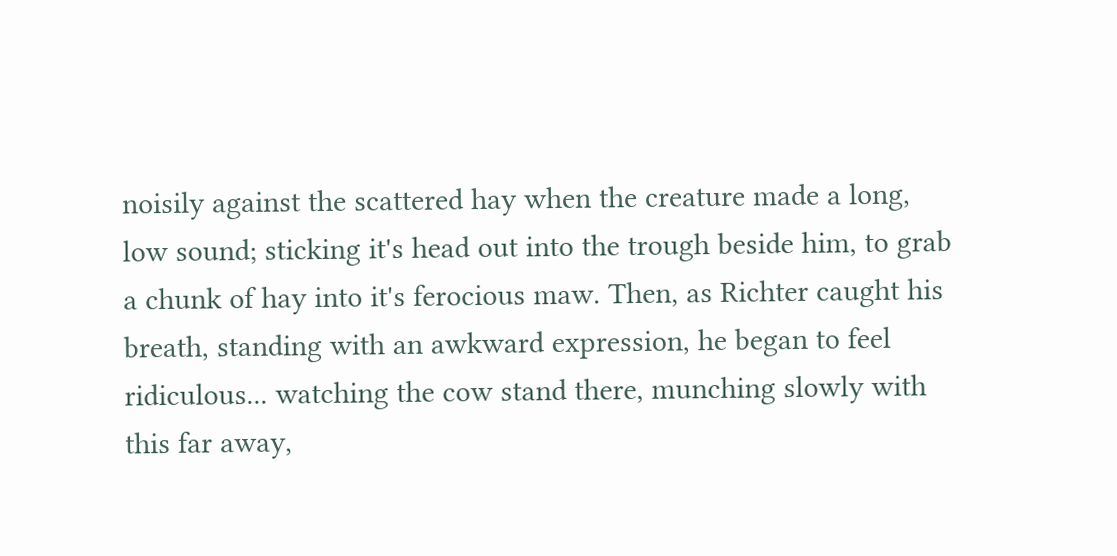noisily against the scattered hay when the creature made a long, low sound; sticking it's head out into the trough beside him, to grab a chunk of hay into it's ferocious maw. Then, as Richter caught his breath, standing with an awkward expression, he began to feel ridiculous... watching the cow stand there, munching slowly with this far away,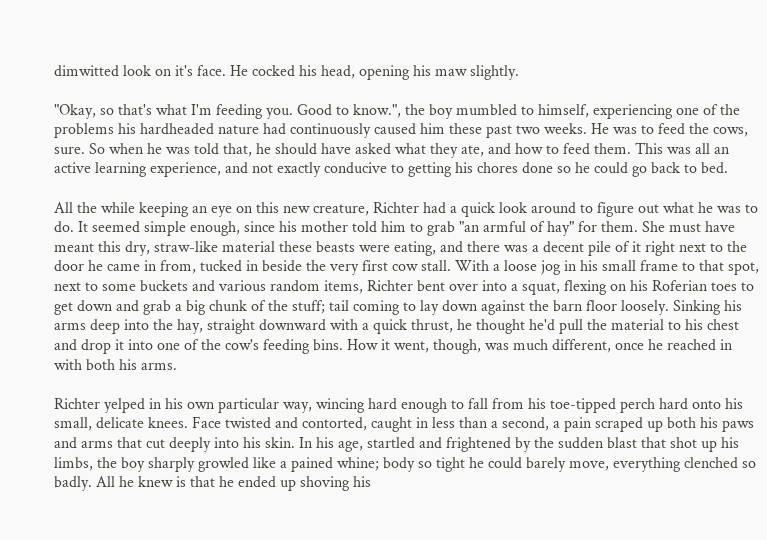dimwitted look on it's face. He cocked his head, opening his maw slightly.

"Okay, so that's what I'm feeding you. Good to know.", the boy mumbled to himself, experiencing one of the problems his hardheaded nature had continuously caused him these past two weeks. He was to feed the cows, sure. So when he was told that, he should have asked what they ate, and how to feed them. This was all an active learning experience, and not exactly conducive to getting his chores done so he could go back to bed.

All the while keeping an eye on this new creature, Richter had a quick look around to figure out what he was to do. It seemed simple enough, since his mother told him to grab "an armful of hay" for them. She must have meant this dry, straw-like material these beasts were eating, and there was a decent pile of it right next to the door he came in from, tucked in beside the very first cow stall. With a loose jog in his small frame to that spot, next to some buckets and various random items, Richter bent over into a squat, flexing on his Roferian toes to get down and grab a big chunk of the stuff; tail coming to lay down against the barn floor loosely. Sinking his arms deep into the hay, straight downward with a quick thrust, he thought he'd pull the material to his chest and drop it into one of the cow's feeding bins. How it went, though, was much different, once he reached in with both his arms.

Richter yelped in his own particular way, wincing hard enough to fall from his toe-tipped perch hard onto his small, delicate knees. Face twisted and contorted, caught in less than a second, a pain scraped up both his paws and arms that cut deeply into his skin. In his age, startled and frightened by the sudden blast that shot up his limbs, the boy sharply growled like a pained whine; body so tight he could barely move, everything clenched so badly. All he knew is that he ended up shoving his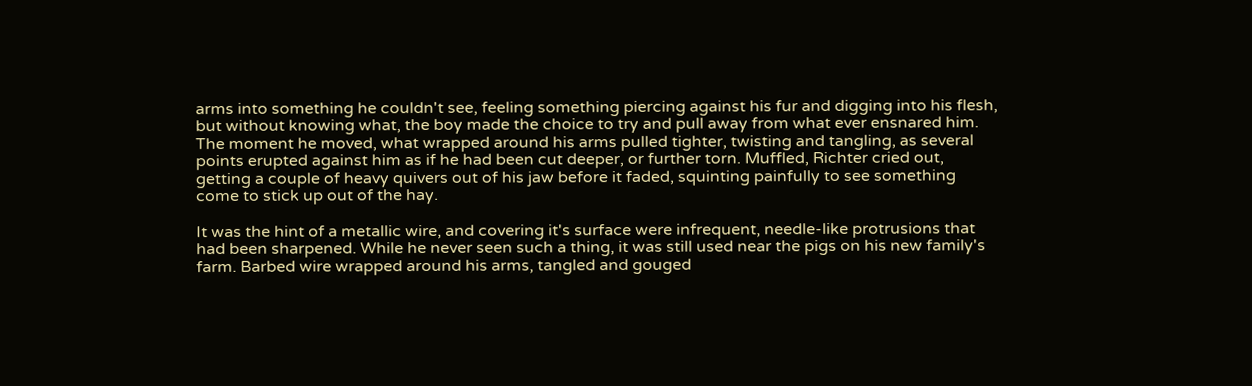arms into something he couldn't see, feeling something piercing against his fur and digging into his flesh, but without knowing what, the boy made the choice to try and pull away from what ever ensnared him. The moment he moved, what wrapped around his arms pulled tighter, twisting and tangling, as several points erupted against him as if he had been cut deeper, or further torn. Muffled, Richter cried out, getting a couple of heavy quivers out of his jaw before it faded, squinting painfully to see something come to stick up out of the hay.

It was the hint of a metallic wire, and covering it's surface were infrequent, needle-like protrusions that had been sharpened. While he never seen such a thing, it was still used near the pigs on his new family's farm. Barbed wire wrapped around his arms, tangled and gouged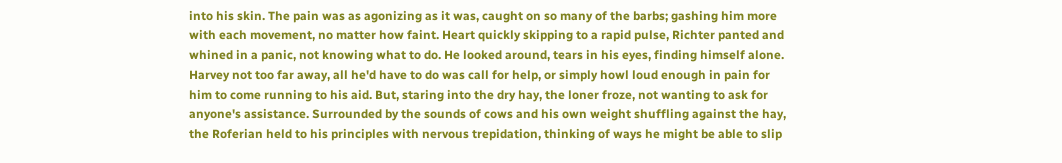into his skin. The pain was as agonizing as it was, caught on so many of the barbs; gashing him more with each movement, no matter how faint. Heart quickly skipping to a rapid pulse, Richter panted and whined in a panic, not knowing what to do. He looked around, tears in his eyes, finding himself alone. Harvey not too far away, all he'd have to do was call for help, or simply howl loud enough in pain for him to come running to his aid. But, staring into the dry hay, the loner froze, not wanting to ask for anyone's assistance. Surrounded by the sounds of cows and his own weight shuffling against the hay, the Roferian held to his principles with nervous trepidation, thinking of ways he might be able to slip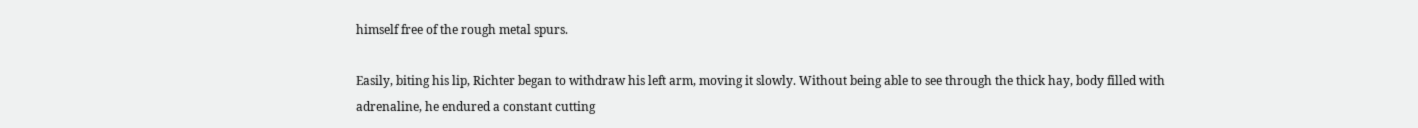himself free of the rough metal spurs.

Easily, biting his lip, Richter began to withdraw his left arm, moving it slowly. Without being able to see through the thick hay, body filled with adrenaline, he endured a constant cutting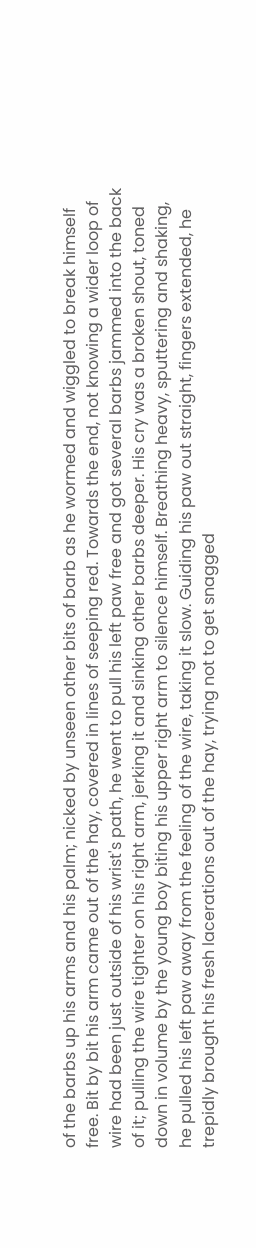of the barbs up his arms and his palm; nicked by unseen other bits of barb as he wormed and wiggled to break himself free. Bit by bit his arm came out of the hay, covered in lines of seeping red. Towards the end, not knowing a wider loop of wire had been just outside of his wrist's path, he went to pull his left paw free and got several barbs jammed into the back of it; pulling the wire tighter on his right arm, jerking it and sinking other barbs deeper. His cry was a broken shout, toned down in volume by the young boy biting his upper right arm to silence himself. Breathing heavy, sputtering and shaking, he pulled his left paw away from the feeling of the wire, taking it slow. Guiding his paw out straight, fingers extended, he trepidly brought his fresh lacerations out of the hay, trying not to get snagged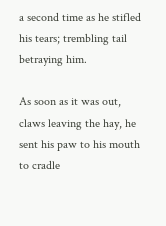a second time as he stifled his tears; trembling tail betraying him.

As soon as it was out, claws leaving the hay, he sent his paw to his mouth to cradle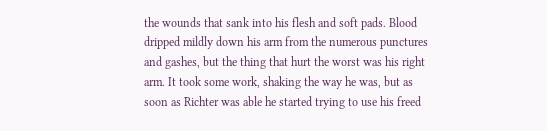the wounds that sank into his flesh and soft pads. Blood dripped mildly down his arm from the numerous punctures and gashes, but the thing that hurt the worst was his right arm. It took some work, shaking the way he was, but as soon as Richter was able he started trying to use his freed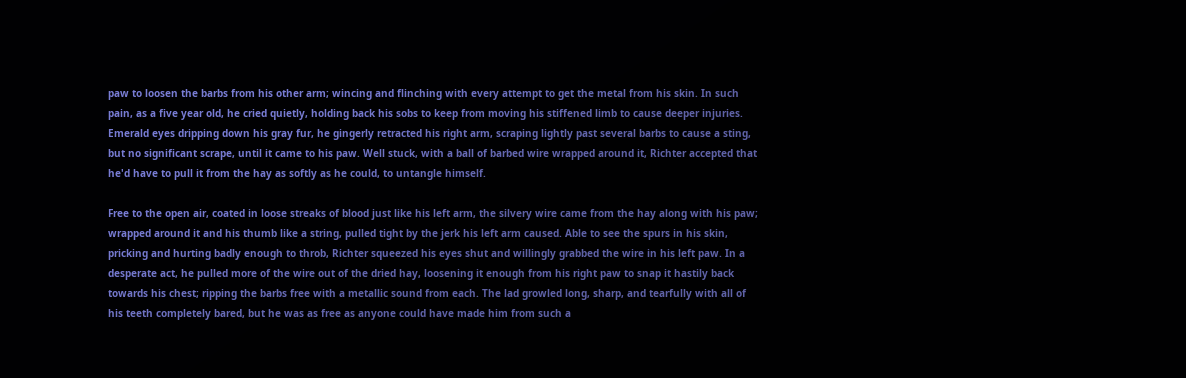paw to loosen the barbs from his other arm; wincing and flinching with every attempt to get the metal from his skin. In such pain, as a five year old, he cried quietly, holding back his sobs to keep from moving his stiffened limb to cause deeper injuries. Emerald eyes dripping down his gray fur, he gingerly retracted his right arm, scraping lightly past several barbs to cause a sting, but no significant scrape, until it came to his paw. Well stuck, with a ball of barbed wire wrapped around it, Richter accepted that he'd have to pull it from the hay as softly as he could, to untangle himself.

Free to the open air, coated in loose streaks of blood just like his left arm, the silvery wire came from the hay along with his paw; wrapped around it and his thumb like a string, pulled tight by the jerk his left arm caused. Able to see the spurs in his skin, pricking and hurting badly enough to throb, Richter squeezed his eyes shut and willingly grabbed the wire in his left paw. In a desperate act, he pulled more of the wire out of the dried hay, loosening it enough from his right paw to snap it hastily back towards his chest; ripping the barbs free with a metallic sound from each. The lad growled long, sharp, and tearfully with all of his teeth completely bared, but he was as free as anyone could have made him from such a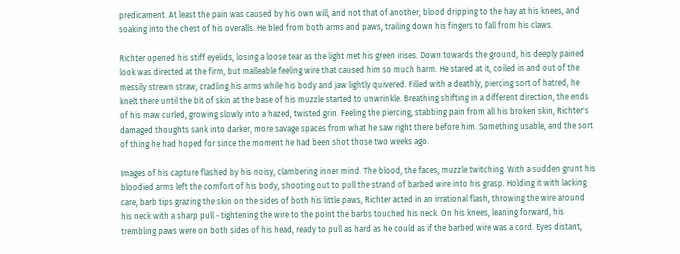predicament. At least the pain was caused by his own will, and not that of another; blood dripping to the hay at his knees, and soaking into the chest of his overalls. He bled from both arms and paws, trailing down his fingers to fall from his claws.

Richter opened his stiff eyelids, losing a loose tear as the light met his green irises. Down towards the ground, his deeply pained look was directed at the firm, but malleable feeling wire that caused him so much harm. He stared at it, coiled in and out of the messily strewn straw; cradling his arms while his body and jaw lightly quivered. Filled with a deathly, piercing sort of hatred, he knelt there until the bit of skin at the base of his muzzle started to unwrinkle. Breathing shifting in a different direction, the ends of his maw curled, growing slowly into a hazed, twisted grin. Feeling the piercing, stabbing pain from all his broken skin, Richter's damaged thoughts sank into darker, more savage spaces from what he saw right there before him. Something usable, and the sort of thing he had hoped for since the moment he had been shot those two weeks ago.

Images of his capture flashed by his noisy, clambering inner mind. The blood, the faces; muzzle twitching. With a sudden grunt his bloodied arms left the comfort of his body, shooting out to pull the strand of barbed wire into his grasp. Holding it with lacking care, barb tips grazing the skin on the sides of both his little paws, Richter acted in an irrational flash, throwing the wire around his neck with a sharp pull - tightening the wire to the point the barbs touched his neck. On his knees, leaning forward, his trembling paws were on both sides of his head, ready to pull as hard as he could as if the barbed wire was a cord. Eyes distant,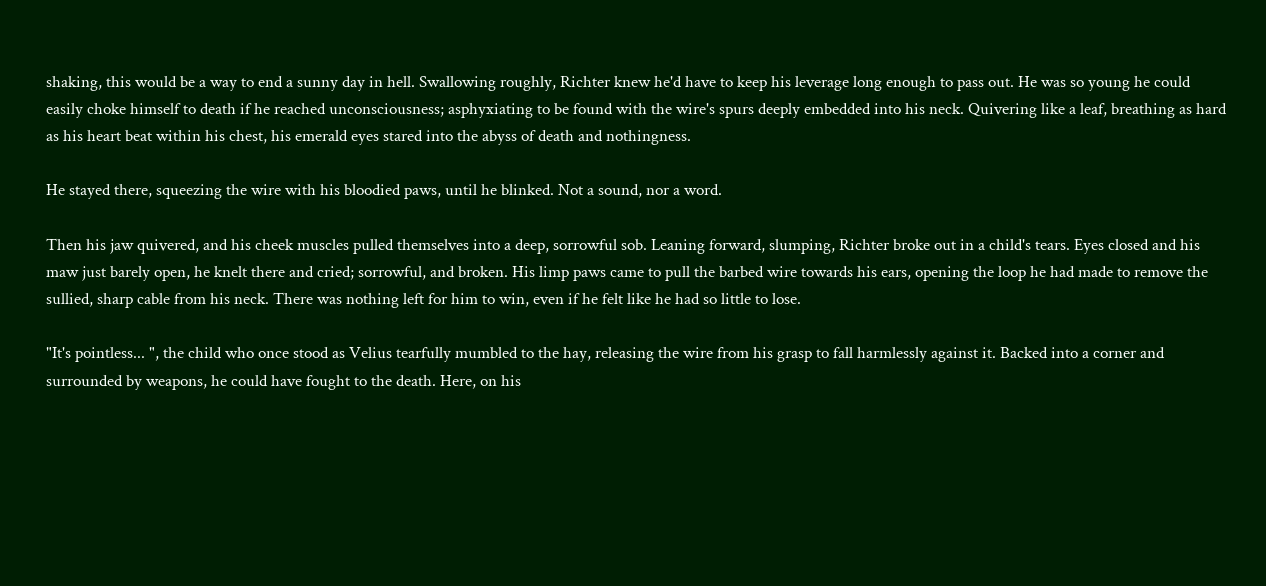shaking, this would be a way to end a sunny day in hell. Swallowing roughly, Richter knew he'd have to keep his leverage long enough to pass out. He was so young he could easily choke himself to death if he reached unconsciousness; asphyxiating to be found with the wire's spurs deeply embedded into his neck. Quivering like a leaf, breathing as hard as his heart beat within his chest, his emerald eyes stared into the abyss of death and nothingness.

He stayed there, squeezing the wire with his bloodied paws, until he blinked. Not a sound, nor a word.

Then his jaw quivered, and his cheek muscles pulled themselves into a deep, sorrowful sob. Leaning forward, slumping, Richter broke out in a child's tears. Eyes closed and his maw just barely open, he knelt there and cried; sorrowful, and broken. His limp paws came to pull the barbed wire towards his ears, opening the loop he had made to remove the sullied, sharp cable from his neck. There was nothing left for him to win, even if he felt like he had so little to lose.

"It's pointless... ", the child who once stood as Velius tearfully mumbled to the hay, releasing the wire from his grasp to fall harmlessly against it. Backed into a corner and surrounded by weapons, he could have fought to the death. Here, on his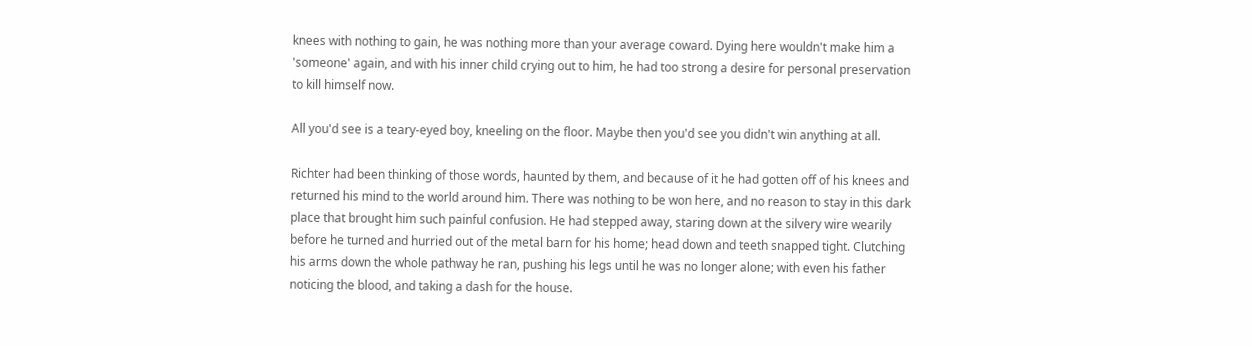knees with nothing to gain, he was nothing more than your average coward. Dying here wouldn't make him a 'someone' again, and with his inner child crying out to him, he had too strong a desire for personal preservation to kill himself now.

All you'd see is a teary-eyed boy, kneeling on the floor. Maybe then you'd see you didn't win anything at all.

Richter had been thinking of those words, haunted by them, and because of it he had gotten off of his knees and returned his mind to the world around him. There was nothing to be won here, and no reason to stay in this dark place that brought him such painful confusion. He had stepped away, staring down at the silvery wire wearily before he turned and hurried out of the metal barn for his home; head down and teeth snapped tight. Clutching his arms down the whole pathway he ran, pushing his legs until he was no longer alone; with even his father noticing the blood, and taking a dash for the house.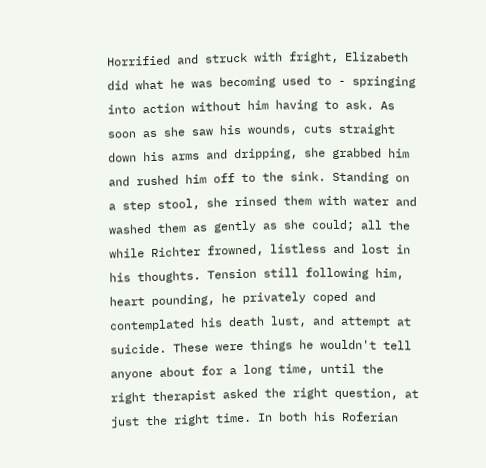Horrified and struck with fright, Elizabeth did what he was becoming used to - springing into action without him having to ask. As soon as she saw his wounds, cuts straight down his arms and dripping, she grabbed him and rushed him off to the sink. Standing on a step stool, she rinsed them with water and washed them as gently as she could; all the while Richter frowned, listless and lost in his thoughts. Tension still following him, heart pounding, he privately coped and contemplated his death lust, and attempt at suicide. These were things he wouldn't tell anyone about for a long time, until the right therapist asked the right question, at just the right time. In both his Roferian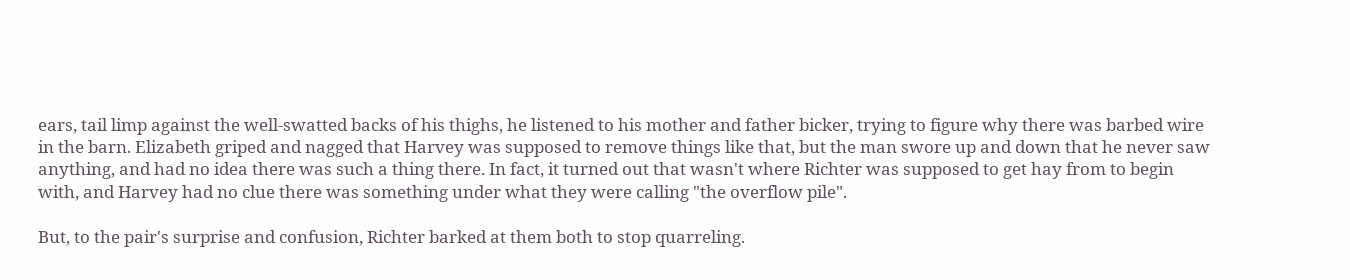ears, tail limp against the well-swatted backs of his thighs, he listened to his mother and father bicker, trying to figure why there was barbed wire in the barn. Elizabeth griped and nagged that Harvey was supposed to remove things like that, but the man swore up and down that he never saw anything, and had no idea there was such a thing there. In fact, it turned out that wasn't where Richter was supposed to get hay from to begin with, and Harvey had no clue there was something under what they were calling "the overflow pile".

But, to the pair's surprise and confusion, Richter barked at them both to stop quarreling.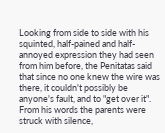Looking from side to side with his squinted, half-pained and half-annoyed expression they had seen from him before, the Penitatas said that since no one knew the wire was there, it couldn't possibly be anyone's fault, and to "get over it". From his words the parents were struck with silence,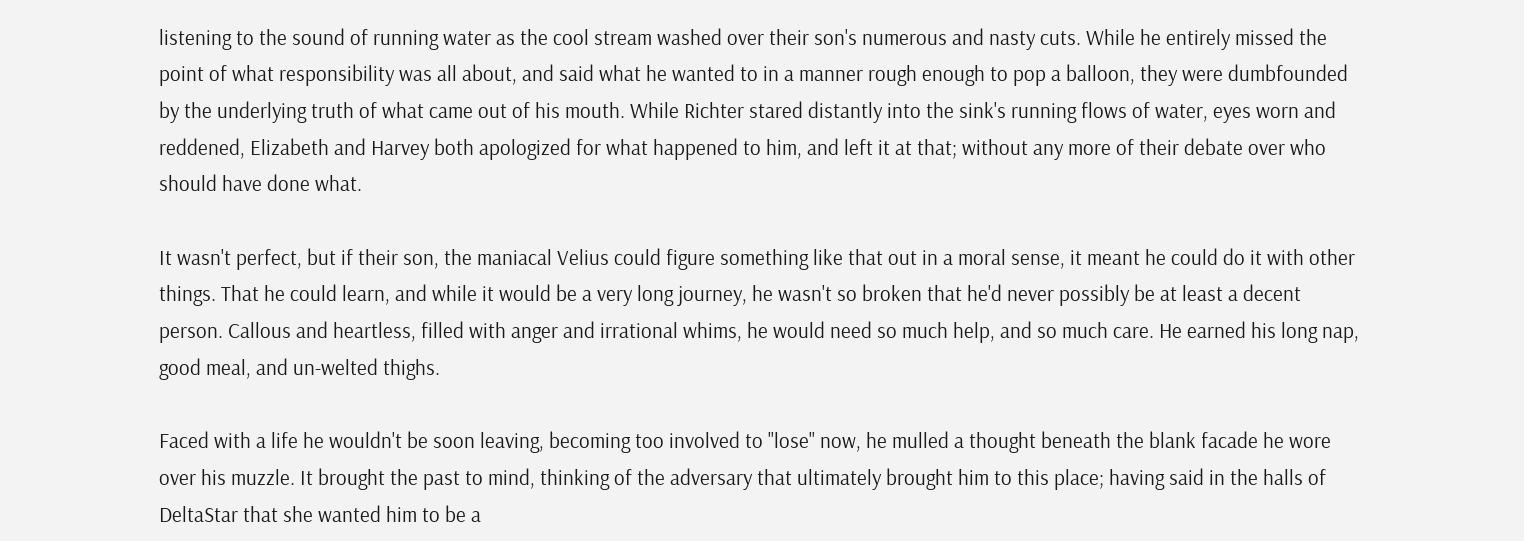listening to the sound of running water as the cool stream washed over their son's numerous and nasty cuts. While he entirely missed the point of what responsibility was all about, and said what he wanted to in a manner rough enough to pop a balloon, they were dumbfounded by the underlying truth of what came out of his mouth. While Richter stared distantly into the sink's running flows of water, eyes worn and reddened, Elizabeth and Harvey both apologized for what happened to him, and left it at that; without any more of their debate over who should have done what.

It wasn't perfect, but if their son, the maniacal Velius could figure something like that out in a moral sense, it meant he could do it with other things. That he could learn, and while it would be a very long journey, he wasn't so broken that he'd never possibly be at least a decent person. Callous and heartless, filled with anger and irrational whims, he would need so much help, and so much care. He earned his long nap, good meal, and un-welted thighs.

Faced with a life he wouldn't be soon leaving, becoming too involved to "lose" now, he mulled a thought beneath the blank facade he wore over his muzzle. It brought the past to mind, thinking of the adversary that ultimately brought him to this place; having said in the halls of DeltaStar that she wanted him to be a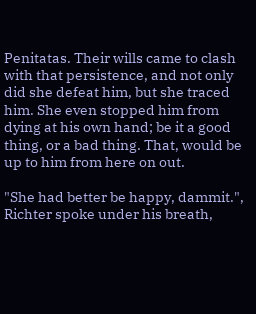Penitatas. Their wills came to clash with that persistence, and not only did she defeat him, but she traced him. She even stopped him from dying at his own hand; be it a good thing, or a bad thing. That, would be up to him from here on out.

"She had better be happy, dammit.", Richter spoke under his breath,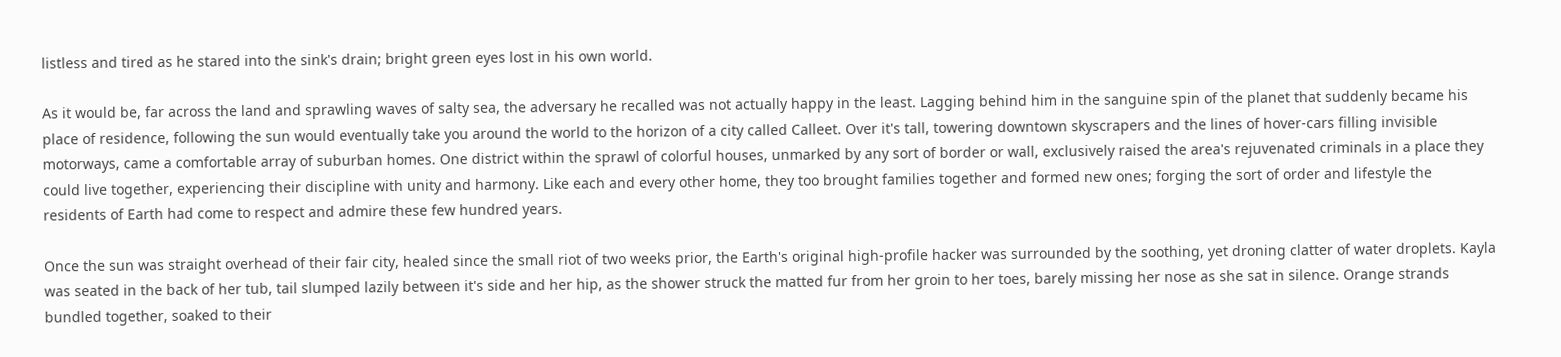listless and tired as he stared into the sink's drain; bright green eyes lost in his own world.

As it would be, far across the land and sprawling waves of salty sea, the adversary he recalled was not actually happy in the least. Lagging behind him in the sanguine spin of the planet that suddenly became his place of residence, following the sun would eventually take you around the world to the horizon of a city called Calleet. Over it's tall, towering downtown skyscrapers and the lines of hover-cars filling invisible motorways, came a comfortable array of suburban homes. One district within the sprawl of colorful houses, unmarked by any sort of border or wall, exclusively raised the area's rejuvenated criminals in a place they could live together, experiencing their discipline with unity and harmony. Like each and every other home, they too brought families together and formed new ones; forging the sort of order and lifestyle the residents of Earth had come to respect and admire these few hundred years.

Once the sun was straight overhead of their fair city, healed since the small riot of two weeks prior, the Earth's original high-profile hacker was surrounded by the soothing, yet droning clatter of water droplets. Kayla was seated in the back of her tub, tail slumped lazily between it's side and her hip, as the shower struck the matted fur from her groin to her toes, barely missing her nose as she sat in silence. Orange strands bundled together, soaked to their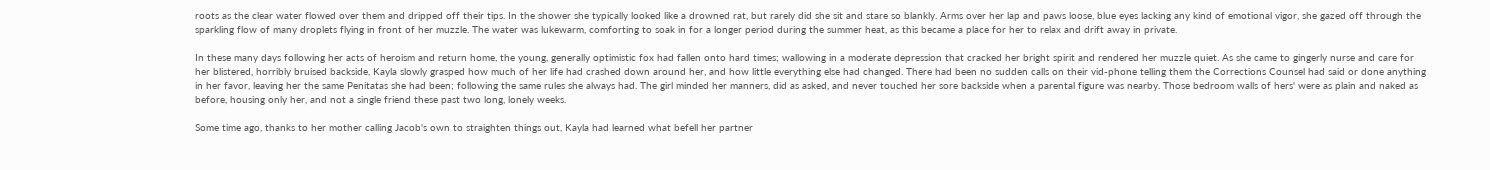roots as the clear water flowed over them and dripped off their tips. In the shower she typically looked like a drowned rat, but rarely did she sit and stare so blankly. Arms over her lap and paws loose, blue eyes lacking any kind of emotional vigor, she gazed off through the sparkling flow of many droplets flying in front of her muzzle. The water was lukewarm, comforting to soak in for a longer period during the summer heat, as this became a place for her to relax and drift away in private.

In these many days following her acts of heroism and return home, the young, generally optimistic fox had fallen onto hard times; wallowing in a moderate depression that cracked her bright spirit and rendered her muzzle quiet. As she came to gingerly nurse and care for her blistered, horribly bruised backside, Kayla slowly grasped how much of her life had crashed down around her, and how little everything else had changed. There had been no sudden calls on their vid-phone telling them the Corrections Counsel had said or done anything in her favor, leaving her the same Penitatas she had been; following the same rules she always had. The girl minded her manners, did as asked, and never touched her sore backside when a parental figure was nearby. Those bedroom walls of hers' were as plain and naked as before, housing only her, and not a single friend these past two long, lonely weeks.

Some time ago, thanks to her mother calling Jacob's own to straighten things out, Kayla had learned what befell her partner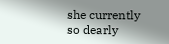she currently so dearly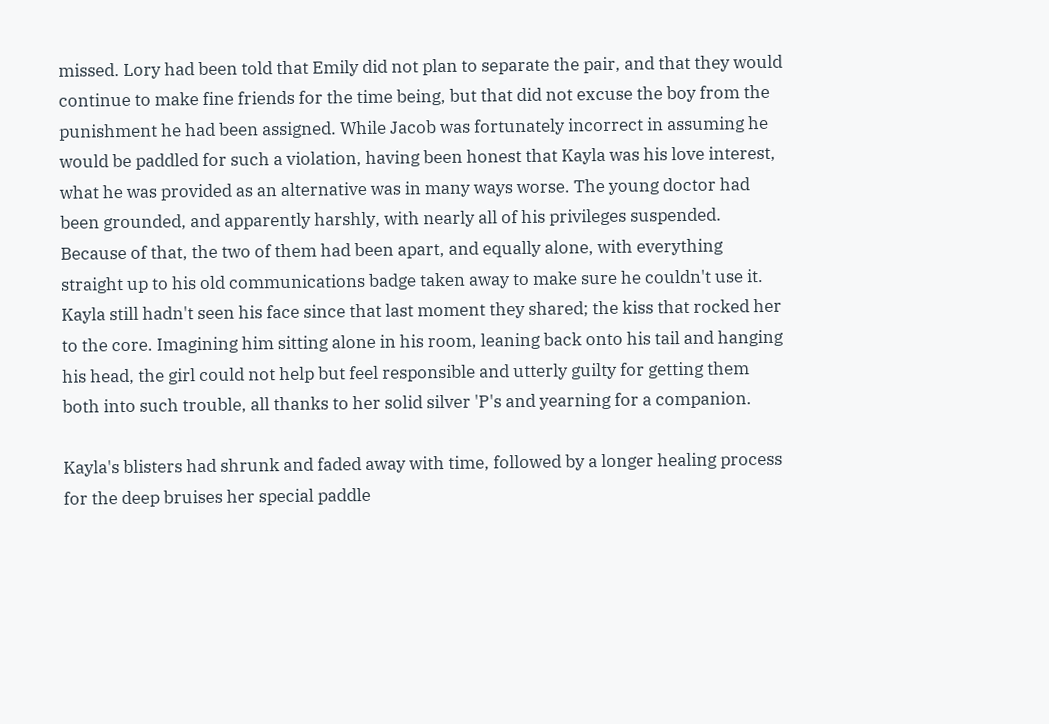missed. Lory had been told that Emily did not plan to separate the pair, and that they would continue to make fine friends for the time being, but that did not excuse the boy from the punishment he had been assigned. While Jacob was fortunately incorrect in assuming he would be paddled for such a violation, having been honest that Kayla was his love interest, what he was provided as an alternative was in many ways worse. The young doctor had been grounded, and apparently harshly, with nearly all of his privileges suspended. Because of that, the two of them had been apart, and equally alone, with everything straight up to his old communications badge taken away to make sure he couldn't use it. Kayla still hadn't seen his face since that last moment they shared; the kiss that rocked her to the core. Imagining him sitting alone in his room, leaning back onto his tail and hanging his head, the girl could not help but feel responsible and utterly guilty for getting them both into such trouble, all thanks to her solid silver 'P's and yearning for a companion.

Kayla's blisters had shrunk and faded away with time, followed by a longer healing process for the deep bruises her special paddle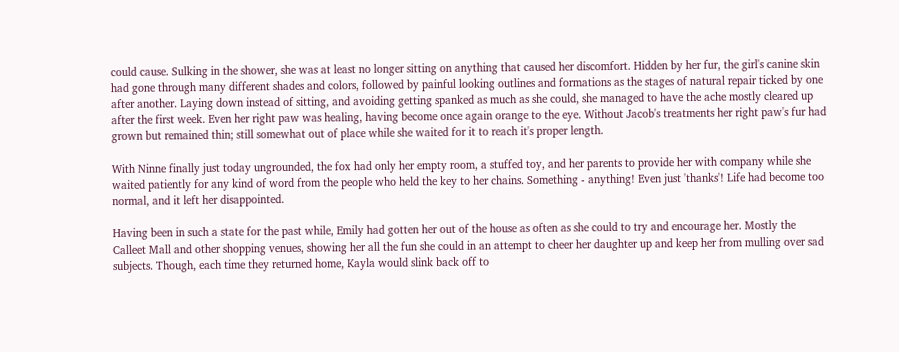could cause. Sulking in the shower, she was at least no longer sitting on anything that caused her discomfort. Hidden by her fur, the girl's canine skin had gone through many different shades and colors, followed by painful looking outlines and formations as the stages of natural repair ticked by one after another. Laying down instead of sitting, and avoiding getting spanked as much as she could, she managed to have the ache mostly cleared up after the first week. Even her right paw was healing, having become once again orange to the eye. Without Jacob's treatments her right paw's fur had grown but remained thin; still somewhat out of place while she waited for it to reach it's proper length.

With Ninne finally just today ungrounded, the fox had only her empty room, a stuffed toy, and her parents to provide her with company while she waited patiently for any kind of word from the people who held the key to her chains. Something - anything! Even just 'thanks'! Life had become too normal, and it left her disappointed.

Having been in such a state for the past while, Emily had gotten her out of the house as often as she could to try and encourage her. Mostly the Calleet Mall and other shopping venues, showing her all the fun she could in an attempt to cheer her daughter up and keep her from mulling over sad subjects. Though, each time they returned home, Kayla would slink back off to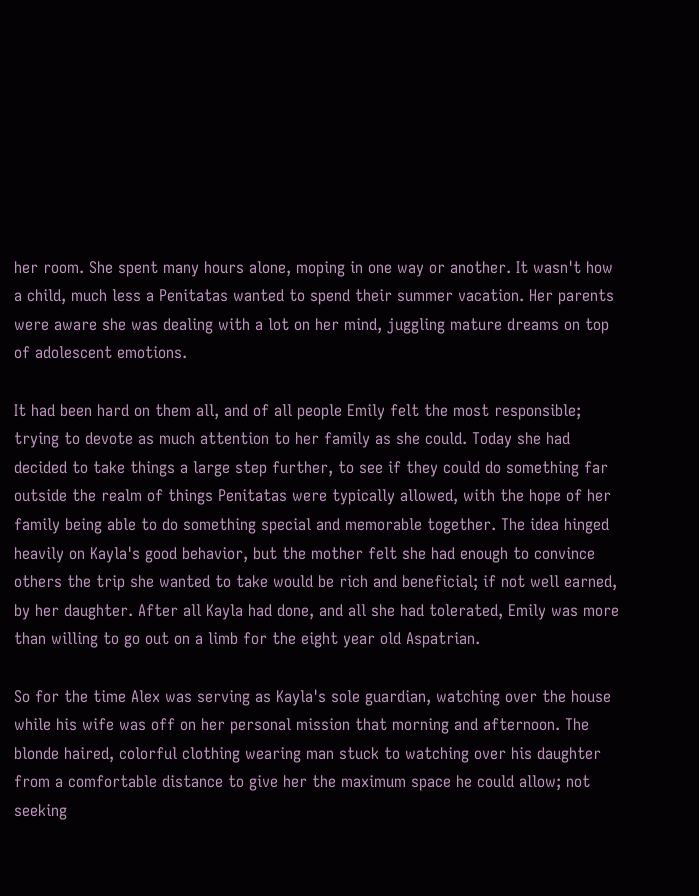her room. She spent many hours alone, moping in one way or another. It wasn't how a child, much less a Penitatas wanted to spend their summer vacation. Her parents were aware she was dealing with a lot on her mind, juggling mature dreams on top of adolescent emotions.

It had been hard on them all, and of all people Emily felt the most responsible; trying to devote as much attention to her family as she could. Today she had decided to take things a large step further, to see if they could do something far outside the realm of things Penitatas were typically allowed, with the hope of her family being able to do something special and memorable together. The idea hinged heavily on Kayla's good behavior, but the mother felt she had enough to convince others the trip she wanted to take would be rich and beneficial; if not well earned, by her daughter. After all Kayla had done, and all she had tolerated, Emily was more than willing to go out on a limb for the eight year old Aspatrian.

So for the time Alex was serving as Kayla's sole guardian, watching over the house while his wife was off on her personal mission that morning and afternoon. The blonde haired, colorful clothing wearing man stuck to watching over his daughter from a comfortable distance to give her the maximum space he could allow; not seeking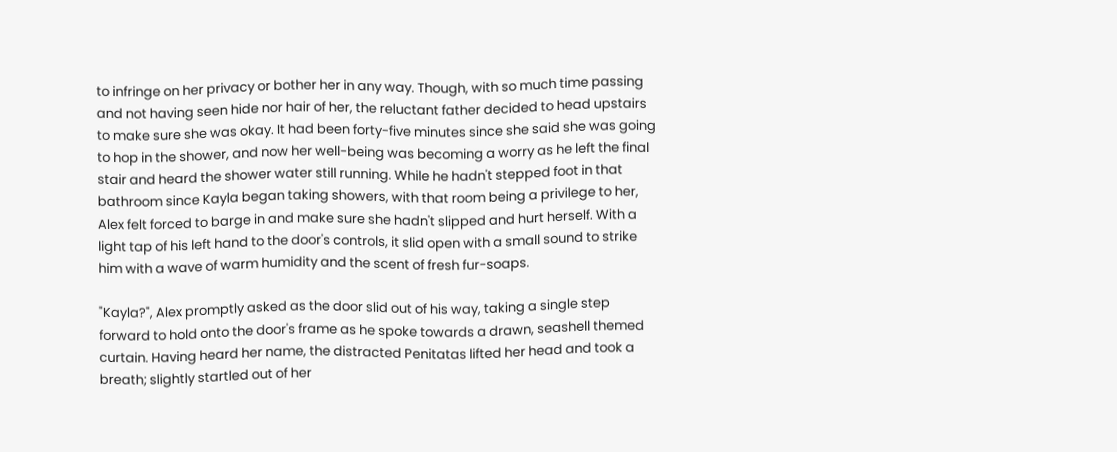to infringe on her privacy or bother her in any way. Though, with so much time passing and not having seen hide nor hair of her, the reluctant father decided to head upstairs to make sure she was okay. It had been forty-five minutes since she said she was going to hop in the shower, and now her well-being was becoming a worry as he left the final stair and heard the shower water still running. While he hadn't stepped foot in that bathroom since Kayla began taking showers, with that room being a privilege to her, Alex felt forced to barge in and make sure she hadn't slipped and hurt herself. With a light tap of his left hand to the door's controls, it slid open with a small sound to strike him with a wave of warm humidity and the scent of fresh fur-soaps.

"Kayla?", Alex promptly asked as the door slid out of his way, taking a single step forward to hold onto the door's frame as he spoke towards a drawn, seashell themed curtain. Having heard her name, the distracted Penitatas lifted her head and took a breath; slightly startled out of her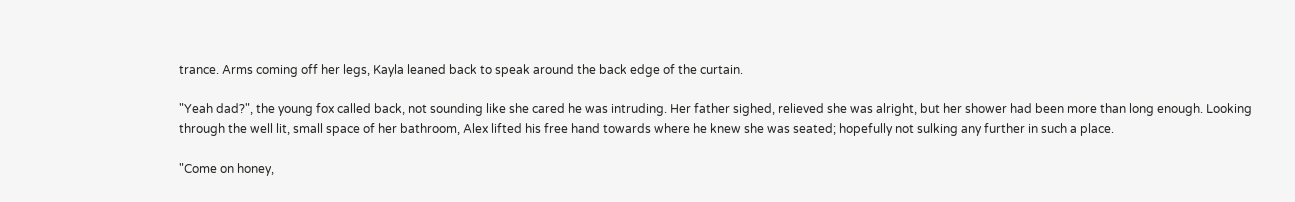trance. Arms coming off her legs, Kayla leaned back to speak around the back edge of the curtain.

"Yeah dad?", the young fox called back, not sounding like she cared he was intruding. Her father sighed, relieved she was alright, but her shower had been more than long enough. Looking through the well lit, small space of her bathroom, Alex lifted his free hand towards where he knew she was seated; hopefully not sulking any further in such a place.

"Come on honey,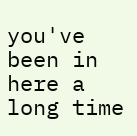you've been in here a long time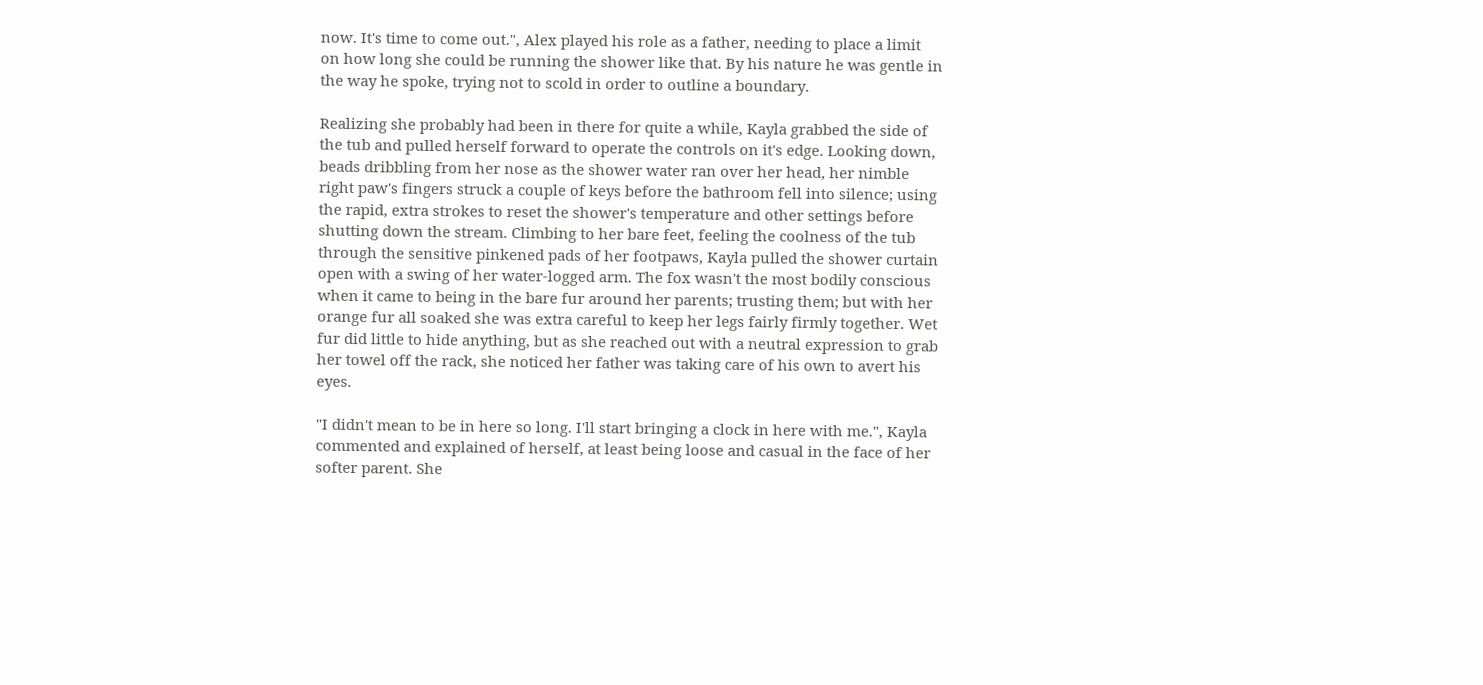now. It's time to come out.", Alex played his role as a father, needing to place a limit on how long she could be running the shower like that. By his nature he was gentle in the way he spoke, trying not to scold in order to outline a boundary.

Realizing she probably had been in there for quite a while, Kayla grabbed the side of the tub and pulled herself forward to operate the controls on it's edge. Looking down, beads dribbling from her nose as the shower water ran over her head, her nimble right paw's fingers struck a couple of keys before the bathroom fell into silence; using the rapid, extra strokes to reset the shower's temperature and other settings before shutting down the stream. Climbing to her bare feet, feeling the coolness of the tub through the sensitive pinkened pads of her footpaws, Kayla pulled the shower curtain open with a swing of her water-logged arm. The fox wasn't the most bodily conscious when it came to being in the bare fur around her parents; trusting them; but with her orange fur all soaked she was extra careful to keep her legs fairly firmly together. Wet fur did little to hide anything, but as she reached out with a neutral expression to grab her towel off the rack, she noticed her father was taking care of his own to avert his eyes.

"I didn't mean to be in here so long. I'll start bringing a clock in here with me.", Kayla commented and explained of herself, at least being loose and casual in the face of her softer parent. She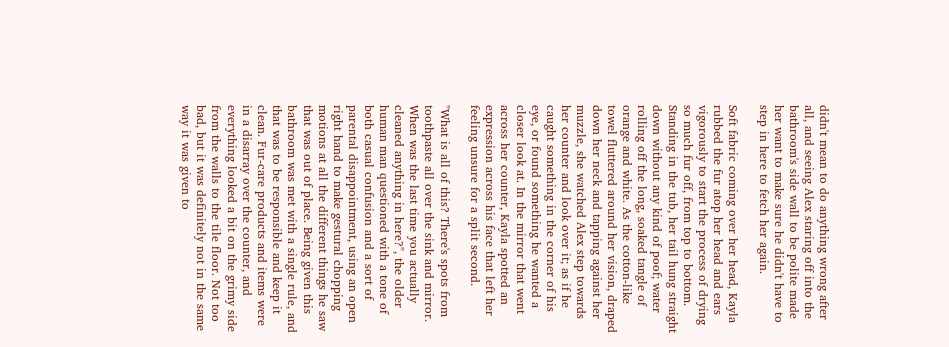didn't mean to do anything wrong after all, and seeing Alex staring off into the bathroom's side wall to be polite made her want to make sure he didn't have to step in here to fetch her again.

Soft fabric coming over her head, Kayla rubbed the fur atop her head and ears vigorously to start the process of drying so much fur off, from top to bottom. Standing in the tub, her tail hung straight down without any kind of poof; water rolling off the long, soaked tangle of orange and white. As the cotton-like towel fluttered around her vision, draped down her neck and tapping against her muzzle, she watched Alex step towards her counter and look over it; as if he caught something in the corner of his eye, or found something he wanted a closer look at. In the mirror that went across her counter, Kayla spotted an expression across his face that left her feeling unsure for a split second.

"What is all of this? There's spots from toothpaste all over the sink and mirror. When was the last time you actually cleaned anything in here?", the older human man questioned with a tone of both casual confusion and a sort of parental disappointment, using an open right hand to make gestural chopping motions at all the different things he saw that was out of place. Being given this bathroom was met with a single rule, and that was to be responsible and keep it clean. Fur-care products and items were in a disarray over the counter, and everything looked a bit on the grimy side from the walls to the tile floor. Not too bad, but it was definitely not in the same way it was given to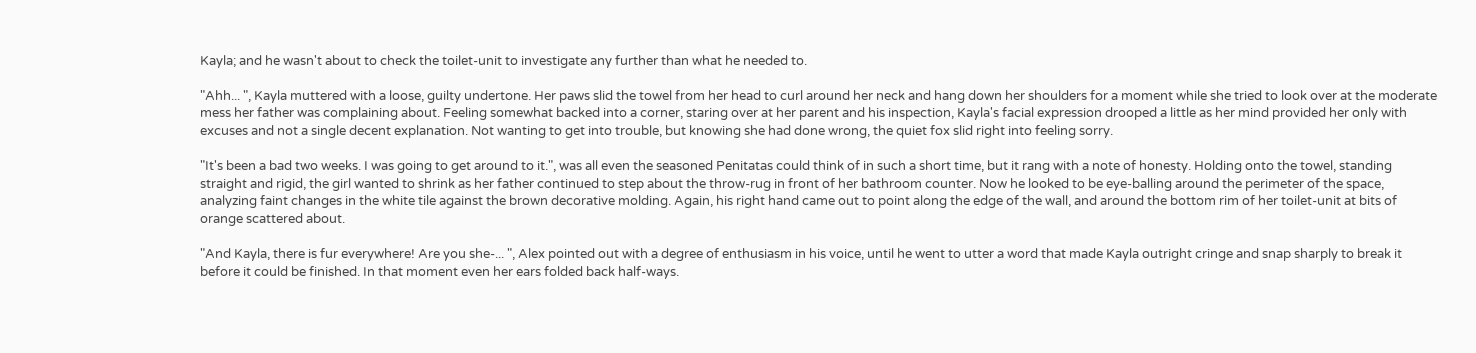Kayla; and he wasn't about to check the toilet-unit to investigate any further than what he needed to.

"Ahh... ", Kayla muttered with a loose, guilty undertone. Her paws slid the towel from her head to curl around her neck and hang down her shoulders for a moment while she tried to look over at the moderate mess her father was complaining about. Feeling somewhat backed into a corner, staring over at her parent and his inspection, Kayla's facial expression drooped a little as her mind provided her only with excuses and not a single decent explanation. Not wanting to get into trouble, but knowing she had done wrong, the quiet fox slid right into feeling sorry.

"It's been a bad two weeks. I was going to get around to it.", was all even the seasoned Penitatas could think of in such a short time, but it rang with a note of honesty. Holding onto the towel, standing straight and rigid, the girl wanted to shrink as her father continued to step about the throw-rug in front of her bathroom counter. Now he looked to be eye-balling around the perimeter of the space, analyzing faint changes in the white tile against the brown decorative molding. Again, his right hand came out to point along the edge of the wall, and around the bottom rim of her toilet-unit at bits of orange scattered about.

"And Kayla, there is fur everywhere! Are you she-... ", Alex pointed out with a degree of enthusiasm in his voice, until he went to utter a word that made Kayla outright cringe and snap sharply to break it before it could be finished. In that moment even her ears folded back half-ways.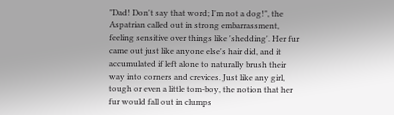"Dad! Don't say that word; I'm not a dog!", the Aspatrian called out in strong embarrassment, feeling sensitive over things like 'shedding'. Her fur came out just like anyone else's hair did, and it accumulated if left alone to naturally brush their way into corners and crevices. Just like any girl, tough or even a little tom-boy, the notion that her fur would fall out in clumps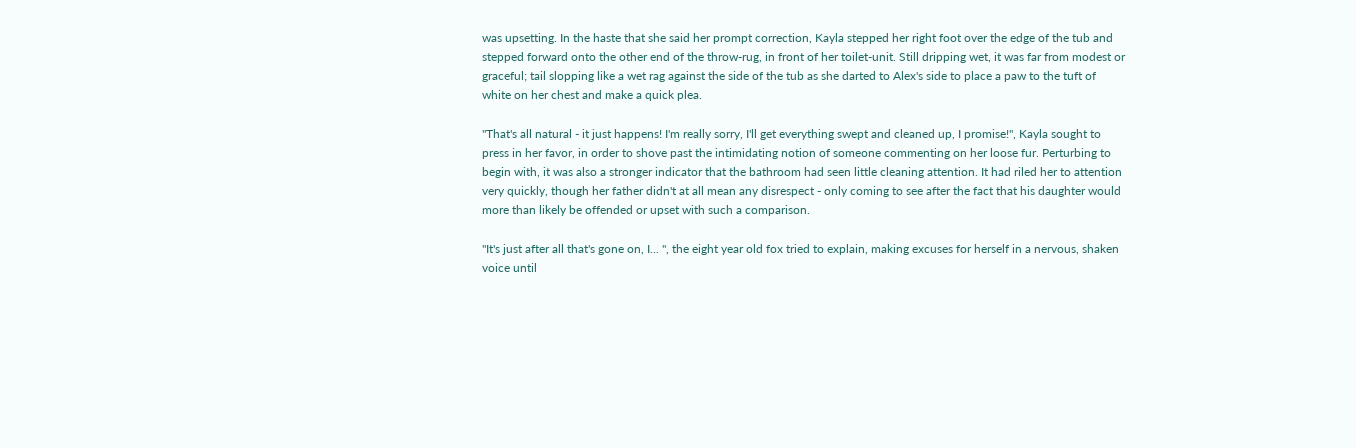was upsetting. In the haste that she said her prompt correction, Kayla stepped her right foot over the edge of the tub and stepped forward onto the other end of the throw-rug, in front of her toilet-unit. Still dripping wet, it was far from modest or graceful; tail slopping like a wet rag against the side of the tub as she darted to Alex's side to place a paw to the tuft of white on her chest and make a quick plea.

"That's all natural - it just happens! I'm really sorry, I'll get everything swept and cleaned up, I promise!", Kayla sought to press in her favor, in order to shove past the intimidating notion of someone commenting on her loose fur. Perturbing to begin with, it was also a stronger indicator that the bathroom had seen little cleaning attention. It had riled her to attention very quickly, though her father didn't at all mean any disrespect - only coming to see after the fact that his daughter would more than likely be offended or upset with such a comparison.

"It's just after all that's gone on, I... ", the eight year old fox tried to explain, making excuses for herself in a nervous, shaken voice until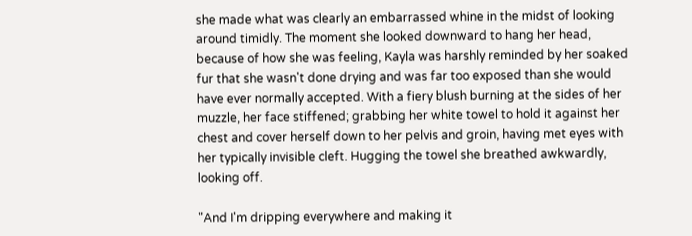she made what was clearly an embarrassed whine in the midst of looking around timidly. The moment she looked downward to hang her head, because of how she was feeling, Kayla was harshly reminded by her soaked fur that she wasn't done drying and was far too exposed than she would have ever normally accepted. With a fiery blush burning at the sides of her muzzle, her face stiffened; grabbing her white towel to hold it against her chest and cover herself down to her pelvis and groin, having met eyes with her typically invisible cleft. Hugging the towel she breathed awkwardly, looking off.

"And I'm dripping everywhere and making it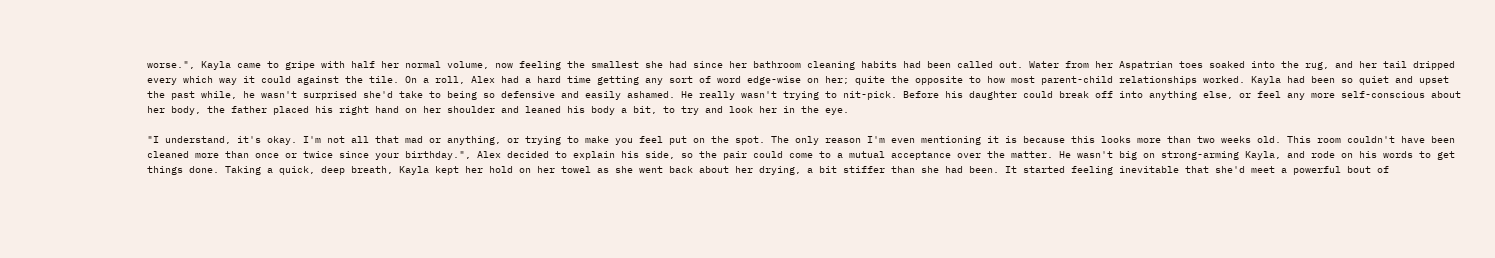worse.", Kayla came to gripe with half her normal volume, now feeling the smallest she had since her bathroom cleaning habits had been called out. Water from her Aspatrian toes soaked into the rug, and her tail dripped every which way it could against the tile. On a roll, Alex had a hard time getting any sort of word edge-wise on her; quite the opposite to how most parent-child relationships worked. Kayla had been so quiet and upset the past while, he wasn't surprised she'd take to being so defensive and easily ashamed. He really wasn't trying to nit-pick. Before his daughter could break off into anything else, or feel any more self-conscious about her body, the father placed his right hand on her shoulder and leaned his body a bit, to try and look her in the eye.

"I understand, it's okay. I'm not all that mad or anything, or trying to make you feel put on the spot. The only reason I'm even mentioning it is because this looks more than two weeks old. This room couldn't have been cleaned more than once or twice since your birthday.", Alex decided to explain his side, so the pair could come to a mutual acceptance over the matter. He wasn't big on strong-arming Kayla, and rode on his words to get things done. Taking a quick, deep breath, Kayla kept her hold on her towel as she went back about her drying, a bit stiffer than she had been. It started feeling inevitable that she'd meet a powerful bout of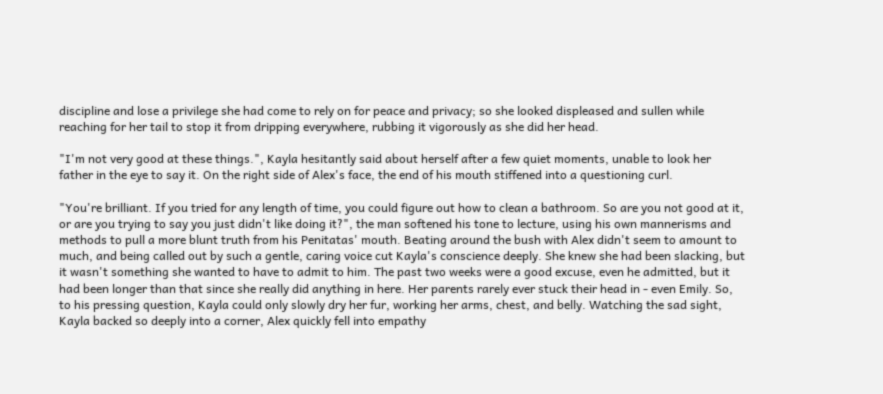discipline and lose a privilege she had come to rely on for peace and privacy; so she looked displeased and sullen while reaching for her tail to stop it from dripping everywhere, rubbing it vigorously as she did her head.

"I'm not very good at these things.", Kayla hesitantly said about herself after a few quiet moments, unable to look her father in the eye to say it. On the right side of Alex's face, the end of his mouth stiffened into a questioning curl.

"You're brilliant. If you tried for any length of time, you could figure out how to clean a bathroom. So are you not good at it, or are you trying to say you just didn't like doing it?", the man softened his tone to lecture, using his own mannerisms and methods to pull a more blunt truth from his Penitatas' mouth. Beating around the bush with Alex didn't seem to amount to much, and being called out by such a gentle, caring voice cut Kayla's conscience deeply. She knew she had been slacking, but it wasn't something she wanted to have to admit to him. The past two weeks were a good excuse, even he admitted, but it had been longer than that since she really did anything in here. Her parents rarely ever stuck their head in - even Emily. So, to his pressing question, Kayla could only slowly dry her fur, working her arms, chest, and belly. Watching the sad sight, Kayla backed so deeply into a corner, Alex quickly fell into empathy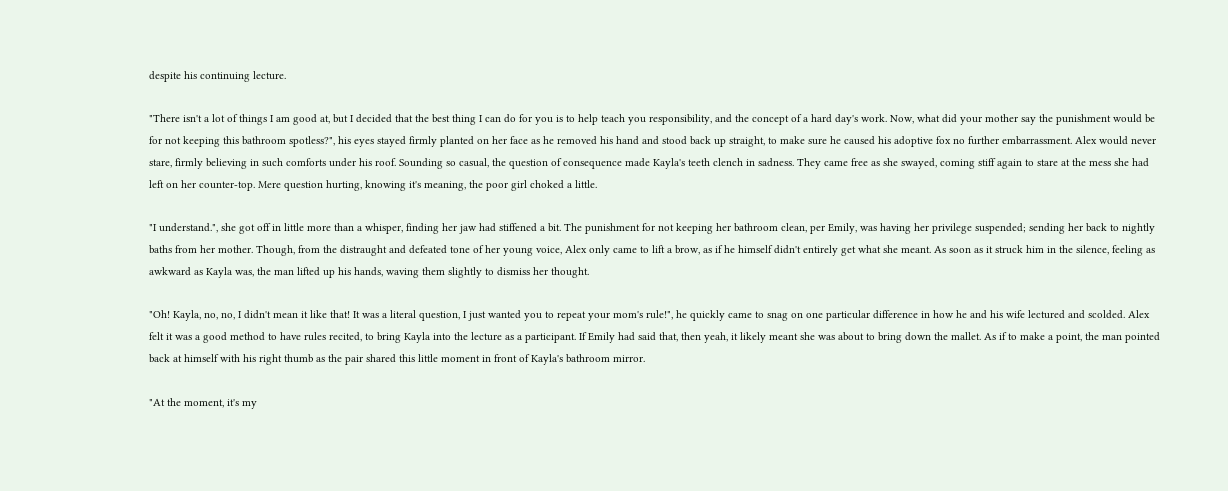despite his continuing lecture.

"There isn't a lot of things I am good at, but I decided that the best thing I can do for you is to help teach you responsibility, and the concept of a hard day's work. Now, what did your mother say the punishment would be for not keeping this bathroom spotless?", his eyes stayed firmly planted on her face as he removed his hand and stood back up straight, to make sure he caused his adoptive fox no further embarrassment. Alex would never stare, firmly believing in such comforts under his roof. Sounding so casual, the question of consequence made Kayla's teeth clench in sadness. They came free as she swayed, coming stiff again to stare at the mess she had left on her counter-top. Mere question hurting, knowing it's meaning, the poor girl choked a little.

"I understand.", she got off in little more than a whisper, finding her jaw had stiffened a bit. The punishment for not keeping her bathroom clean, per Emily, was having her privilege suspended; sending her back to nightly baths from her mother. Though, from the distraught and defeated tone of her young voice, Alex only came to lift a brow, as if he himself didn't entirely get what she meant. As soon as it struck him in the silence, feeling as awkward as Kayla was, the man lifted up his hands, waving them slightly to dismiss her thought.

"Oh! Kayla, no, no, I didn't mean it like that! It was a literal question, I just wanted you to repeat your mom's rule!", he quickly came to snag on one particular difference in how he and his wife lectured and scolded. Alex felt it was a good method to have rules recited, to bring Kayla into the lecture as a participant. If Emily had said that, then yeah, it likely meant she was about to bring down the mallet. As if to make a point, the man pointed back at himself with his right thumb as the pair shared this little moment in front of Kayla's bathroom mirror.

"At the moment, it's my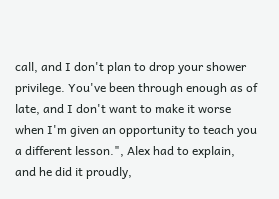call, and I don't plan to drop your shower privilege. You've been through enough as of late, and I don't want to make it worse when I'm given an opportunity to teach you a different lesson.", Alex had to explain, and he did it proudly,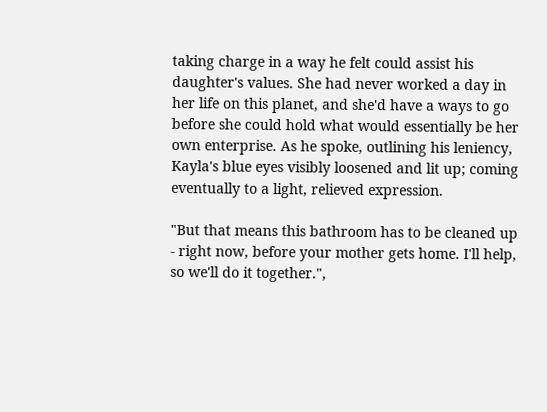taking charge in a way he felt could assist his daughter's values. She had never worked a day in her life on this planet, and she'd have a ways to go before she could hold what would essentially be her own enterprise. As he spoke, outlining his leniency, Kayla's blue eyes visibly loosened and lit up; coming eventually to a light, relieved expression.

"But that means this bathroom has to be cleaned up - right now, before your mother gets home. I'll help, so we'll do it together.",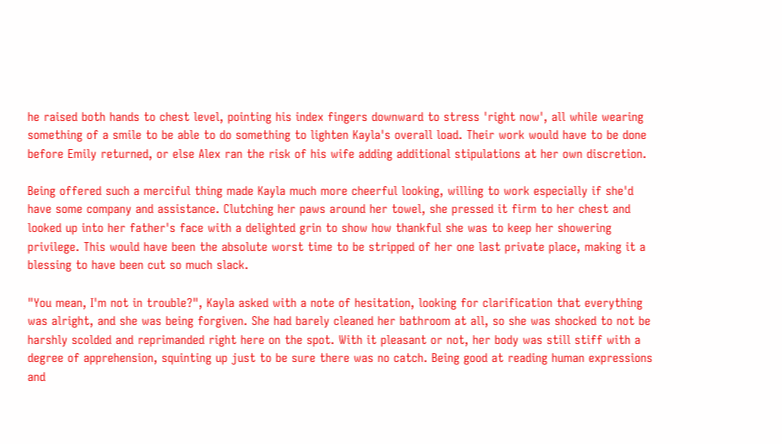he raised both hands to chest level, pointing his index fingers downward to stress 'right now', all while wearing something of a smile to be able to do something to lighten Kayla's overall load. Their work would have to be done before Emily returned, or else Alex ran the risk of his wife adding additional stipulations at her own discretion.

Being offered such a merciful thing made Kayla much more cheerful looking, willing to work especially if she'd have some company and assistance. Clutching her paws around her towel, she pressed it firm to her chest and looked up into her father's face with a delighted grin to show how thankful she was to keep her showering privilege. This would have been the absolute worst time to be stripped of her one last private place, making it a blessing to have been cut so much slack.

"You mean, I'm not in trouble?", Kayla asked with a note of hesitation, looking for clarification that everything was alright, and she was being forgiven. She had barely cleaned her bathroom at all, so she was shocked to not be harshly scolded and reprimanded right here on the spot. With it pleasant or not, her body was still stiff with a degree of apprehension, squinting up just to be sure there was no catch. Being good at reading human expressions and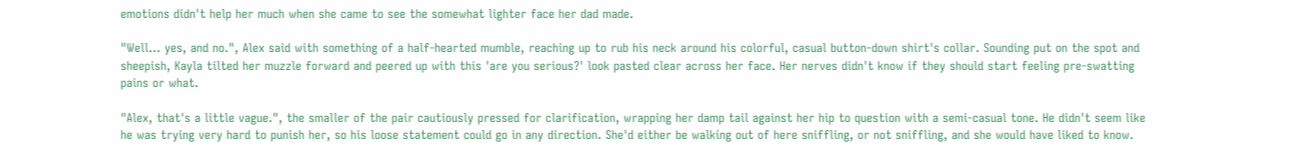emotions didn't help her much when she came to see the somewhat lighter face her dad made.

"Well... yes, and no.", Alex said with something of a half-hearted mumble, reaching up to rub his neck around his colorful, casual button-down shirt's collar. Sounding put on the spot and sheepish, Kayla tilted her muzzle forward and peered up with this 'are you serious?' look pasted clear across her face. Her nerves didn't know if they should start feeling pre-swatting pains or what.

"Alex, that's a little vague.", the smaller of the pair cautiously pressed for clarification, wrapping her damp tail against her hip to question with a semi-casual tone. He didn't seem like he was trying very hard to punish her, so his loose statement could go in any direction. She'd either be walking out of here sniffling, or not sniffling, and she would have liked to know.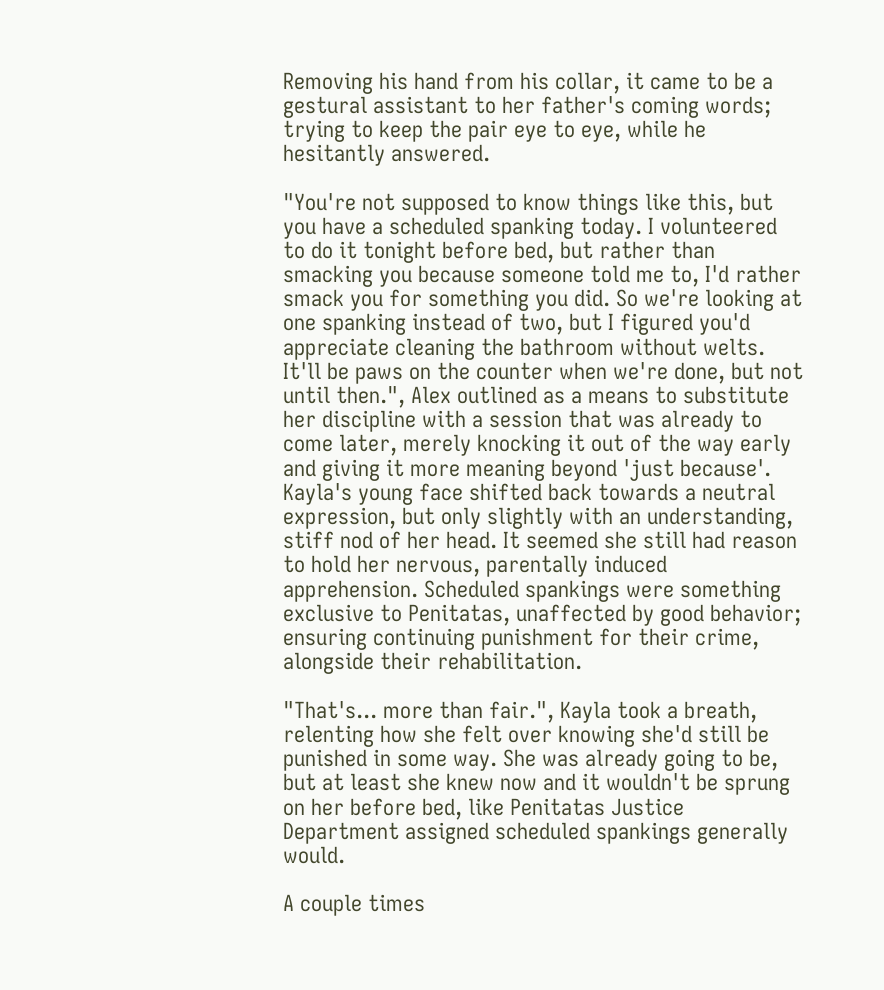Removing his hand from his collar, it came to be a gestural assistant to her father's coming words; trying to keep the pair eye to eye, while he hesitantly answered.

"You're not supposed to know things like this, but you have a scheduled spanking today. I volunteered to do it tonight before bed, but rather than smacking you because someone told me to, I'd rather smack you for something you did. So we're looking at one spanking instead of two, but I figured you'd appreciate cleaning the bathroom without welts. It'll be paws on the counter when we're done, but not until then.", Alex outlined as a means to substitute her discipline with a session that was already to come later, merely knocking it out of the way early and giving it more meaning beyond 'just because'. Kayla's young face shifted back towards a neutral expression, but only slightly with an understanding, stiff nod of her head. It seemed she still had reason to hold her nervous, parentally induced apprehension. Scheduled spankings were something exclusive to Penitatas, unaffected by good behavior; ensuring continuing punishment for their crime, alongside their rehabilitation.

"That's... more than fair.", Kayla took a breath, relenting how she felt over knowing she'd still be punished in some way. She was already going to be, but at least she knew now and it wouldn't be sprung on her before bed, like Penitatas Justice Department assigned scheduled spankings generally would.

A couple times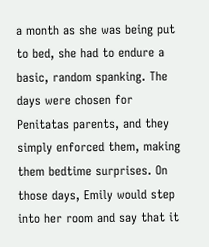a month as she was being put to bed, she had to endure a basic, random spanking. The days were chosen for Penitatas parents, and they simply enforced them, making them bedtime surprises. On those days, Emily would step into her room and say that it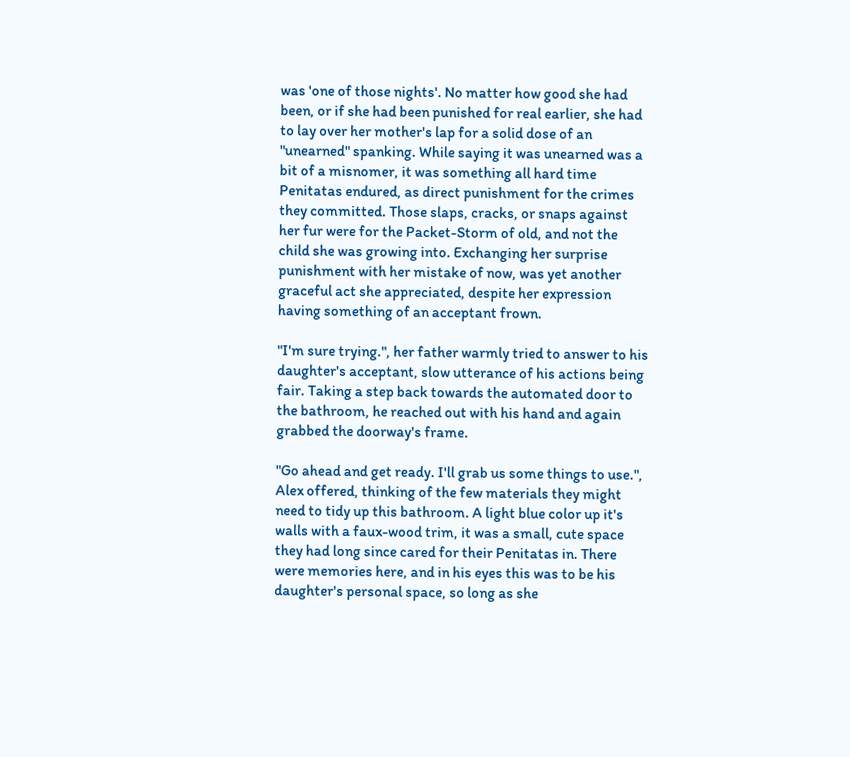was 'one of those nights'. No matter how good she had been, or if she had been punished for real earlier, she had to lay over her mother's lap for a solid dose of an "unearned" spanking. While saying it was unearned was a bit of a misnomer, it was something all hard time Penitatas endured, as direct punishment for the crimes they committed. Those slaps, cracks, or snaps against her fur were for the Packet-Storm of old, and not the child she was growing into. Exchanging her surprise punishment with her mistake of now, was yet another graceful act she appreciated, despite her expression having something of an acceptant frown.

"I'm sure trying.", her father warmly tried to answer to his daughter's acceptant, slow utterance of his actions being fair. Taking a step back towards the automated door to the bathroom, he reached out with his hand and again grabbed the doorway's frame.

"Go ahead and get ready. I'll grab us some things to use.", Alex offered, thinking of the few materials they might need to tidy up this bathroom. A light blue color up it's walls with a faux-wood trim, it was a small, cute space they had long since cared for their Penitatas in. There were memories here, and in his eyes this was to be his daughter's personal space, so long as she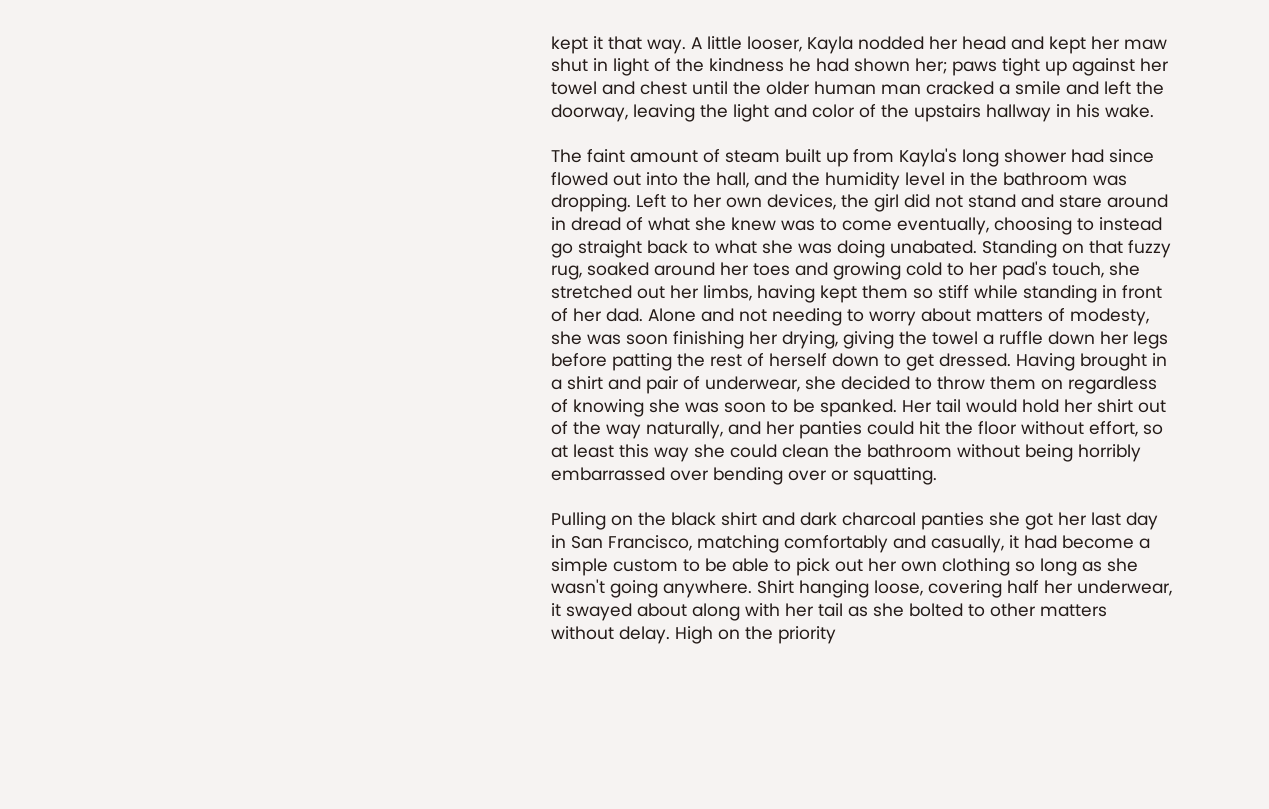kept it that way. A little looser, Kayla nodded her head and kept her maw shut in light of the kindness he had shown her; paws tight up against her towel and chest until the older human man cracked a smile and left the doorway, leaving the light and color of the upstairs hallway in his wake.

The faint amount of steam built up from Kayla's long shower had since flowed out into the hall, and the humidity level in the bathroom was dropping. Left to her own devices, the girl did not stand and stare around in dread of what she knew was to come eventually, choosing to instead go straight back to what she was doing unabated. Standing on that fuzzy rug, soaked around her toes and growing cold to her pad's touch, she stretched out her limbs, having kept them so stiff while standing in front of her dad. Alone and not needing to worry about matters of modesty, she was soon finishing her drying, giving the towel a ruffle down her legs before patting the rest of herself down to get dressed. Having brought in a shirt and pair of underwear, she decided to throw them on regardless of knowing she was soon to be spanked. Her tail would hold her shirt out of the way naturally, and her panties could hit the floor without effort, so at least this way she could clean the bathroom without being horribly embarrassed over bending over or squatting.

Pulling on the black shirt and dark charcoal panties she got her last day in San Francisco, matching comfortably and casually, it had become a simple custom to be able to pick out her own clothing so long as she wasn't going anywhere. Shirt hanging loose, covering half her underwear, it swayed about along with her tail as she bolted to other matters without delay. High on the priority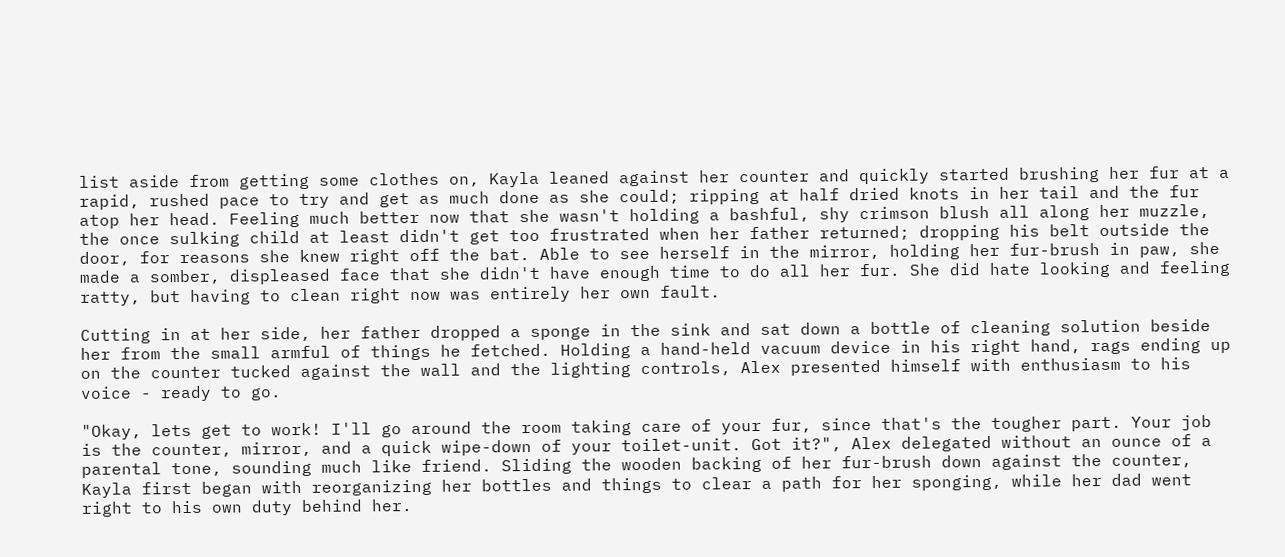list aside from getting some clothes on, Kayla leaned against her counter and quickly started brushing her fur at a rapid, rushed pace to try and get as much done as she could; ripping at half dried knots in her tail and the fur atop her head. Feeling much better now that she wasn't holding a bashful, shy crimson blush all along her muzzle, the once sulking child at least didn't get too frustrated when her father returned; dropping his belt outside the door, for reasons she knew right off the bat. Able to see herself in the mirror, holding her fur-brush in paw, she made a somber, displeased face that she didn't have enough time to do all her fur. She did hate looking and feeling ratty, but having to clean right now was entirely her own fault.

Cutting in at her side, her father dropped a sponge in the sink and sat down a bottle of cleaning solution beside her from the small armful of things he fetched. Holding a hand-held vacuum device in his right hand, rags ending up on the counter tucked against the wall and the lighting controls, Alex presented himself with enthusiasm to his voice - ready to go.

"Okay, lets get to work! I'll go around the room taking care of your fur, since that's the tougher part. Your job is the counter, mirror, and a quick wipe-down of your toilet-unit. Got it?", Alex delegated without an ounce of a parental tone, sounding much like friend. Sliding the wooden backing of her fur-brush down against the counter, Kayla first began with reorganizing her bottles and things to clear a path for her sponging, while her dad went right to his own duty behind her.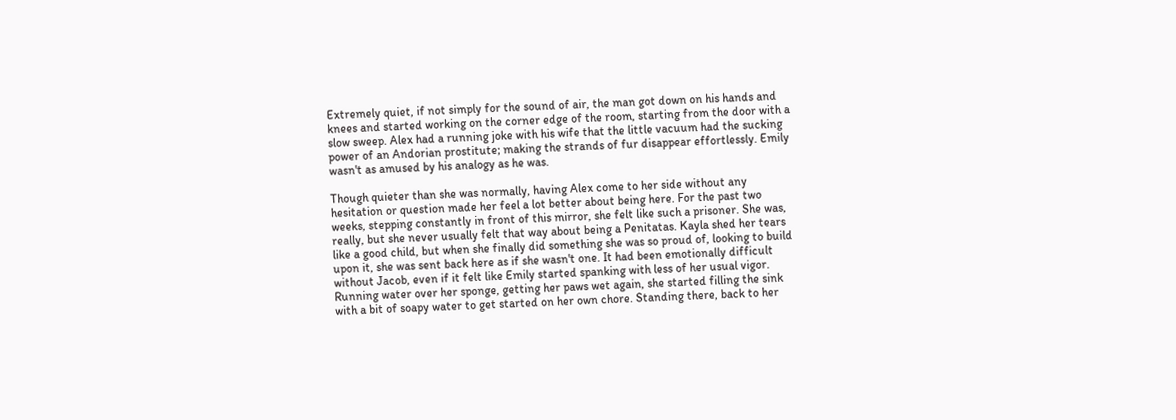Extremely quiet, if not simply for the sound of air, the man got down on his hands and knees and started working on the corner edge of the room, starting from the door with a slow sweep. Alex had a running joke with his wife that the little vacuum had the sucking power of an Andorian prostitute; making the strands of fur disappear effortlessly. Emily wasn't as amused by his analogy as he was.

Though quieter than she was normally, having Alex come to her side without any hesitation or question made her feel a lot better about being here. For the past two weeks, stepping constantly in front of this mirror, she felt like such a prisoner. She was, really, but she never usually felt that way about being a Penitatas. Kayla shed her tears like a good child, but when she finally did something she was so proud of, looking to build upon it, she was sent back here as if she wasn't one. It had been emotionally difficult without Jacob, even if it felt like Emily started spanking with less of her usual vigor. Running water over her sponge, getting her paws wet again, she started filling the sink with a bit of soapy water to get started on her own chore. Standing there, back to her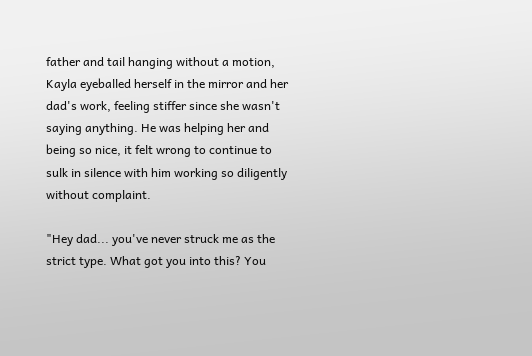father and tail hanging without a motion, Kayla eyeballed herself in the mirror and her dad's work, feeling stiffer since she wasn't saying anything. He was helping her and being so nice, it felt wrong to continue to sulk in silence with him working so diligently without complaint.

"Hey dad... you've never struck me as the strict type. What got you into this? You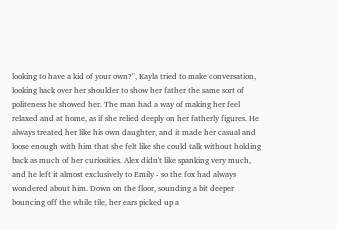looking to have a kid of your own?", Kayla tried to make conversation, looking back over her shoulder to show her father the same sort of politeness he showed her. The man had a way of making her feel relaxed and at home, as if she relied deeply on her fatherly figures. He always treated her like his own daughter, and it made her casual and loose enough with him that she felt like she could talk without holding back as much of her curiosities. Alex didn't like spanking very much, and he left it almost exclusively to Emily - so the fox had always wondered about him. Down on the floor, sounding a bit deeper bouncing off the while tile, her ears picked up a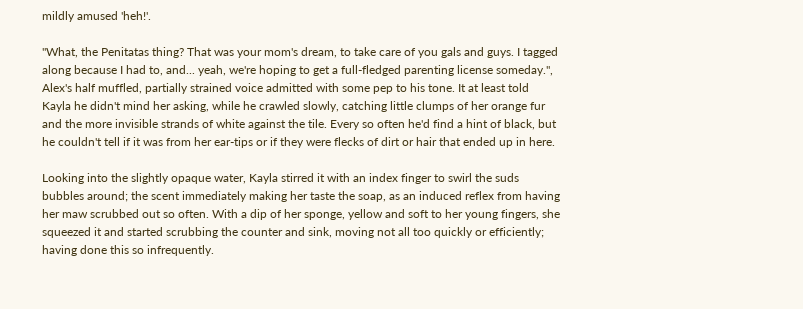mildly amused 'heh!'.

"What, the Penitatas thing? That was your mom's dream, to take care of you gals and guys. I tagged along because I had to, and... yeah, we're hoping to get a full-fledged parenting license someday.", Alex's half muffled, partially strained voice admitted with some pep to his tone. It at least told Kayla he didn't mind her asking, while he crawled slowly, catching little clumps of her orange fur and the more invisible strands of white against the tile. Every so often he'd find a hint of black, but he couldn't tell if it was from her ear-tips or if they were flecks of dirt or hair that ended up in here.

Looking into the slightly opaque water, Kayla stirred it with an index finger to swirl the suds bubbles around; the scent immediately making her taste the soap, as an induced reflex from having her maw scrubbed out so often. With a dip of her sponge, yellow and soft to her young fingers, she squeezed it and started scrubbing the counter and sink, moving not all too quickly or efficiently; having done this so infrequently.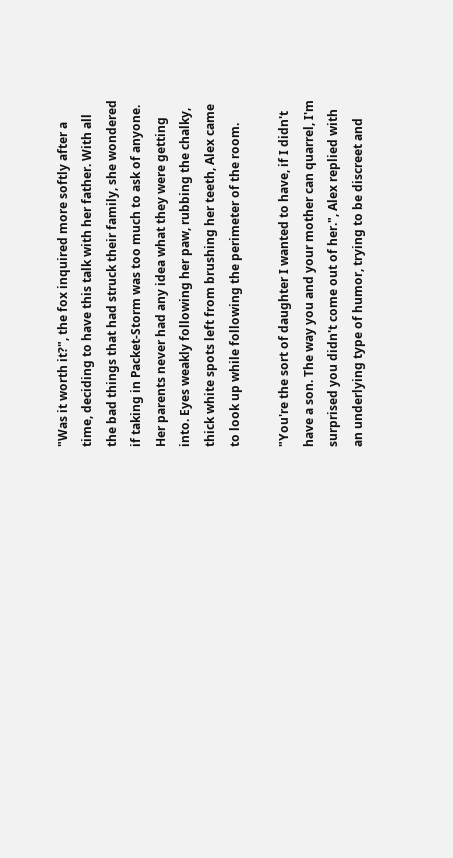"Was it worth it?", the fox inquired more softly after a time, deciding to have this talk with her father. With all the bad things that had struck their family, she wondered if taking in Packet-Storm was too much to ask of anyone. Her parents never had any idea what they were getting into. Eyes weakly following her paw, rubbing the chalky, thick white spots left from brushing her teeth, Alex came to look up while following the perimeter of the room.

"You're the sort of daughter I wanted to have, if I didn't have a son. The way you and your mother can quarrel, I'm surprised you didn't come out of her.", Alex replied with an underlying type of humor, trying to be discreet and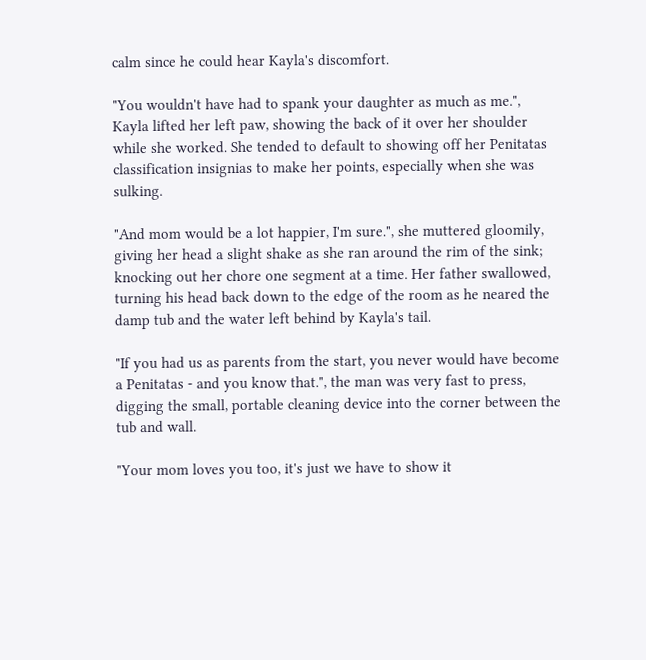calm since he could hear Kayla's discomfort.

"You wouldn't have had to spank your daughter as much as me.", Kayla lifted her left paw, showing the back of it over her shoulder while she worked. She tended to default to showing off her Penitatas classification insignias to make her points, especially when she was sulking.

"And mom would be a lot happier, I'm sure.", she muttered gloomily, giving her head a slight shake as she ran around the rim of the sink; knocking out her chore one segment at a time. Her father swallowed, turning his head back down to the edge of the room as he neared the damp tub and the water left behind by Kayla's tail.

"If you had us as parents from the start, you never would have become a Penitatas - and you know that.", the man was very fast to press, digging the small, portable cleaning device into the corner between the tub and wall.

"Your mom loves you too, it's just we have to show it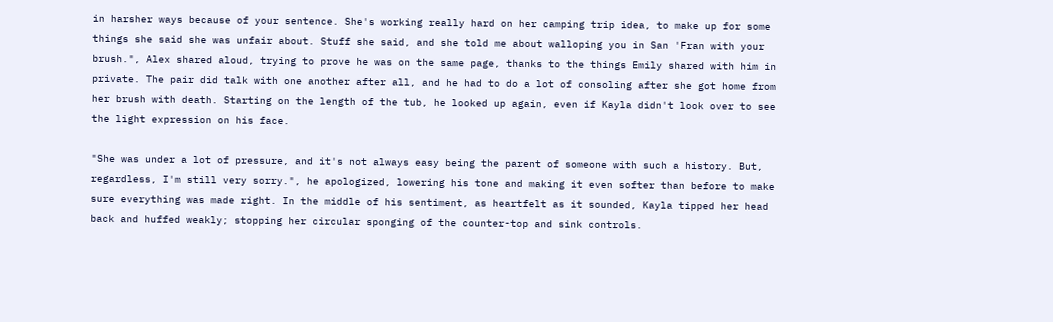in harsher ways because of your sentence. She's working really hard on her camping trip idea, to make up for some things she said she was unfair about. Stuff she said, and she told me about walloping you in San 'Fran with your brush.", Alex shared aloud, trying to prove he was on the same page, thanks to the things Emily shared with him in private. The pair did talk with one another after all, and he had to do a lot of consoling after she got home from her brush with death. Starting on the length of the tub, he looked up again, even if Kayla didn't look over to see the light expression on his face.

"She was under a lot of pressure, and it's not always easy being the parent of someone with such a history. But, regardless, I'm still very sorry.", he apologized, lowering his tone and making it even softer than before to make sure everything was made right. In the middle of his sentiment, as heartfelt as it sounded, Kayla tipped her head back and huffed weakly; stopping her circular sponging of the counter-top and sink controls.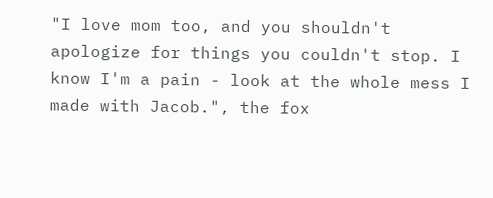"I love mom too, and you shouldn't apologize for things you couldn't stop. I know I'm a pain - look at the whole mess I made with Jacob.", the fox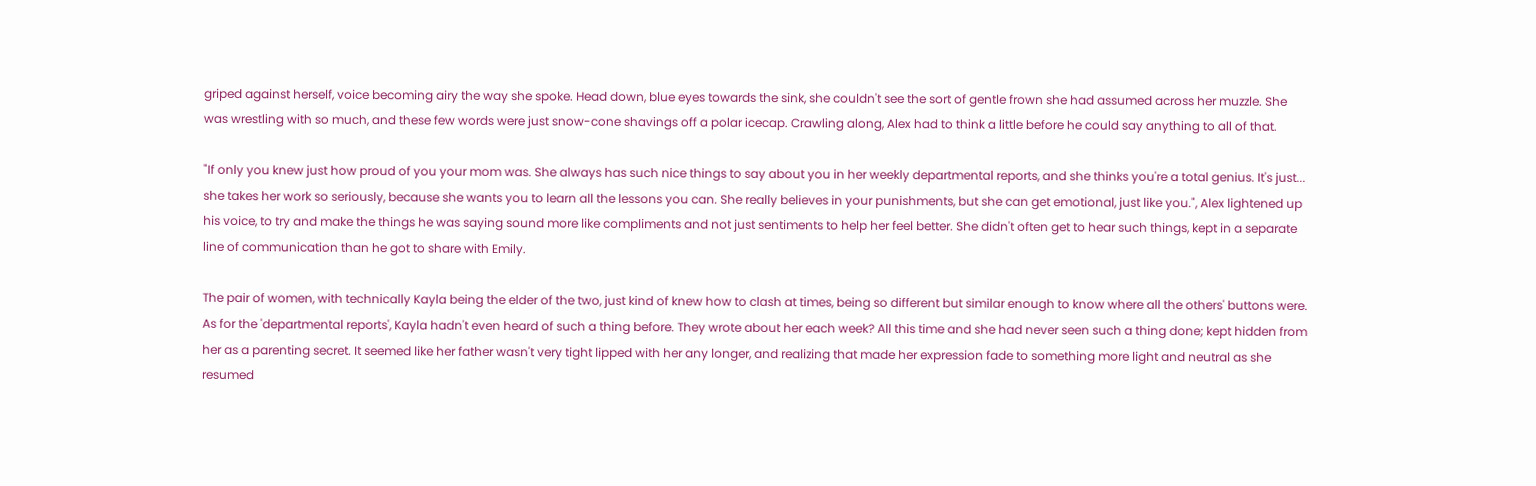griped against herself, voice becoming airy the way she spoke. Head down, blue eyes towards the sink, she couldn't see the sort of gentle frown she had assumed across her muzzle. She was wrestling with so much, and these few words were just snow-cone shavings off a polar icecap. Crawling along, Alex had to think a little before he could say anything to all of that.

"If only you knew just how proud of you your mom was. She always has such nice things to say about you in her weekly departmental reports, and she thinks you're a total genius. It's just... she takes her work so seriously, because she wants you to learn all the lessons you can. She really believes in your punishments, but she can get emotional, just like you.", Alex lightened up his voice, to try and make the things he was saying sound more like compliments and not just sentiments to help her feel better. She didn't often get to hear such things, kept in a separate line of communication than he got to share with Emily.

The pair of women, with technically Kayla being the elder of the two, just kind of knew how to clash at times, being so different but similar enough to know where all the others' buttons were. As for the 'departmental reports', Kayla hadn't even heard of such a thing before. They wrote about her each week? All this time and she had never seen such a thing done; kept hidden from her as a parenting secret. It seemed like her father wasn't very tight lipped with her any longer, and realizing that made her expression fade to something more light and neutral as she resumed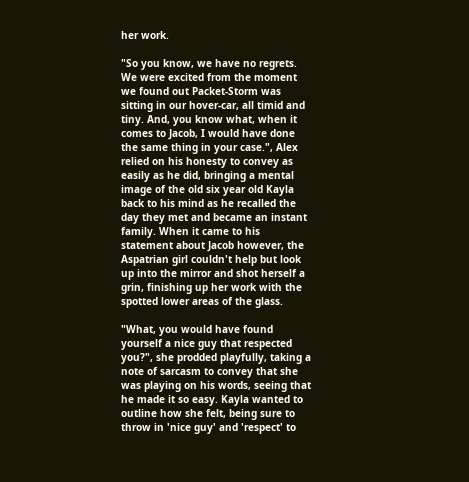her work.

"So you know, we have no regrets. We were excited from the moment we found out Packet-Storm was sitting in our hover-car, all timid and tiny. And, you know what, when it comes to Jacob, I would have done the same thing in your case.", Alex relied on his honesty to convey as easily as he did, bringing a mental image of the old six year old Kayla back to his mind as he recalled the day they met and became an instant family. When it came to his statement about Jacob however, the Aspatrian girl couldn't help but look up into the mirror and shot herself a grin, finishing up her work with the spotted lower areas of the glass.

"What, you would have found yourself a nice guy that respected you?", she prodded playfully, taking a note of sarcasm to convey that she was playing on his words, seeing that he made it so easy. Kayla wanted to outline how she felt, being sure to throw in 'nice guy' and 'respect' to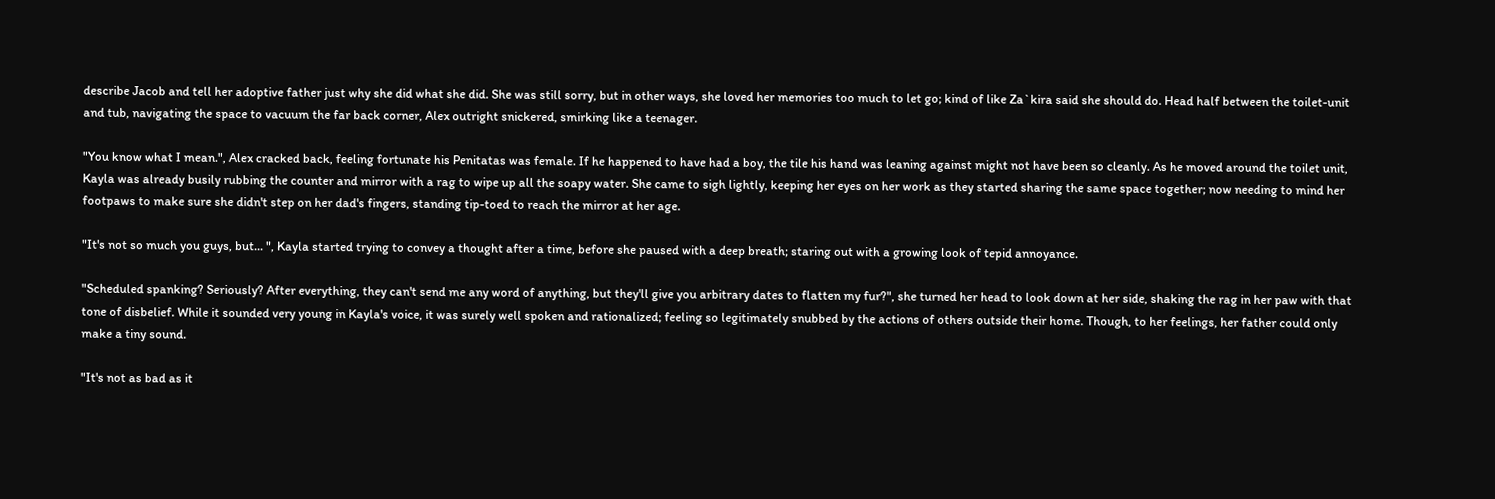describe Jacob and tell her adoptive father just why she did what she did. She was still sorry, but in other ways, she loved her memories too much to let go; kind of like Za`kira said she should do. Head half between the toilet-unit and tub, navigating the space to vacuum the far back corner, Alex outright snickered, smirking like a teenager.

"You know what I mean.", Alex cracked back, feeling fortunate his Penitatas was female. If he happened to have had a boy, the tile his hand was leaning against might not have been so cleanly. As he moved around the toilet unit, Kayla was already busily rubbing the counter and mirror with a rag to wipe up all the soapy water. She came to sigh lightly, keeping her eyes on her work as they started sharing the same space together; now needing to mind her footpaws to make sure she didn't step on her dad's fingers, standing tip-toed to reach the mirror at her age.

"It's not so much you guys, but... ", Kayla started trying to convey a thought after a time, before she paused with a deep breath; staring out with a growing look of tepid annoyance.

"Scheduled spanking? Seriously? After everything, they can't send me any word of anything, but they'll give you arbitrary dates to flatten my fur?", she turned her head to look down at her side, shaking the rag in her paw with that tone of disbelief. While it sounded very young in Kayla's voice, it was surely well spoken and rationalized; feeling so legitimately snubbed by the actions of others outside their home. Though, to her feelings, her father could only make a tiny sound.

"It's not as bad as it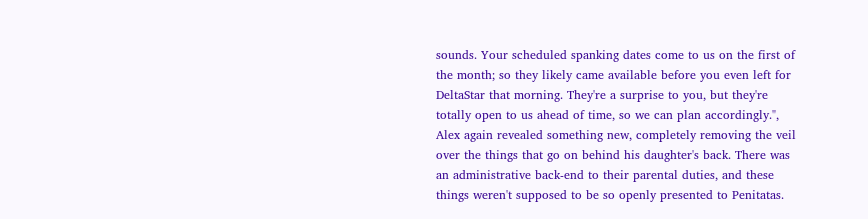sounds. Your scheduled spanking dates come to us on the first of the month; so they likely came available before you even left for DeltaStar that morning. They're a surprise to you, but they're totally open to us ahead of time, so we can plan accordingly.", Alex again revealed something new, completely removing the veil over the things that go on behind his daughter's back. There was an administrative back-end to their parental duties, and these things weren't supposed to be so openly presented to Penitatas.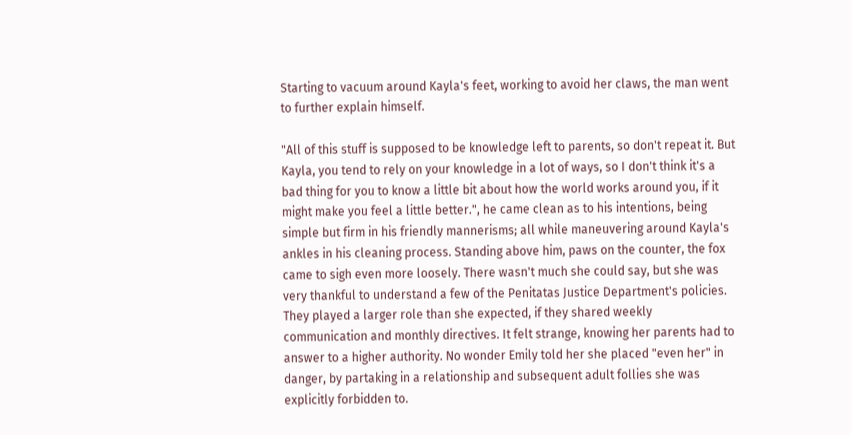Starting to vacuum around Kayla's feet, working to avoid her claws, the man went to further explain himself.

"All of this stuff is supposed to be knowledge left to parents, so don't repeat it. But Kayla, you tend to rely on your knowledge in a lot of ways, so I don't think it's a bad thing for you to know a little bit about how the world works around you, if it might make you feel a little better.", he came clean as to his intentions, being simple but firm in his friendly mannerisms; all while maneuvering around Kayla's ankles in his cleaning process. Standing above him, paws on the counter, the fox came to sigh even more loosely. There wasn't much she could say, but she was very thankful to understand a few of the Penitatas Justice Department's policies. They played a larger role than she expected, if they shared weekly communication and monthly directives. It felt strange, knowing her parents had to answer to a higher authority. No wonder Emily told her she placed "even her" in danger, by partaking in a relationship and subsequent adult follies she was explicitly forbidden to.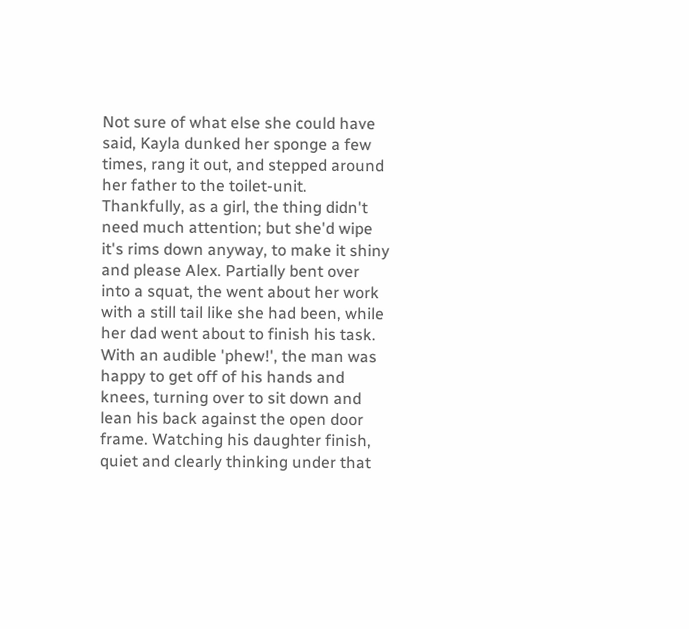Not sure of what else she could have said, Kayla dunked her sponge a few times, rang it out, and stepped around her father to the toilet-unit. Thankfully, as a girl, the thing didn't need much attention; but she'd wipe it's rims down anyway, to make it shiny and please Alex. Partially bent over into a squat, the went about her work with a still tail like she had been, while her dad went about to finish his task. With an audible 'phew!', the man was happy to get off of his hands and knees, turning over to sit down and lean his back against the open door frame. Watching his daughter finish, quiet and clearly thinking under that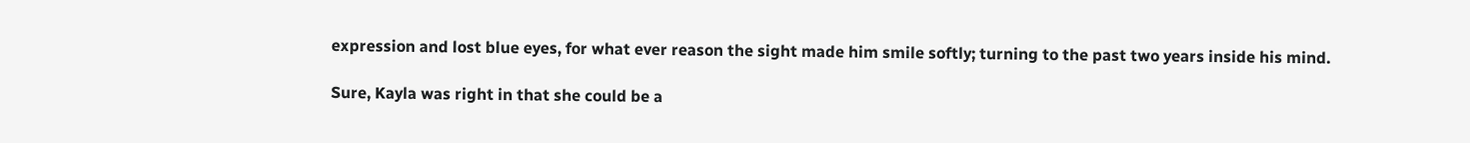expression and lost blue eyes, for what ever reason the sight made him smile softly; turning to the past two years inside his mind.

Sure, Kayla was right in that she could be a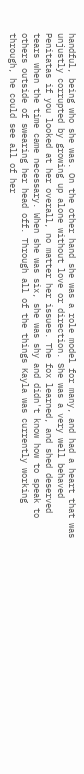handful, being who she was. On the other hand she was a role model for many, and had a heart that was unjustly corrupted by growing up alone without love or direction. She was a very well behaved Penitatas if you looked at her overall, no matter her issues. The fox learned, and shed deserved tears when the time came necessary. When she was six, she was shy and didn't know how to speak to others outside of swearing her head off. Through all of the things Kayla was currently working through, he could see all of her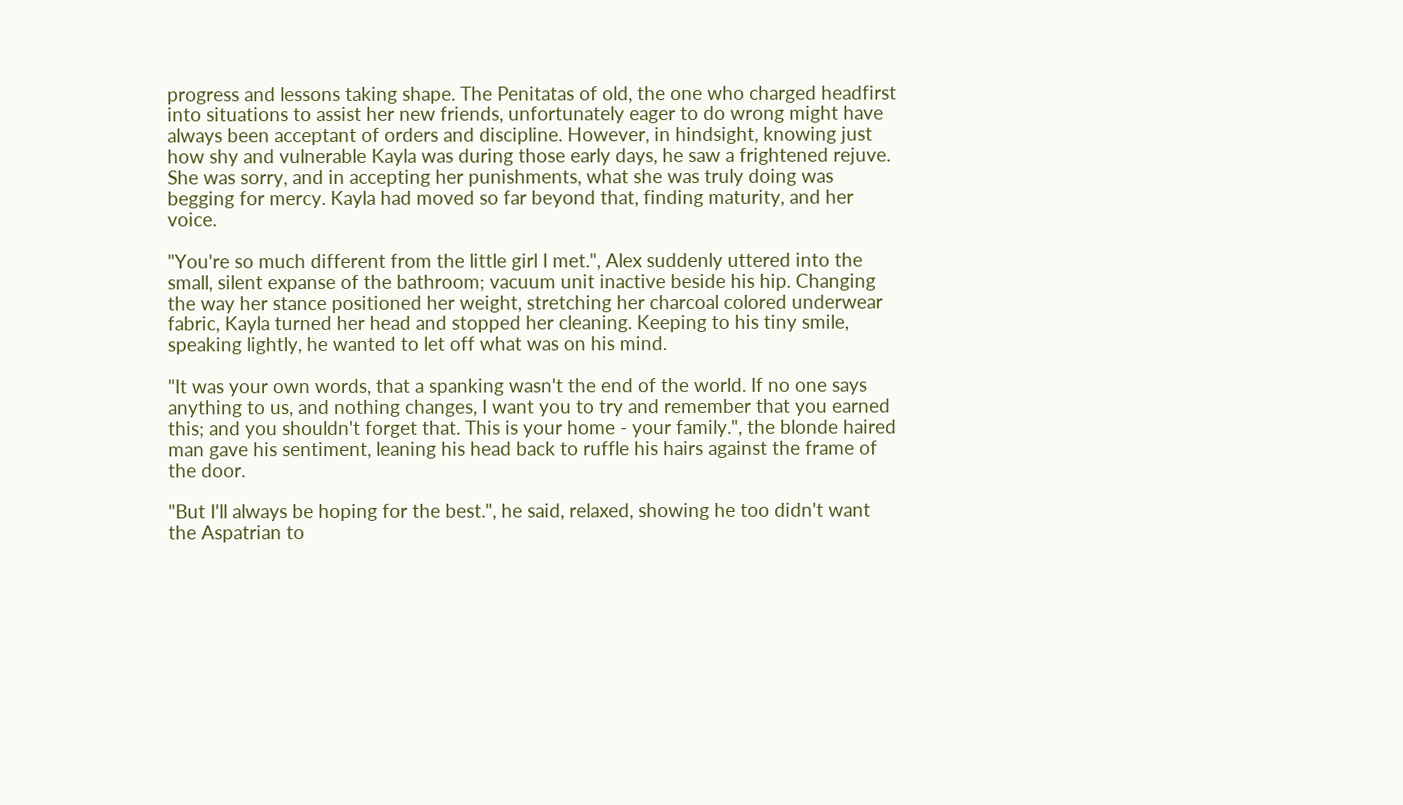progress and lessons taking shape. The Penitatas of old, the one who charged headfirst into situations to assist her new friends, unfortunately eager to do wrong might have always been acceptant of orders and discipline. However, in hindsight, knowing just how shy and vulnerable Kayla was during those early days, he saw a frightened rejuve. She was sorry, and in accepting her punishments, what she was truly doing was begging for mercy. Kayla had moved so far beyond that, finding maturity, and her voice.

"You're so much different from the little girl I met.", Alex suddenly uttered into the small, silent expanse of the bathroom; vacuum unit inactive beside his hip. Changing the way her stance positioned her weight, stretching her charcoal colored underwear fabric, Kayla turned her head and stopped her cleaning. Keeping to his tiny smile, speaking lightly, he wanted to let off what was on his mind.

"It was your own words, that a spanking wasn't the end of the world. If no one says anything to us, and nothing changes, I want you to try and remember that you earned this; and you shouldn't forget that. This is your home - your family.", the blonde haired man gave his sentiment, leaning his head back to ruffle his hairs against the frame of the door.

"But I'll always be hoping for the best.", he said, relaxed, showing he too didn't want the Aspatrian to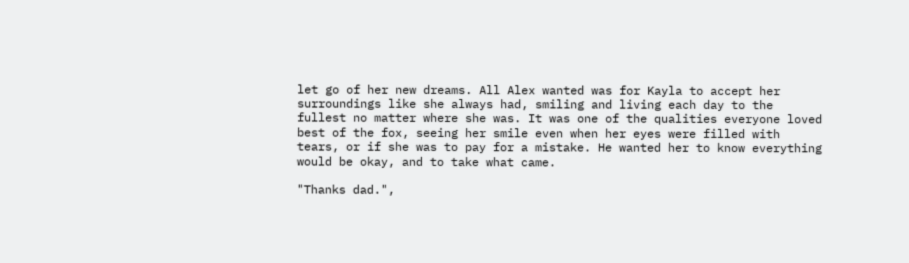let go of her new dreams. All Alex wanted was for Kayla to accept her surroundings like she always had, smiling and living each day to the fullest no matter where she was. It was one of the qualities everyone loved best of the fox, seeing her smile even when her eyes were filled with tears, or if she was to pay for a mistake. He wanted her to know everything would be okay, and to take what came.

"Thanks dad.",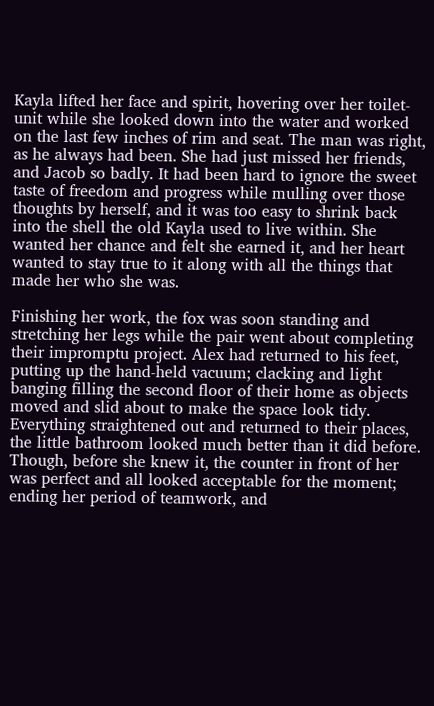Kayla lifted her face and spirit, hovering over her toilet-unit while she looked down into the water and worked on the last few inches of rim and seat. The man was right, as he always had been. She had just missed her friends, and Jacob so badly. It had been hard to ignore the sweet taste of freedom and progress while mulling over those thoughts by herself, and it was too easy to shrink back into the shell the old Kayla used to live within. She wanted her chance and felt she earned it, and her heart wanted to stay true to it along with all the things that made her who she was.

Finishing her work, the fox was soon standing and stretching her legs while the pair went about completing their impromptu project. Alex had returned to his feet, putting up the hand-held vacuum; clacking and light banging filling the second floor of their home as objects moved and slid about to make the space look tidy. Everything straightened out and returned to their places, the little bathroom looked much better than it did before. Though, before she knew it, the counter in front of her was perfect and all looked acceptable for the moment; ending her period of teamwork, and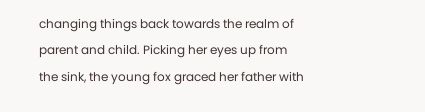changing things back towards the realm of parent and child. Picking her eyes up from the sink, the young fox graced her father with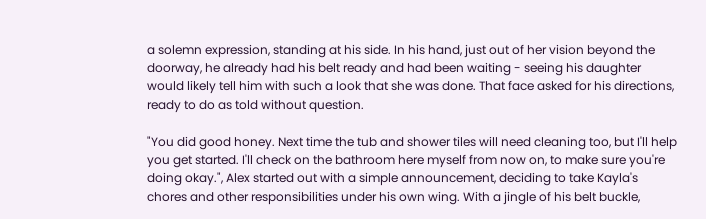a solemn expression, standing at his side. In his hand, just out of her vision beyond the doorway, he already had his belt ready and had been waiting - seeing his daughter would likely tell him with such a look that she was done. That face asked for his directions, ready to do as told without question.

"You did good honey. Next time the tub and shower tiles will need cleaning too, but I'll help you get started. I'll check on the bathroom here myself from now on, to make sure you're doing okay.", Alex started out with a simple announcement, deciding to take Kayla's chores and other responsibilities under his own wing. With a jingle of his belt buckle,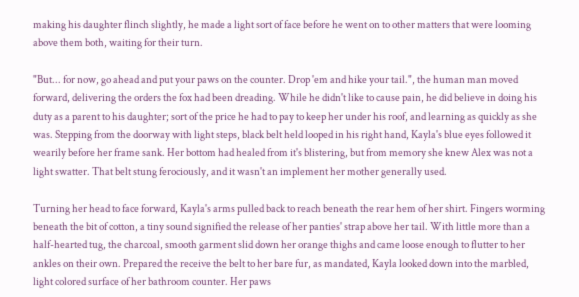making his daughter flinch slightly, he made a light sort of face before he went on to other matters that were looming above them both, waiting for their turn.

"But... for now, go ahead and put your paws on the counter. Drop 'em and hike your tail.", the human man moved forward, delivering the orders the fox had been dreading. While he didn't like to cause pain, he did believe in doing his duty as a parent to his daughter; sort of the price he had to pay to keep her under his roof, and learning as quickly as she was. Stepping from the doorway with light steps, black belt held looped in his right hand, Kayla's blue eyes followed it wearily before her frame sank. Her bottom had healed from it's blistering, but from memory she knew Alex was not a light swatter. That belt stung ferociously, and it wasn't an implement her mother generally used.

Turning her head to face forward, Kayla's arms pulled back to reach beneath the rear hem of her shirt. Fingers worming beneath the bit of cotton, a tiny sound signified the release of her panties' strap above her tail. With little more than a half-hearted tug, the charcoal, smooth garment slid down her orange thighs and came loose enough to flutter to her ankles on their own. Prepared the receive the belt to her bare fur, as mandated, Kayla looked down into the marbled, light colored surface of her bathroom counter. Her paws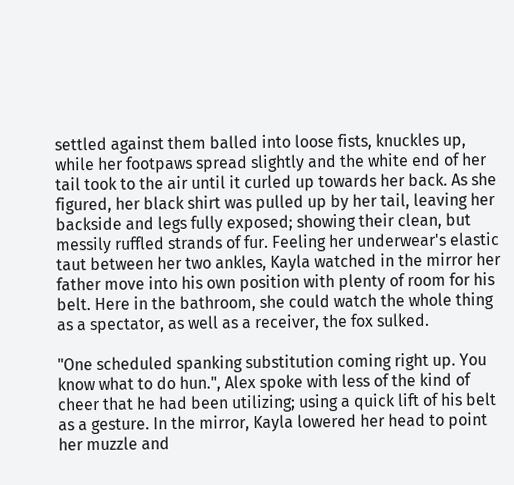settled against them balled into loose fists, knuckles up, while her footpaws spread slightly and the white end of her tail took to the air until it curled up towards her back. As she figured, her black shirt was pulled up by her tail, leaving her backside and legs fully exposed; showing their clean, but messily ruffled strands of fur. Feeling her underwear's elastic taut between her two ankles, Kayla watched in the mirror her father move into his own position with plenty of room for his belt. Here in the bathroom, she could watch the whole thing as a spectator, as well as a receiver, the fox sulked.

"One scheduled spanking substitution coming right up. You know what to do hun.", Alex spoke with less of the kind of cheer that he had been utilizing; using a quick lift of his belt as a gesture. In the mirror, Kayla lowered her head to point her muzzle and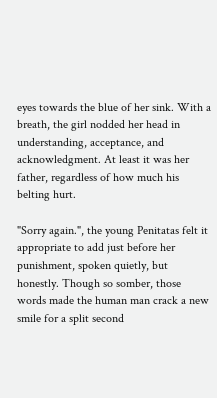eyes towards the blue of her sink. With a breath, the girl nodded her head in understanding, acceptance, and acknowledgment. At least it was her father, regardless of how much his belting hurt.

"Sorry again.", the young Penitatas felt it appropriate to add just before her punishment, spoken quietly, but honestly. Though so somber, those words made the human man crack a new smile for a split second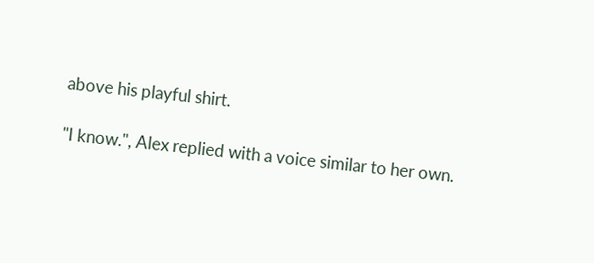above his playful shirt.

"I know.", Alex replied with a voice similar to her own.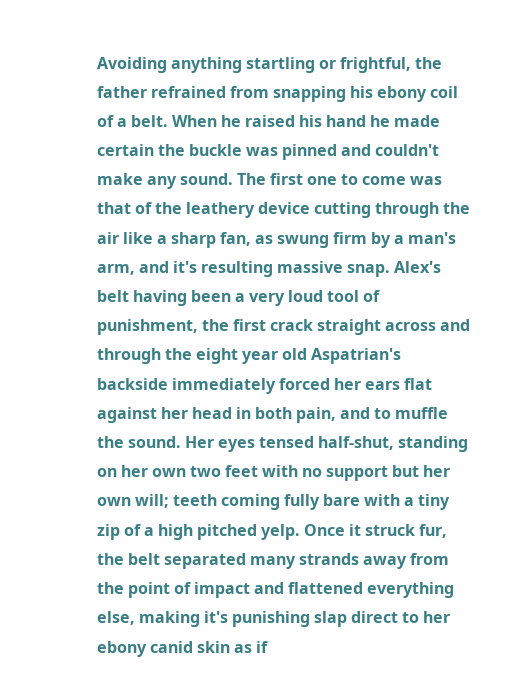Avoiding anything startling or frightful, the father refrained from snapping his ebony coil of a belt. When he raised his hand he made certain the buckle was pinned and couldn't make any sound. The first one to come was that of the leathery device cutting through the air like a sharp fan, as swung firm by a man's arm, and it's resulting massive snap. Alex's belt having been a very loud tool of punishment, the first crack straight across and through the eight year old Aspatrian's backside immediately forced her ears flat against her head in both pain, and to muffle the sound. Her eyes tensed half-shut, standing on her own two feet with no support but her own will; teeth coming fully bare with a tiny zip of a high pitched yelp. Once it struck fur, the belt separated many strands away from the point of impact and flattened everything else, making it's punishing slap direct to her ebony canid skin as if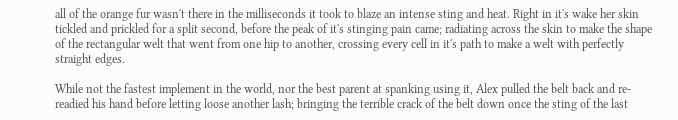all of the orange fur wasn't there in the milliseconds it took to blaze an intense sting and heat. Right in it's wake her skin tickled and prickled for a split second, before the peak of it's stinging pain came; radiating across the skin to make the shape of the rectangular welt that went from one hip to another, crossing every cell in it's path to make a welt with perfectly straight edges.

While not the fastest implement in the world, nor the best parent at spanking using it, Alex pulled the belt back and re-readied his hand before letting loose another lash; bringing the terrible crack of the belt down once the sting of the last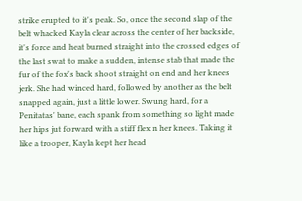strike erupted to it's peak. So, once the second slap of the belt whacked Kayla clear across the center of her backside, it's force and heat burned straight into the crossed edges of the last swat to make a sudden, intense stab that made the fur of the fox's back shoot straight on end and her knees jerk. She had winced hard, followed by another as the belt snapped again, just a little lower. Swung hard, for a Penitatas' bane, each spank from something so light made her hips jut forward with a stiff flex n her knees. Taking it like a trooper, Kayla kept her head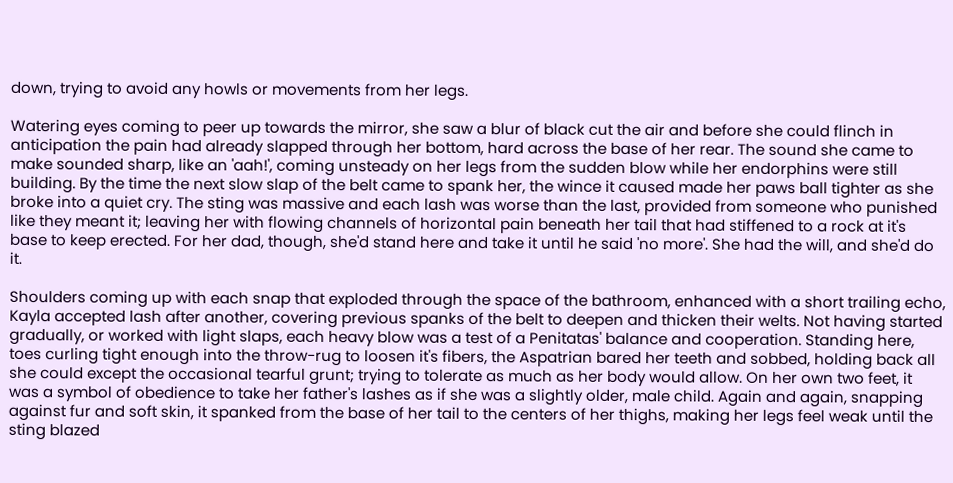down, trying to avoid any howls or movements from her legs.

Watering eyes coming to peer up towards the mirror, she saw a blur of black cut the air and before she could flinch in anticipation the pain had already slapped through her bottom, hard across the base of her rear. The sound she came to make sounded sharp, like an 'aah!', coming unsteady on her legs from the sudden blow while her endorphins were still building. By the time the next slow slap of the belt came to spank her, the wince it caused made her paws ball tighter as she broke into a quiet cry. The sting was massive and each lash was worse than the last, provided from someone who punished like they meant it; leaving her with flowing channels of horizontal pain beneath her tail that had stiffened to a rock at it's base to keep erected. For her dad, though, she'd stand here and take it until he said 'no more'. She had the will, and she'd do it.

Shoulders coming up with each snap that exploded through the space of the bathroom, enhanced with a short trailing echo, Kayla accepted lash after another, covering previous spanks of the belt to deepen and thicken their welts. Not having started gradually, or worked with light slaps, each heavy blow was a test of a Penitatas' balance and cooperation. Standing here, toes curling tight enough into the throw-rug to loosen it's fibers, the Aspatrian bared her teeth and sobbed, holding back all she could except the occasional tearful grunt; trying to tolerate as much as her body would allow. On her own two feet, it was a symbol of obedience to take her father's lashes as if she was a slightly older, male child. Again and again, snapping against fur and soft skin, it spanked from the base of her tail to the centers of her thighs, making her legs feel weak until the sting blazed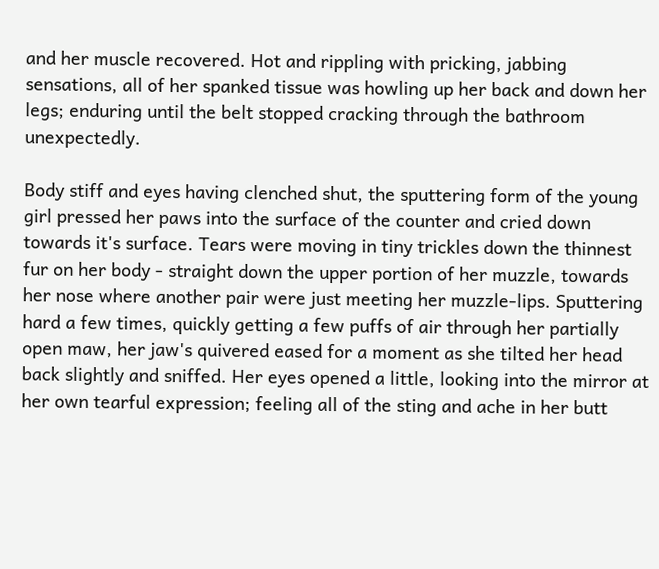and her muscle recovered. Hot and rippling with pricking, jabbing sensations, all of her spanked tissue was howling up her back and down her legs; enduring until the belt stopped cracking through the bathroom unexpectedly.

Body stiff and eyes having clenched shut, the sputtering form of the young girl pressed her paws into the surface of the counter and cried down towards it's surface. Tears were moving in tiny trickles down the thinnest fur on her body - straight down the upper portion of her muzzle, towards her nose where another pair were just meeting her muzzle-lips. Sputtering hard a few times, quickly getting a few puffs of air through her partially open maw, her jaw's quivered eased for a moment as she tilted her head back slightly and sniffed. Her eyes opened a little, looking into the mirror at her own tearful expression; feeling all of the sting and ache in her butt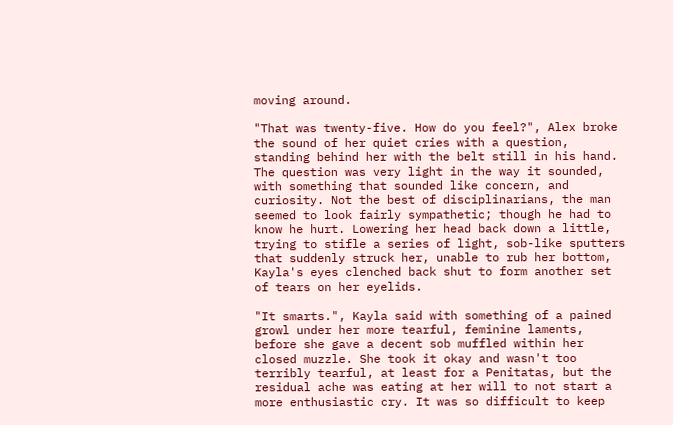moving around.

"That was twenty-five. How do you feel?", Alex broke the sound of her quiet cries with a question, standing behind her with the belt still in his hand. The question was very light in the way it sounded, with something that sounded like concern, and curiosity. Not the best of disciplinarians, the man seemed to look fairly sympathetic; though he had to know he hurt. Lowering her head back down a little, trying to stifle a series of light, sob-like sputters that suddenly struck her, unable to rub her bottom, Kayla's eyes clenched back shut to form another set of tears on her eyelids.

"It smarts.", Kayla said with something of a pained growl under her more tearful, feminine laments, before she gave a decent sob muffled within her closed muzzle. She took it okay and wasn't too terribly tearful, at least for a Penitatas, but the residual ache was eating at her will to not start a more enthusiastic cry. It was so difficult to keep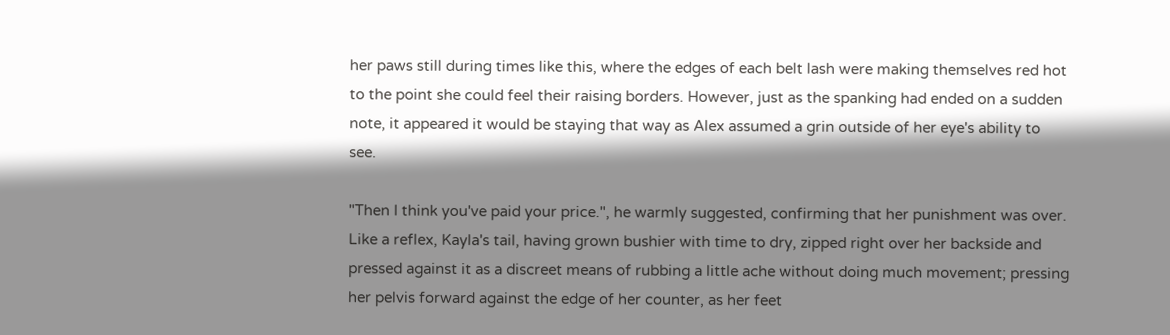her paws still during times like this, where the edges of each belt lash were making themselves red hot to the point she could feel their raising borders. However, just as the spanking had ended on a sudden note, it appeared it would be staying that way as Alex assumed a grin outside of her eye's ability to see.

"Then I think you've paid your price.", he warmly suggested, confirming that her punishment was over. Like a reflex, Kayla's tail, having grown bushier with time to dry, zipped right over her backside and pressed against it as a discreet means of rubbing a little ache without doing much movement; pressing her pelvis forward against the edge of her counter, as her feet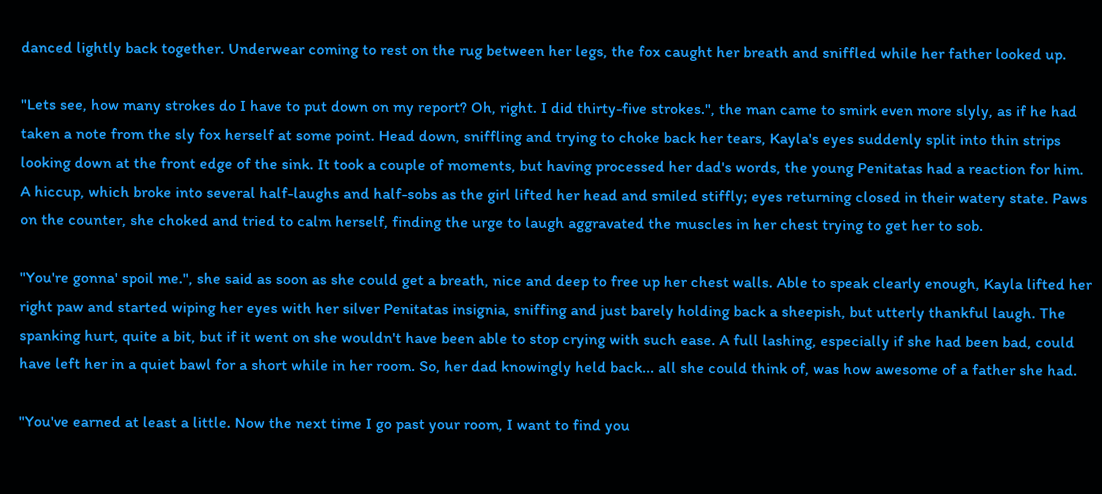danced lightly back together. Underwear coming to rest on the rug between her legs, the fox caught her breath and sniffled while her father looked up.

"Lets see, how many strokes do I have to put down on my report? Oh, right. I did thirty-five strokes.", the man came to smirk even more slyly, as if he had taken a note from the sly fox herself at some point. Head down, sniffling and trying to choke back her tears, Kayla's eyes suddenly split into thin strips looking down at the front edge of the sink. It took a couple of moments, but having processed her dad's words, the young Penitatas had a reaction for him. A hiccup, which broke into several half-laughs and half-sobs as the girl lifted her head and smiled stiffly; eyes returning closed in their watery state. Paws on the counter, she choked and tried to calm herself, finding the urge to laugh aggravated the muscles in her chest trying to get her to sob.

"You're gonna' spoil me.", she said as soon as she could get a breath, nice and deep to free up her chest walls. Able to speak clearly enough, Kayla lifted her right paw and started wiping her eyes with her silver Penitatas insignia, sniffing and just barely holding back a sheepish, but utterly thankful laugh. The spanking hurt, quite a bit, but if it went on she wouldn't have been able to stop crying with such ease. A full lashing, especially if she had been bad, could have left her in a quiet bawl for a short while in her room. So, her dad knowingly held back... all she could think of, was how awesome of a father she had.

"You've earned at least a little. Now the next time I go past your room, I want to find you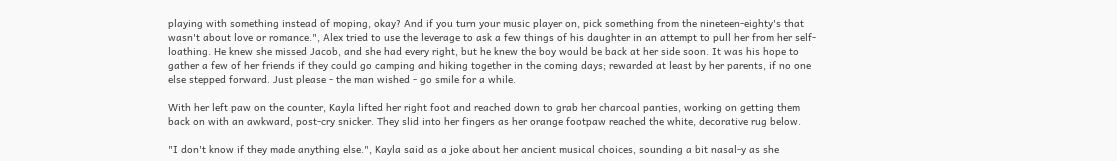playing with something instead of moping, okay? And if you turn your music player on, pick something from the nineteen-eighty's that wasn't about love or romance.", Alex tried to use the leverage to ask a few things of his daughter in an attempt to pull her from her self-loathing. He knew she missed Jacob, and she had every right, but he knew the boy would be back at her side soon. It was his hope to gather a few of her friends if they could go camping and hiking together in the coming days; rewarded at least by her parents, if no one else stepped forward. Just please - the man wished - go smile for a while.

With her left paw on the counter, Kayla lifted her right foot and reached down to grab her charcoal panties, working on getting them back on with an awkward, post-cry snicker. They slid into her fingers as her orange footpaw reached the white, decorative rug below.

"I don't know if they made anything else.", Kayla said as a joke about her ancient musical choices, sounding a bit nasal-y as she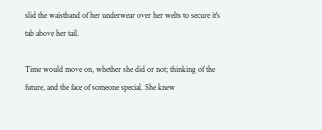slid the waistband of her underwear over her welts to secure it's tab above her tail.

Time would move on, whether she did or not; thinking of the future, and the face of someone special. She knew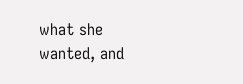what she wanted, and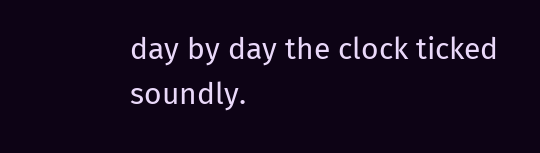day by day the clock ticked soundly.